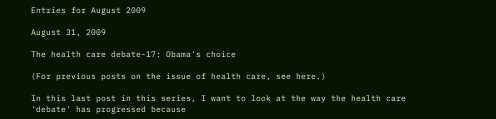Entries for August 2009

August 31, 2009

The health care debate-17: Obama's choice

(For previous posts on the issue of health care, see here.)

In this last post in this series, I want to look at the way the health care 'debate' has progressed because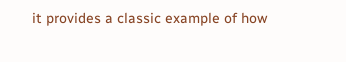it provides a classic example of how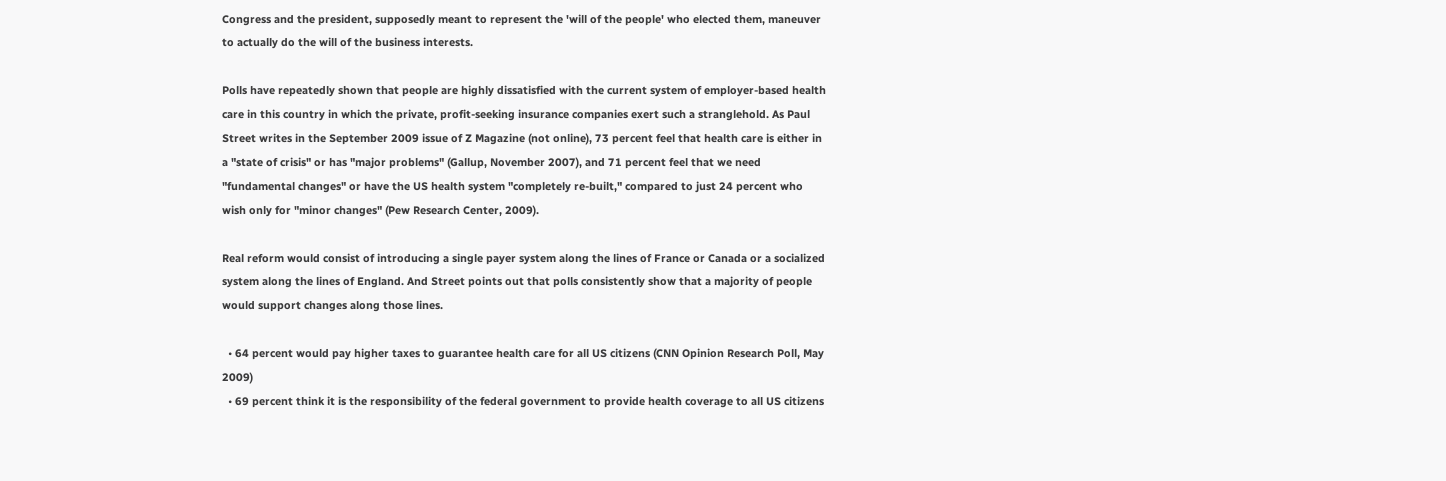Congress and the president, supposedly meant to represent the 'will of the people' who elected them, maneuver to actually do the will of the business interests.

Polls have repeatedly shown that people are highly dissatisfied with the current system of employer-based health care in this country in which the private, profit-seeking insurance companies exert such a stranglehold. As Paul Street writes in the September 2009 issue of Z Magazine (not online), 73 percent feel that health care is either in a "state of crisis" or has "major problems" (Gallup, November 2007), and 71 percent feel that we need "fundamental changes" or have the US health system "completely re-built," compared to just 24 percent who wish only for "minor changes" (Pew Research Center, 2009).

Real reform would consist of introducing a single payer system along the lines of France or Canada or a socialized system along the lines of England. And Street points out that polls consistently show that a majority of people would support changes along those lines.

  • 64 percent would pay higher taxes to guarantee health care for all US citizens (CNN Opinion Research Poll, May 2009)
  • 69 percent think it is the responsibility of the federal government to provide health coverage to all US citizens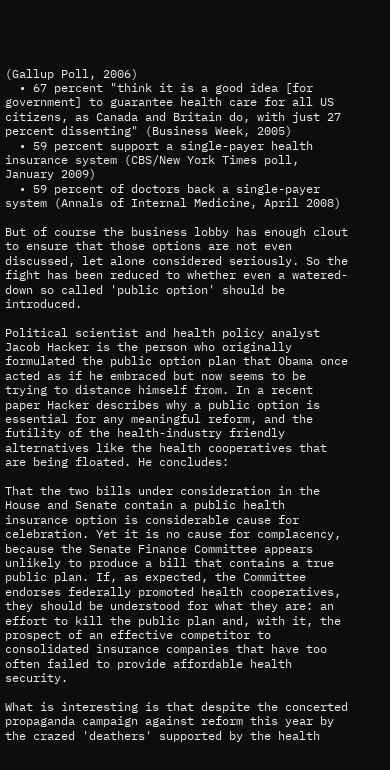(Gallup Poll, 2006)
  • 67 percent "think it is a good idea [for government] to guarantee health care for all US citizens, as Canada and Britain do, with just 27 percent dissenting" (Business Week, 2005)
  • 59 percent support a single-payer health insurance system (CBS/New York Times poll, January 2009)
  • 59 percent of doctors back a single-payer system (Annals of Internal Medicine, April 2008)

But of course the business lobby has enough clout to ensure that those options are not even discussed, let alone considered seriously. So the fight has been reduced to whether even a watered-down so called 'public option' should be introduced.

Political scientist and health policy analyst Jacob Hacker is the person who originally formulated the public option plan that Obama once acted as if he embraced but now seems to be trying to distance himself from. In a recent paper Hacker describes why a public option is essential for any meaningful reform, and the futility of the health-industry friendly alternatives like the health cooperatives that are being floated. He concludes:

That the two bills under consideration in the House and Senate contain a public health insurance option is considerable cause for celebration. Yet it is no cause for complacency, because the Senate Finance Committee appears unlikely to produce a bill that contains a true public plan. If, as expected, the Committee endorses federally promoted health cooperatives, they should be understood for what they are: an effort to kill the public plan and, with it, the prospect of an effective competitor to consolidated insurance companies that have too often failed to provide affordable health security.

What is interesting is that despite the concerted propaganda campaign against reform this year by the crazed 'deathers' supported by the health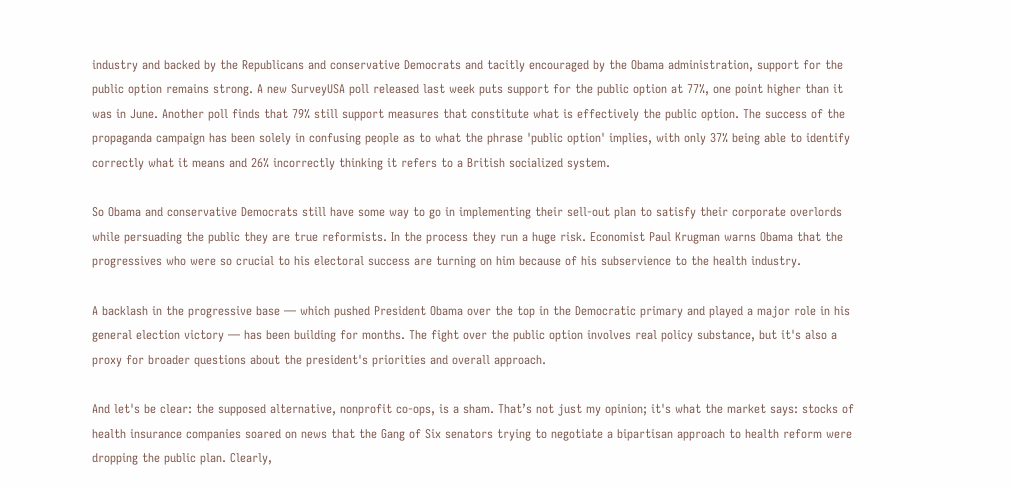industry and backed by the Republicans and conservative Democrats and tacitly encouraged by the Obama administration, support for the public option remains strong. A new SurveyUSA poll released last week puts support for the public option at 77%, one point higher than it was in June. Another poll finds that 79% still support measures that constitute what is effectively the public option. The success of the propaganda campaign has been solely in confusing people as to what the phrase 'public option' implies, with only 37% being able to identify correctly what it means and 26% incorrectly thinking it refers to a British socialized system.

So Obama and conservative Democrats still have some way to go in implementing their sell-out plan to satisfy their corporate overlords while persuading the public they are true reformists. In the process they run a huge risk. Economist Paul Krugman warns Obama that the progressives who were so crucial to his electoral success are turning on him because of his subservience to the health industry.

A backlash in the progressive base — which pushed President Obama over the top in the Democratic primary and played a major role in his general election victory — has been building for months. The fight over the public option involves real policy substance, but it's also a proxy for broader questions about the president's priorities and overall approach.

And let's be clear: the supposed alternative, nonprofit co-ops, is a sham. That’s not just my opinion; it's what the market says: stocks of health insurance companies soared on news that the Gang of Six senators trying to negotiate a bipartisan approach to health reform were dropping the public plan. Clearly,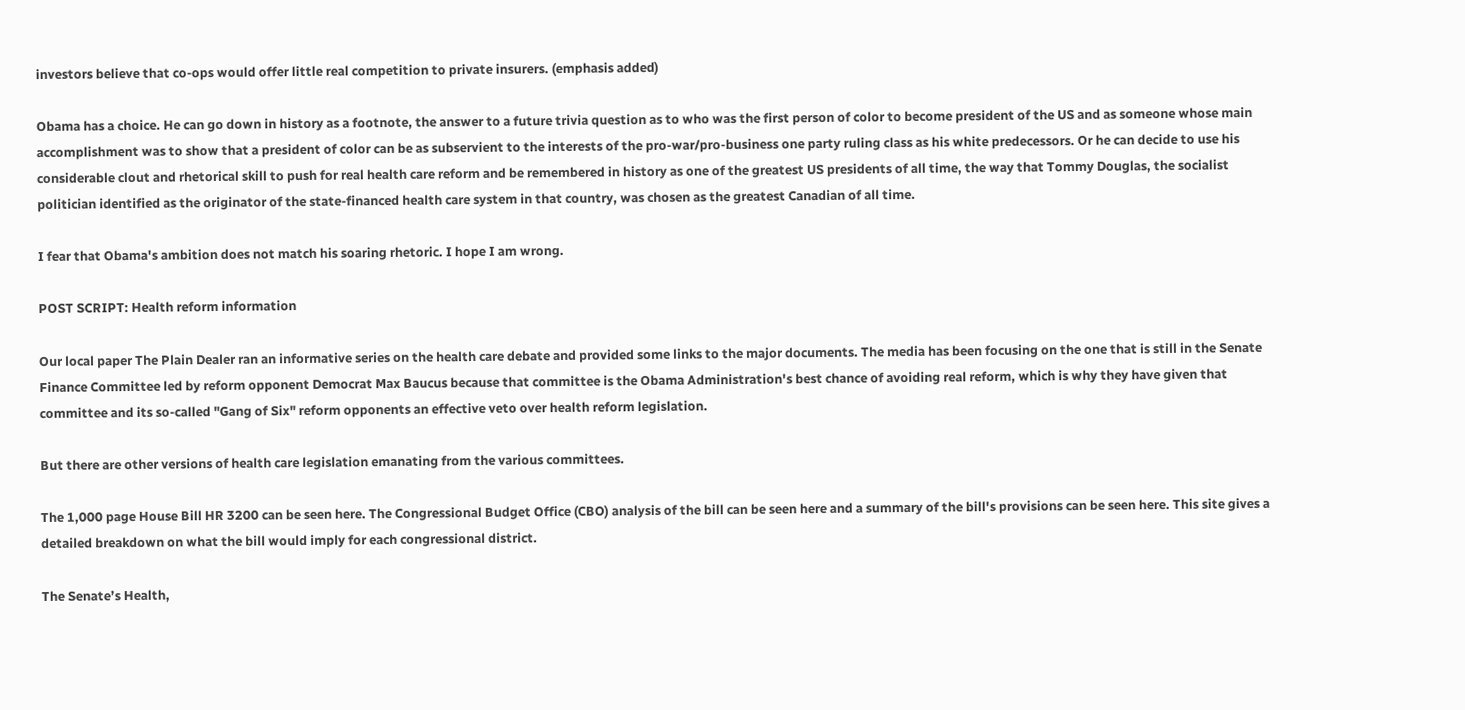investors believe that co-ops would offer little real competition to private insurers. (emphasis added)

Obama has a choice. He can go down in history as a footnote, the answer to a future trivia question as to who was the first person of color to become president of the US and as someone whose main accomplishment was to show that a president of color can be as subservient to the interests of the pro-war/pro-business one party ruling class as his white predecessors. Or he can decide to use his considerable clout and rhetorical skill to push for real health care reform and be remembered in history as one of the greatest US presidents of all time, the way that Tommy Douglas, the socialist politician identified as the originator of the state-financed health care system in that country, was chosen as the greatest Canadian of all time.

I fear that Obama's ambition does not match his soaring rhetoric. I hope I am wrong.

POST SCRIPT: Health reform information

Our local paper The Plain Dealer ran an informative series on the health care debate and provided some links to the major documents. The media has been focusing on the one that is still in the Senate Finance Committee led by reform opponent Democrat Max Baucus because that committee is the Obama Administration's best chance of avoiding real reform, which is why they have given that committee and its so-called "Gang of Six" reform opponents an effective veto over health reform legislation.

But there are other versions of health care legislation emanating from the various committees.

The 1,000 page House Bill HR 3200 can be seen here. The Congressional Budget Office (CBO) analysis of the bill can be seen here and a summary of the bill's provisions can be seen here. This site gives a detailed breakdown on what the bill would imply for each congressional district.

The Senate’s Health,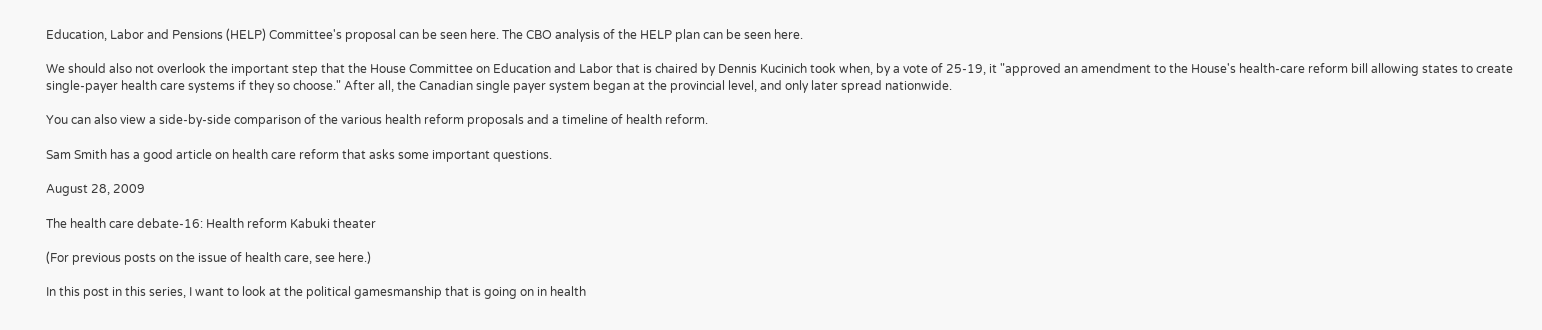Education, Labor and Pensions (HELP) Committee's proposal can be seen here. The CBO analysis of the HELP plan can be seen here.

We should also not overlook the important step that the House Committee on Education and Labor that is chaired by Dennis Kucinich took when, by a vote of 25-19, it "approved an amendment to the House's health-care reform bill allowing states to create single-payer health care systems if they so choose." After all, the Canadian single payer system began at the provincial level, and only later spread nationwide.

You can also view a side-by-side comparison of the various health reform proposals and a timeline of health reform.

Sam Smith has a good article on health care reform that asks some important questions.

August 28, 2009

The health care debate-16: Health reform Kabuki theater

(For previous posts on the issue of health care, see here.)

In this post in this series, I want to look at the political gamesmanship that is going on in health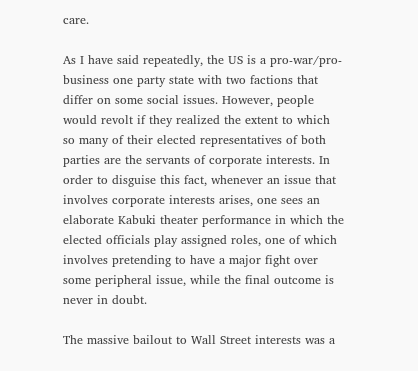care.

As I have said repeatedly, the US is a pro-war/pro-business one party state with two factions that differ on some social issues. However, people would revolt if they realized the extent to which so many of their elected representatives of both parties are the servants of corporate interests. In order to disguise this fact, whenever an issue that involves corporate interests arises, one sees an elaborate Kabuki theater performance in which the elected officials play assigned roles, one of which involves pretending to have a major fight over some peripheral issue, while the final outcome is never in doubt.

The massive bailout to Wall Street interests was a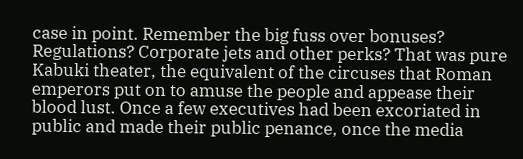case in point. Remember the big fuss over bonuses? Regulations? Corporate jets and other perks? That was pure Kabuki theater, the equivalent of the circuses that Roman emperors put on to amuse the people and appease their blood lust. Once a few executives had been excoriated in public and made their public penance, once the media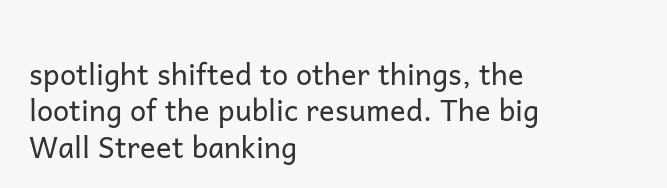spotlight shifted to other things, the looting of the public resumed. The big Wall Street banking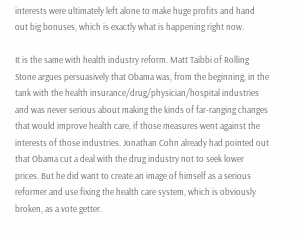interests were ultimately left alone to make huge profits and hand out big bonuses, which is exactly what is happening right now.

It is the same with health industry reform. Matt Taibbi of Rolling Stone argues persuasively that Obama was, from the beginning, in the tank with the health insurance/drug/physician/hospital industries and was never serious about making the kinds of far-ranging changes that would improve health care, if those measures went against the interests of those industries. Jonathan Cohn already had pointed out that Obama cut a deal with the drug industry not to seek lower prices. But he did want to create an image of himself as a serious reformer and use fixing the health care system, which is obviously broken, as a vote getter.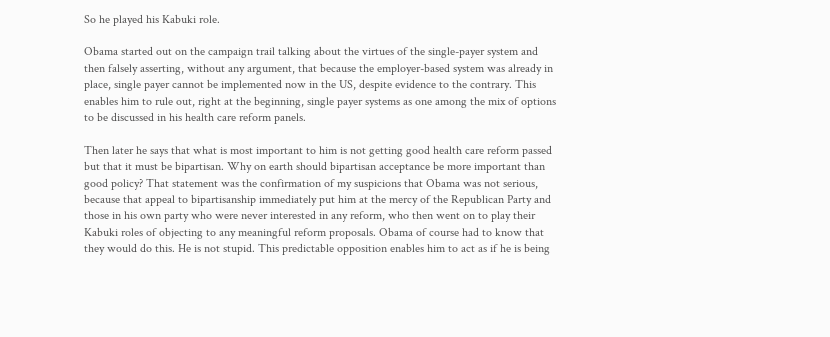So he played his Kabuki role.

Obama started out on the campaign trail talking about the virtues of the single-payer system and then falsely asserting, without any argument, that because the employer-based system was already in place, single payer cannot be implemented now in the US, despite evidence to the contrary. This enables him to rule out, right at the beginning, single payer systems as one among the mix of options to be discussed in his health care reform panels.

Then later he says that what is most important to him is not getting good health care reform passed but that it must be bipartisan. Why on earth should bipartisan acceptance be more important than good policy? That statement was the confirmation of my suspicions that Obama was not serious, because that appeal to bipartisanship immediately put him at the mercy of the Republican Party and those in his own party who were never interested in any reform, who then went on to play their Kabuki roles of objecting to any meaningful reform proposals. Obama of course had to know that they would do this. He is not stupid. This predictable opposition enables him to act as if he is being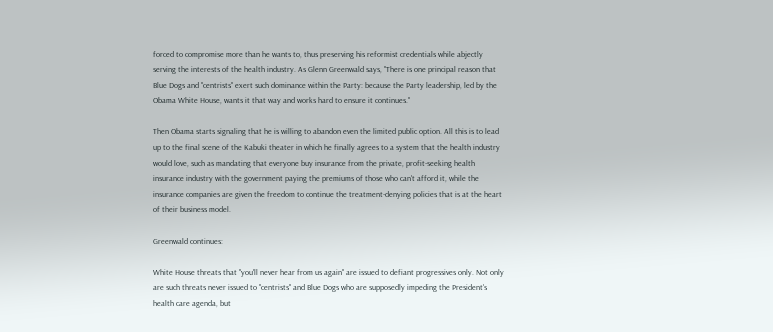forced to compromise more than he wants to, thus preserving his reformist credentials while abjectly serving the interests of the health industry. As Glenn Greenwald says, "There is one principal reason that Blue Dogs and "centrists" exert such dominance within the Party: because the Party leadership, led by the Obama White House, wants it that way and works hard to ensure it continues."

Then Obama starts signaling that he is willing to abandon even the limited public option. All this is to lead up to the final scene of the Kabuki theater in which he finally agrees to a system that the health industry would love, such as mandating that everyone buy insurance from the private, profit-seeking health insurance industry with the government paying the premiums of those who can't afford it, while the insurance companies are given the freedom to continue the treatment-denying policies that is at the heart of their business model.

Greenwald continues:

White House threats that "you'll never hear from us again" are issued to defiant progressives only. Not only are such threats never issued to "centrists" and Blue Dogs who are supposedly impeding the President's health care agenda, but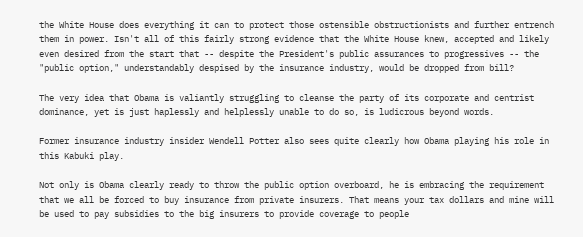the White House does everything it can to protect those ostensible obstructionists and further entrench them in power. Isn't all of this fairly strong evidence that the White House knew, accepted and likely even desired from the start that -- despite the President's public assurances to progressives -- the "public option," understandably despised by the insurance industry, would be dropped from bill?

The very idea that Obama is valiantly struggling to cleanse the party of its corporate and centrist dominance, yet is just haplessly and helplessly unable to do so, is ludicrous beyond words.

Former insurance industry insider Wendell Potter also sees quite clearly how Obama playing his role in this Kabuki play.

Not only is Obama clearly ready to throw the public option overboard, he is embracing the requirement that we all be forced to buy insurance from private insurers. That means your tax dollars and mine will be used to pay subsidies to the big insurers to provide coverage to people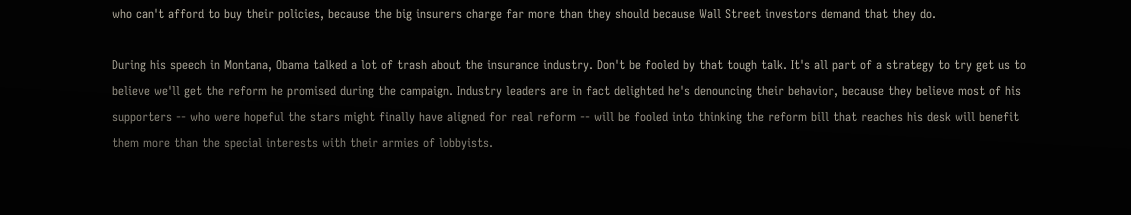who can't afford to buy their policies, because the big insurers charge far more than they should because Wall Street investors demand that they do.

During his speech in Montana, Obama talked a lot of trash about the insurance industry. Don't be fooled by that tough talk. It's all part of a strategy to try get us to believe we'll get the reform he promised during the campaign. Industry leaders are in fact delighted he's denouncing their behavior, because they believe most of his supporters -- who were hopeful the stars might finally have aligned for real reform -- will be fooled into thinking the reform bill that reaches his desk will benefit them more than the special interests with their armies of lobbyists.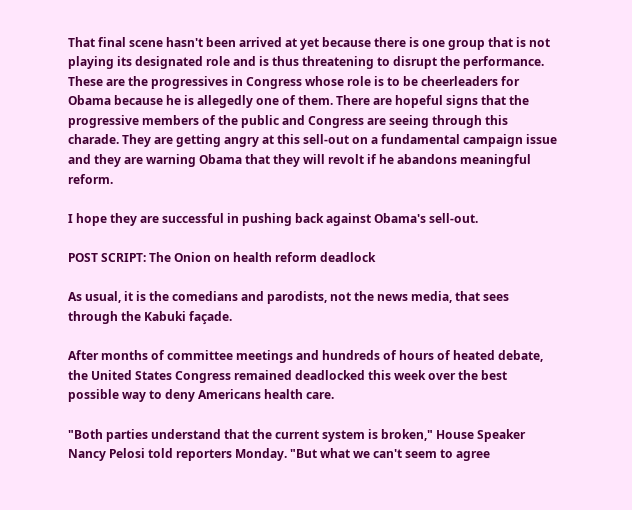That final scene hasn't been arrived at yet because there is one group that is not playing its designated role and is thus threatening to disrupt the performance. These are the progressives in Congress whose role is to be cheerleaders for Obama because he is allegedly one of them. There are hopeful signs that the progressive members of the public and Congress are seeing through this charade. They are getting angry at this sell-out on a fundamental campaign issue and they are warning Obama that they will revolt if he abandons meaningful reform.

I hope they are successful in pushing back against Obama's sell-out.

POST SCRIPT: The Onion on health reform deadlock

As usual, it is the comedians and parodists, not the news media, that sees through the Kabuki façade.

After months of committee meetings and hundreds of hours of heated debate, the United States Congress remained deadlocked this week over the best possible way to deny Americans health care.

"Both parties understand that the current system is broken," House Speaker Nancy Pelosi told reporters Monday. "But what we can't seem to agree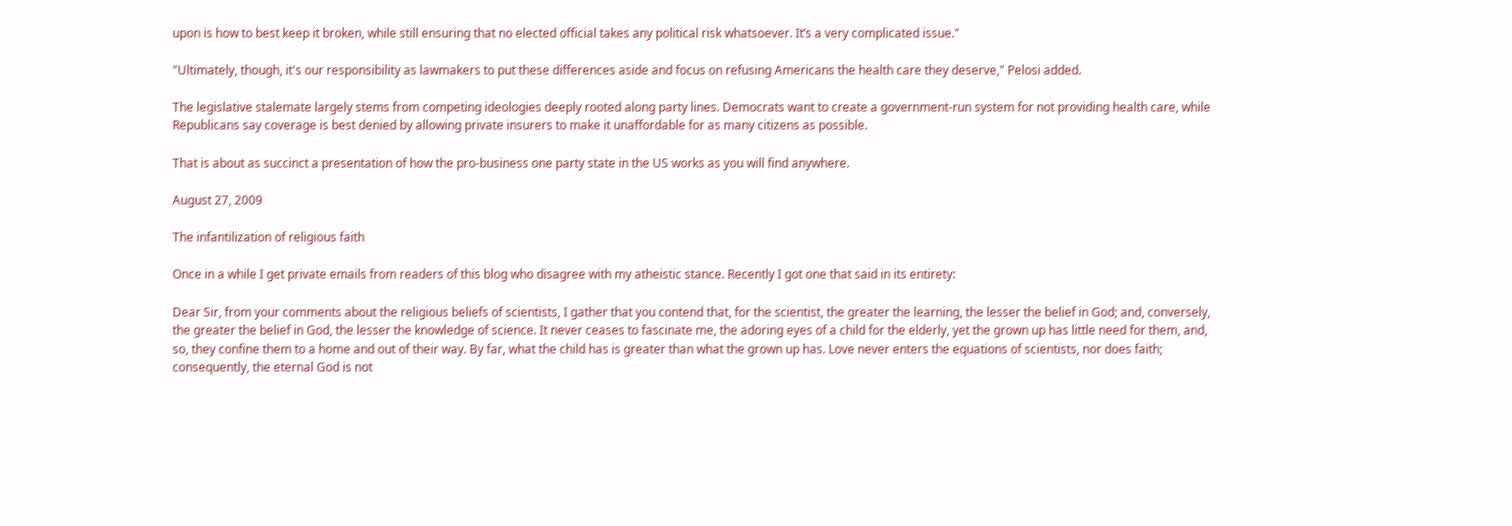upon is how to best keep it broken, while still ensuring that no elected official takes any political risk whatsoever. It’s a very complicated issue."

"Ultimately, though, it's our responsibility as lawmakers to put these differences aside and focus on refusing Americans the health care they deserve," Pelosi added.

The legislative stalemate largely stems from competing ideologies deeply rooted along party lines. Democrats want to create a government-run system for not providing health care, while Republicans say coverage is best denied by allowing private insurers to make it unaffordable for as many citizens as possible.

That is about as succinct a presentation of how the pro-business one party state in the US works as you will find anywhere.

August 27, 2009

The infantilization of religious faith

Once in a while I get private emails from readers of this blog who disagree with my atheistic stance. Recently I got one that said in its entirety:

Dear Sir, from your comments about the religious beliefs of scientists, I gather that you contend that, for the scientist, the greater the learning, the lesser the belief in God; and, conversely, the greater the belief in God, the lesser the knowledge of science. It never ceases to fascinate me, the adoring eyes of a child for the elderly, yet the grown up has little need for them, and, so, they confine them to a home and out of their way. By far, what the child has is greater than what the grown up has. Love never enters the equations of scientists, nor does faith; consequently, the eternal God is not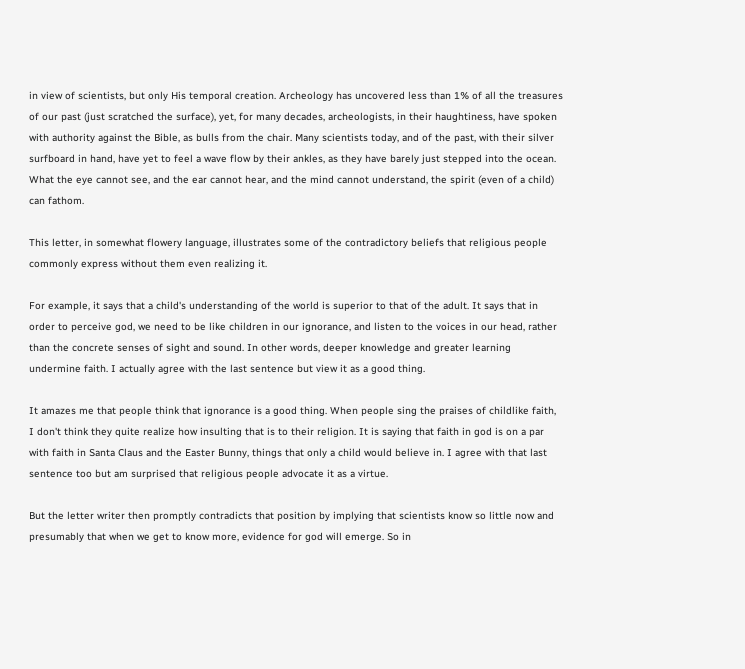in view of scientists, but only His temporal creation. Archeology has uncovered less than 1% of all the treasures of our past (just scratched the surface), yet, for many decades, archeologists, in their haughtiness, have spoken with authority against the Bible, as bulls from the chair. Many scientists today, and of the past, with their silver surfboard in hand, have yet to feel a wave flow by their ankles, as they have barely just stepped into the ocean. What the eye cannot see, and the ear cannot hear, and the mind cannot understand, the spirit (even of a child) can fathom.

This letter, in somewhat flowery language, illustrates some of the contradictory beliefs that religious people commonly express without them even realizing it.

For example, it says that a child's understanding of the world is superior to that of the adult. It says that in order to perceive god, we need to be like children in our ignorance, and listen to the voices in our head, rather than the concrete senses of sight and sound. In other words, deeper knowledge and greater learning undermine faith. I actually agree with the last sentence but view it as a good thing.

It amazes me that people think that ignorance is a good thing. When people sing the praises of childlike faith, I don't think they quite realize how insulting that is to their religion. It is saying that faith in god is on a par with faith in Santa Claus and the Easter Bunny, things that only a child would believe in. I agree with that last sentence too but am surprised that religious people advocate it as a virtue.

But the letter writer then promptly contradicts that position by implying that scientists know so little now and presumably that when we get to know more, evidence for god will emerge. So in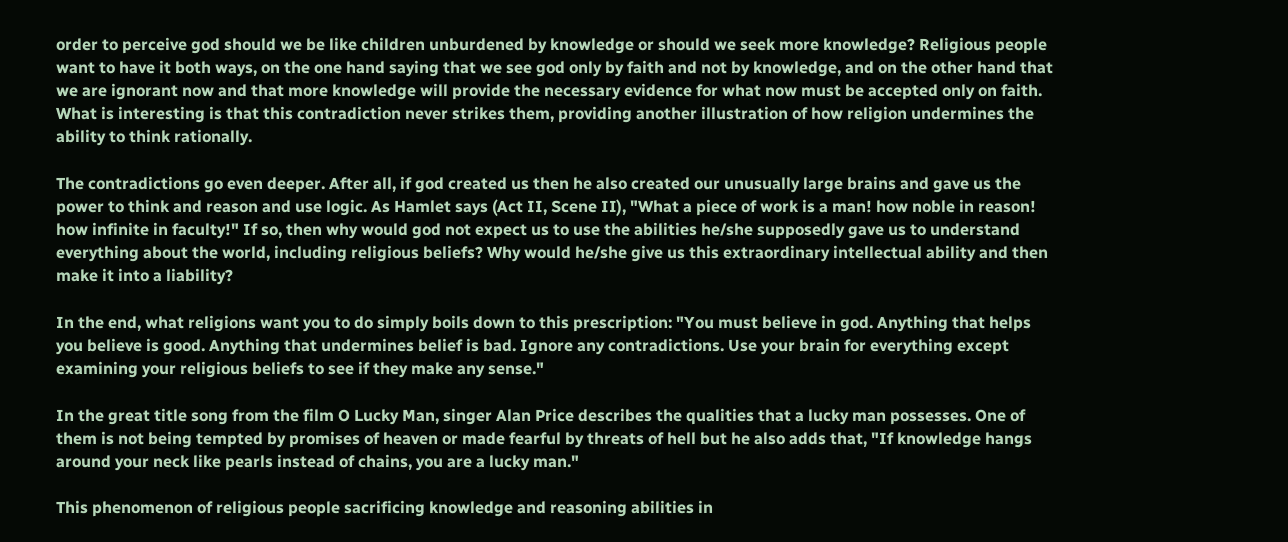order to perceive god should we be like children unburdened by knowledge or should we seek more knowledge? Religious people want to have it both ways, on the one hand saying that we see god only by faith and not by knowledge, and on the other hand that we are ignorant now and that more knowledge will provide the necessary evidence for what now must be accepted only on faith. What is interesting is that this contradiction never strikes them, providing another illustration of how religion undermines the ability to think rationally.

The contradictions go even deeper. After all, if god created us then he also created our unusually large brains and gave us the power to think and reason and use logic. As Hamlet says (Act II, Scene II), "What a piece of work is a man! how noble in reason! how infinite in faculty!" If so, then why would god not expect us to use the abilities he/she supposedly gave us to understand everything about the world, including religious beliefs? Why would he/she give us this extraordinary intellectual ability and then make it into a liability?

In the end, what religions want you to do simply boils down to this prescription: "You must believe in god. Anything that helps you believe is good. Anything that undermines belief is bad. Ignore any contradictions. Use your brain for everything except examining your religious beliefs to see if they make any sense."

In the great title song from the film O Lucky Man, singer Alan Price describes the qualities that a lucky man possesses. One of them is not being tempted by promises of heaven or made fearful by threats of hell but he also adds that, "If knowledge hangs around your neck like pearls instead of chains, you are a lucky man."

This phenomenon of religious people sacrificing knowledge and reasoning abilities in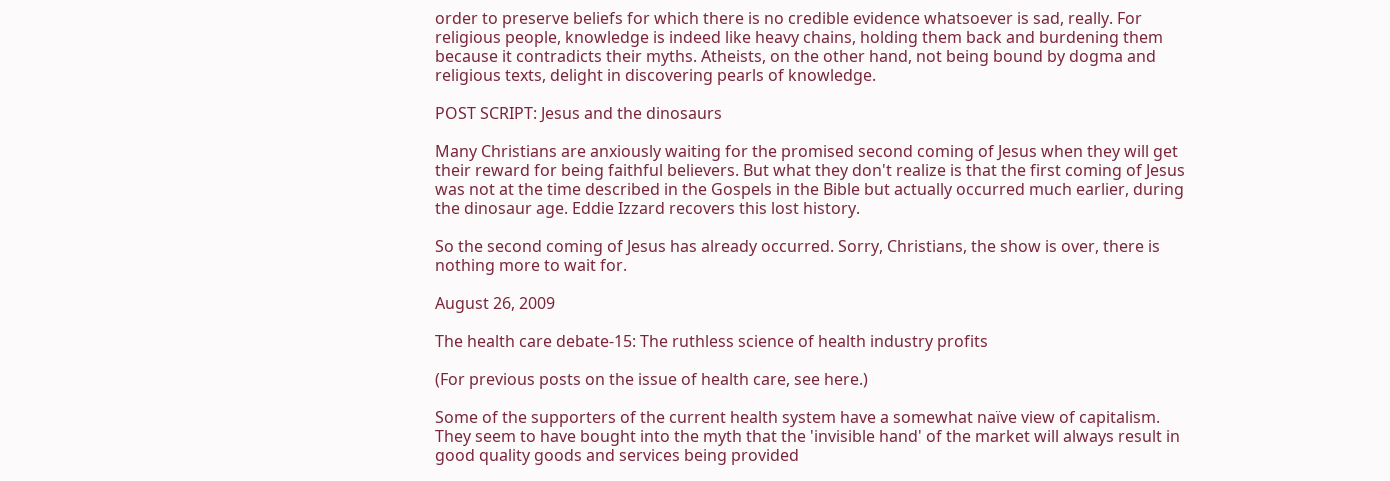order to preserve beliefs for which there is no credible evidence whatsoever is sad, really. For religious people, knowledge is indeed like heavy chains, holding them back and burdening them because it contradicts their myths. Atheists, on the other hand, not being bound by dogma and religious texts, delight in discovering pearls of knowledge.

POST SCRIPT: Jesus and the dinosaurs

Many Christians are anxiously waiting for the promised second coming of Jesus when they will get their reward for being faithful believers. But what they don't realize is that the first coming of Jesus was not at the time described in the Gospels in the Bible but actually occurred much earlier, during the dinosaur age. Eddie Izzard recovers this lost history.

So the second coming of Jesus has already occurred. Sorry, Christians, the show is over, there is nothing more to wait for.

August 26, 2009

The health care debate-15: The ruthless science of health industry profits

(For previous posts on the issue of health care, see here.)

Some of the supporters of the current health system have a somewhat naïve view of capitalism. They seem to have bought into the myth that the 'invisible hand' of the market will always result in good quality goods and services being provided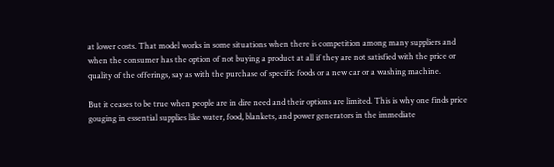at lower costs. That model works in some situations when there is competition among many suppliers and when the consumer has the option of not buying a product at all if they are not satisfied with the price or quality of the offerings, say as with the purchase of specific foods or a new car or a washing machine.

But it ceases to be true when people are in dire need and their options are limited. This is why one finds price gouging in essential supplies like water, food, blankets, and power generators in the immediate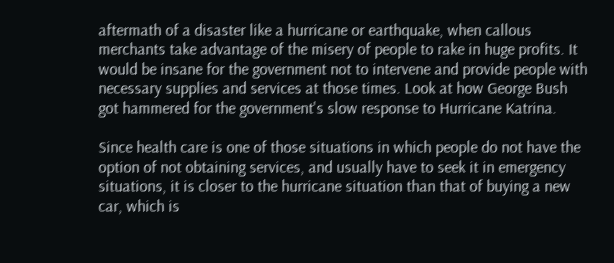aftermath of a disaster like a hurricane or earthquake, when callous merchants take advantage of the misery of people to rake in huge profits. It would be insane for the government not to intervene and provide people with necessary supplies and services at those times. Look at how George Bush got hammered for the government's slow response to Hurricane Katrina.

Since health care is one of those situations in which people do not have the option of not obtaining services, and usually have to seek it in emergency situations, it is closer to the hurricane situation than that of buying a new car, which is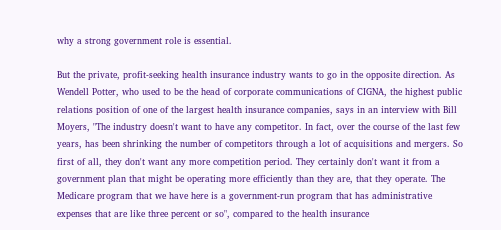why a strong government role is essential.

But the private, profit-seeking health insurance industry wants to go in the opposite direction. As Wendell Potter, who used to be the head of corporate communications of CIGNA, the highest public relations position of one of the largest health insurance companies, says in an interview with Bill Moyers, "The industry doesn't want to have any competitor. In fact, over the course of the last few years, has been shrinking the number of competitors through a lot of acquisitions and mergers. So first of all, they don't want any more competition period. They certainly don't want it from a government plan that might be operating more efficiently than they are, that they operate. The Medicare program that we have here is a government-run program that has administrative expenses that are like three percent or so", compared to the health insurance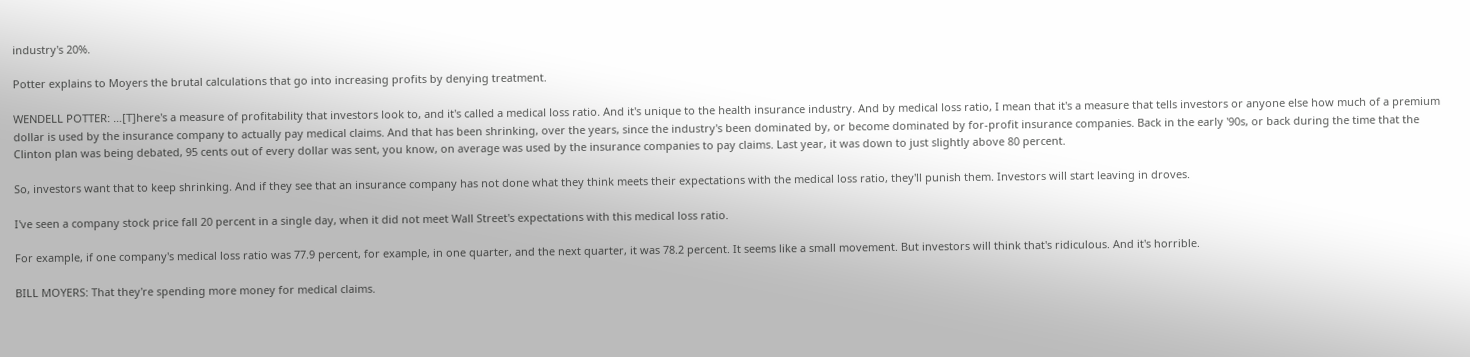industry's 20%.

Potter explains to Moyers the brutal calculations that go into increasing profits by denying treatment.

WENDELL POTTER: …[T]here's a measure of profitability that investors look to, and it's called a medical loss ratio. And it's unique to the health insurance industry. And by medical loss ratio, I mean that it's a measure that tells investors or anyone else how much of a premium dollar is used by the insurance company to actually pay medical claims. And that has been shrinking, over the years, since the industry's been dominated by, or become dominated by for-profit insurance companies. Back in the early '90s, or back during the time that the Clinton plan was being debated, 95 cents out of every dollar was sent, you know, on average was used by the insurance companies to pay claims. Last year, it was down to just slightly above 80 percent.

So, investors want that to keep shrinking. And if they see that an insurance company has not done what they think meets their expectations with the medical loss ratio, they'll punish them. Investors will start leaving in droves.

I've seen a company stock price fall 20 percent in a single day, when it did not meet Wall Street's expectations with this medical loss ratio.

For example, if one company's medical loss ratio was 77.9 percent, for example, in one quarter, and the next quarter, it was 78.2 percent. It seems like a small movement. But investors will think that's ridiculous. And it's horrible.

BILL MOYERS: That they're spending more money for medical claims.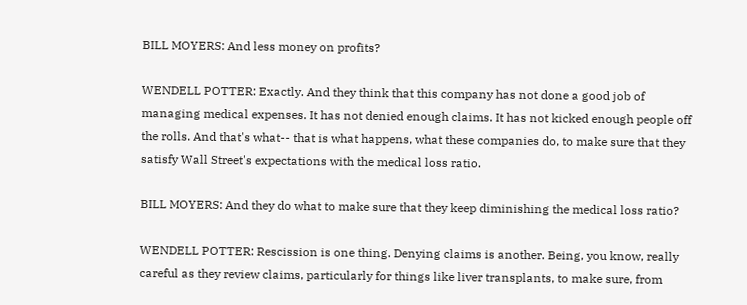BILL MOYERS: And less money on profits?

WENDELL POTTER: Exactly. And they think that this company has not done a good job of managing medical expenses. It has not denied enough claims. It has not kicked enough people off the rolls. And that's what-- that is what happens, what these companies do, to make sure that they satisfy Wall Street's expectations with the medical loss ratio.

BILL MOYERS: And they do what to make sure that they keep diminishing the medical loss ratio?

WENDELL POTTER: Rescission is one thing. Denying claims is another. Being, you know, really careful as they review claims, particularly for things like liver transplants, to make sure, from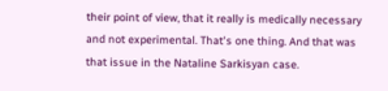their point of view, that it really is medically necessary and not experimental. That's one thing. And that was that issue in the Nataline Sarkisyan case.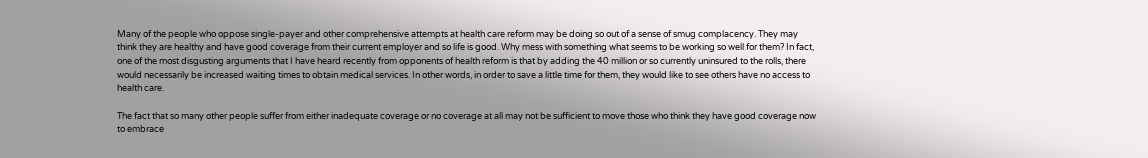Many of the people who oppose single-payer and other comprehensive attempts at health care reform may be doing so out of a sense of smug complacency. They may think they are healthy and have good coverage from their current employer and so life is good. Why mess with something what seems to be working so well for them? In fact, one of the most disgusting arguments that I have heard recently from opponents of health reform is that by adding the 40 million or so currently uninsured to the rolls, there would necessarily be increased waiting times to obtain medical services. In other words, in order to save a little time for them, they would like to see others have no access to health care.

The fact that so many other people suffer from either inadequate coverage or no coverage at all may not be sufficient to move those who think they have good coverage now to embrace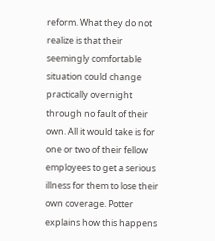reform. What they do not realize is that their seemingly comfortable situation could change practically overnight through no fault of their own. All it would take is for one or two of their fellow employees to get a serious illness for them to lose their own coverage. Potter explains how this happens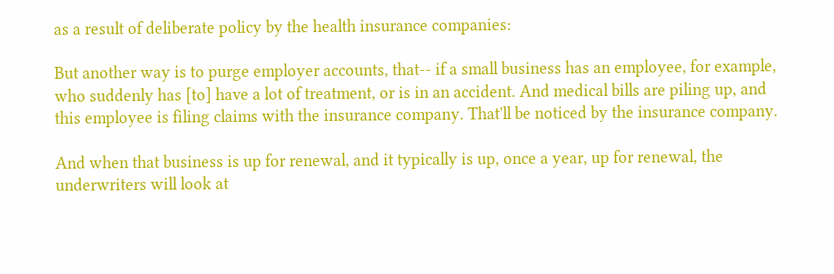as a result of deliberate policy by the health insurance companies:

But another way is to purge employer accounts, that-- if a small business has an employee, for example, who suddenly has [to] have a lot of treatment, or is in an accident. And medical bills are piling up, and this employee is filing claims with the insurance company. That'll be noticed by the insurance company.

And when that business is up for renewal, and it typically is up, once a year, up for renewal, the underwriters will look at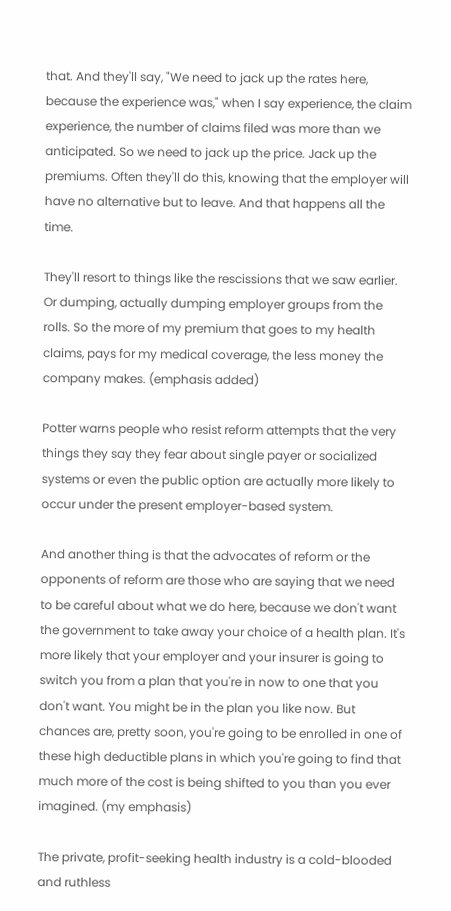that. And they'll say, "We need to jack up the rates here, because the experience was," when I say experience, the claim experience, the number of claims filed was more than we anticipated. So we need to jack up the price. Jack up the premiums. Often they'll do this, knowing that the employer will have no alternative but to leave. And that happens all the time.

They'll resort to things like the rescissions that we saw earlier. Or dumping, actually dumping employer groups from the rolls. So the more of my premium that goes to my health claims, pays for my medical coverage, the less money the company makes. (emphasis added)

Potter warns people who resist reform attempts that the very things they say they fear about single payer or socialized systems or even the public option are actually more likely to occur under the present employer-based system.

And another thing is that the advocates of reform or the opponents of reform are those who are saying that we need to be careful about what we do here, because we don't want the government to take away your choice of a health plan. It's more likely that your employer and your insurer is going to switch you from a plan that you're in now to one that you don't want. You might be in the plan you like now. But chances are, pretty soon, you're going to be enrolled in one of these high deductible plans in which you're going to find that much more of the cost is being shifted to you than you ever imagined. (my emphasis)

The private, profit-seeking health industry is a cold-blooded and ruthless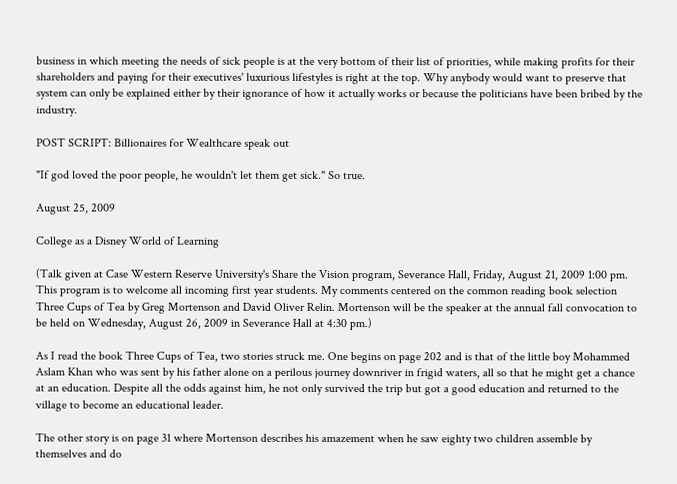business in which meeting the needs of sick people is at the very bottom of their list of priorities, while making profits for their shareholders and paying for their executives' luxurious lifestyles is right at the top. Why anybody would want to preserve that system can only be explained either by their ignorance of how it actually works or because the politicians have been bribed by the industry.

POST SCRIPT: Billionaires for Wealthcare speak out

"If god loved the poor people, he wouldn't let them get sick." So true.

August 25, 2009

College as a Disney World of Learning

(Talk given at Case Western Reserve University's Share the Vision program, Severance Hall, Friday, August 21, 2009 1:00 pm. This program is to welcome all incoming first year students. My comments centered on the common reading book selection Three Cups of Tea by Greg Mortenson and David Oliver Relin. Mortenson will be the speaker at the annual fall convocation to be held on Wednesday, August 26, 2009 in Severance Hall at 4:30 pm.)

As I read the book Three Cups of Tea, two stories struck me. One begins on page 202 and is that of the little boy Mohammed Aslam Khan who was sent by his father alone on a perilous journey downriver in frigid waters, all so that he might get a chance at an education. Despite all the odds against him, he not only survived the trip but got a good education and returned to the village to become an educational leader.

The other story is on page 31 where Mortenson describes his amazement when he saw eighty two children assemble by themselves and do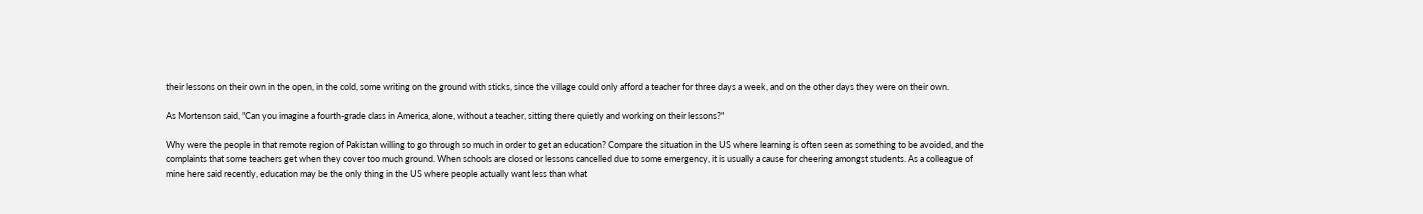their lessons on their own in the open, in the cold, some writing on the ground with sticks, since the village could only afford a teacher for three days a week, and on the other days they were on their own.

As Mortenson said, "Can you imagine a fourth-grade class in America, alone, without a teacher, sitting there quietly and working on their lessons?"

Why were the people in that remote region of Pakistan willing to go through so much in order to get an education? Compare the situation in the US where learning is often seen as something to be avoided, and the complaints that some teachers get when they cover too much ground. When schools are closed or lessons cancelled due to some emergency, it is usually a cause for cheering amongst students. As a colleague of mine here said recently, education may be the only thing in the US where people actually want less than what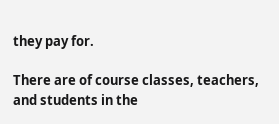they pay for.

There are of course classes, teachers, and students in the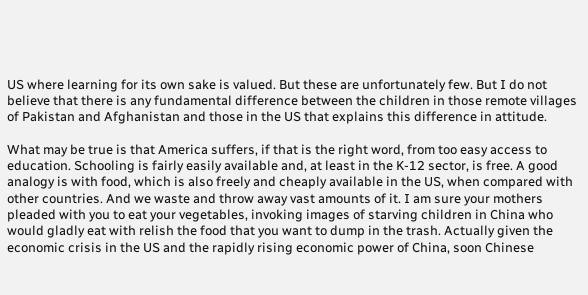US where learning for its own sake is valued. But these are unfortunately few. But I do not believe that there is any fundamental difference between the children in those remote villages of Pakistan and Afghanistan and those in the US that explains this difference in attitude.

What may be true is that America suffers, if that is the right word, from too easy access to education. Schooling is fairly easily available and, at least in the K-12 sector, is free. A good analogy is with food, which is also freely and cheaply available in the US, when compared with other countries. And we waste and throw away vast amounts of it. I am sure your mothers pleaded with you to eat your vegetables, invoking images of starving children in China who would gladly eat with relish the food that you want to dump in the trash. Actually given the economic crisis in the US and the rapidly rising economic power of China, soon Chinese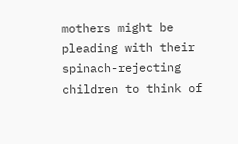mothers might be pleading with their spinach-rejecting children to think of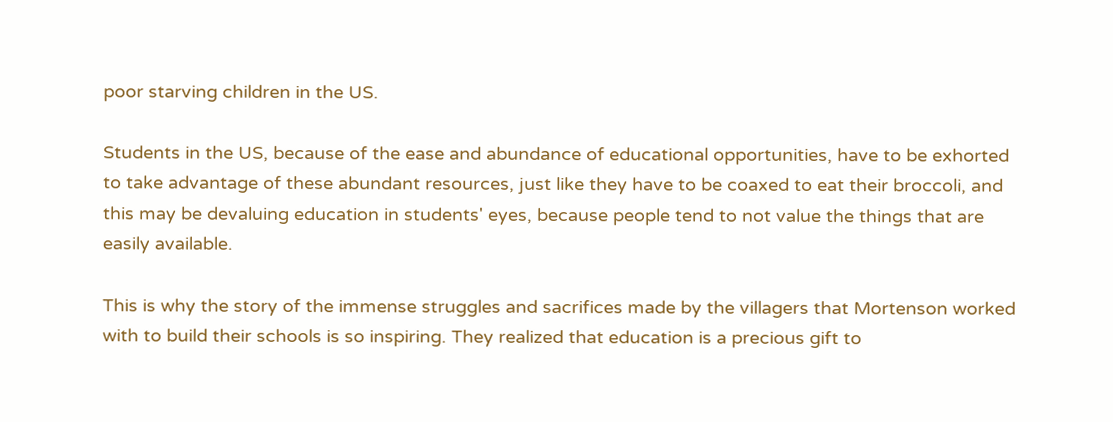poor starving children in the US.

Students in the US, because of the ease and abundance of educational opportunities, have to be exhorted to take advantage of these abundant resources, just like they have to be coaxed to eat their broccoli, and this may be devaluing education in students' eyes, because people tend to not value the things that are easily available.

This is why the story of the immense struggles and sacrifices made by the villagers that Mortenson worked with to build their schools is so inspiring. They realized that education is a precious gift to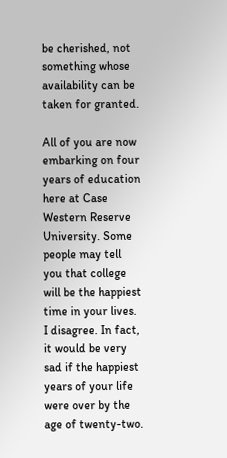be cherished, not something whose availability can be taken for granted.

All of you are now embarking on four years of education here at Case Western Reserve University. Some people may tell you that college will be the happiest time in your lives. I disagree. In fact, it would be very sad if the happiest years of your life were over by the age of twenty-two.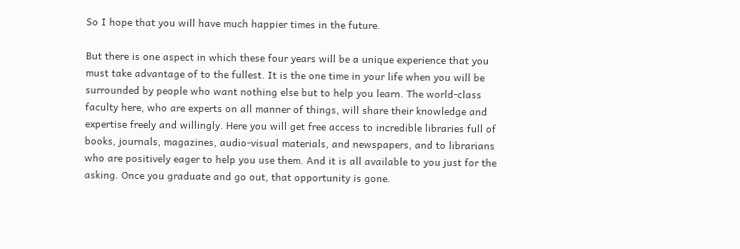So I hope that you will have much happier times in the future.

But there is one aspect in which these four years will be a unique experience that you must take advantage of to the fullest. It is the one time in your life when you will be surrounded by people who want nothing else but to help you learn. The world-class faculty here, who are experts on all manner of things, will share their knowledge and expertise freely and willingly. Here you will get free access to incredible libraries full of books, journals, magazines, audio-visual materials, and newspapers, and to librarians who are positively eager to help you use them. And it is all available to you just for the asking. Once you graduate and go out, that opportunity is gone.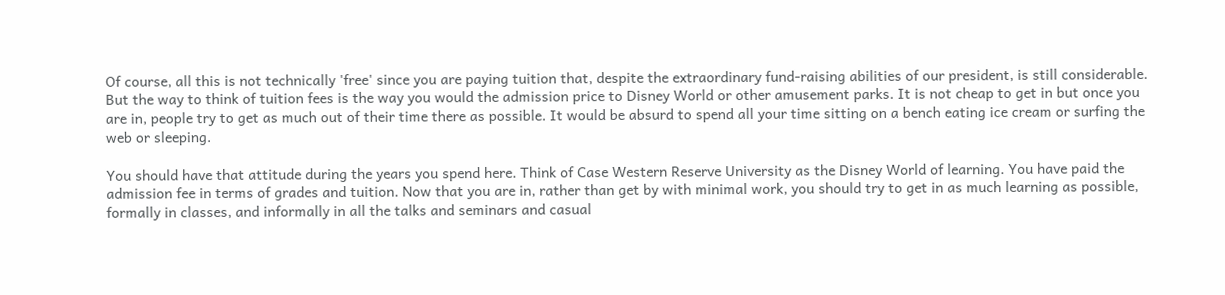Of course, all this is not technically 'free' since you are paying tuition that, despite the extraordinary fund-raising abilities of our president, is still considerable. But the way to think of tuition fees is the way you would the admission price to Disney World or other amusement parks. It is not cheap to get in but once you are in, people try to get as much out of their time there as possible. It would be absurd to spend all your time sitting on a bench eating ice cream or surfing the web or sleeping.

You should have that attitude during the years you spend here. Think of Case Western Reserve University as the Disney World of learning. You have paid the admission fee in terms of grades and tuition. Now that you are in, rather than get by with minimal work, you should try to get in as much learning as possible, formally in classes, and informally in all the talks and seminars and casual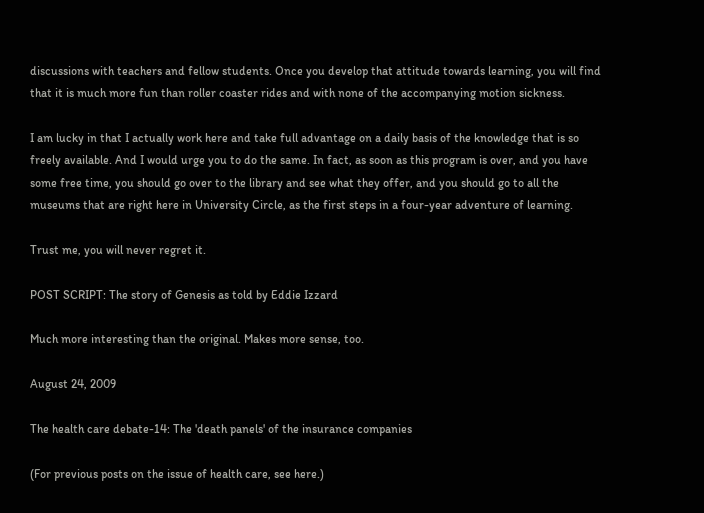discussions with teachers and fellow students. Once you develop that attitude towards learning, you will find that it is much more fun than roller coaster rides and with none of the accompanying motion sickness.

I am lucky in that I actually work here and take full advantage on a daily basis of the knowledge that is so freely available. And I would urge you to do the same. In fact, as soon as this program is over, and you have some free time, you should go over to the library and see what they offer, and you should go to all the museums that are right here in University Circle, as the first steps in a four-year adventure of learning.

Trust me, you will never regret it.

POST SCRIPT: The story of Genesis as told by Eddie Izzard

Much more interesting than the original. Makes more sense, too.

August 24, 2009

The health care debate-14: The 'death panels' of the insurance companies

(For previous posts on the issue of health care, see here.)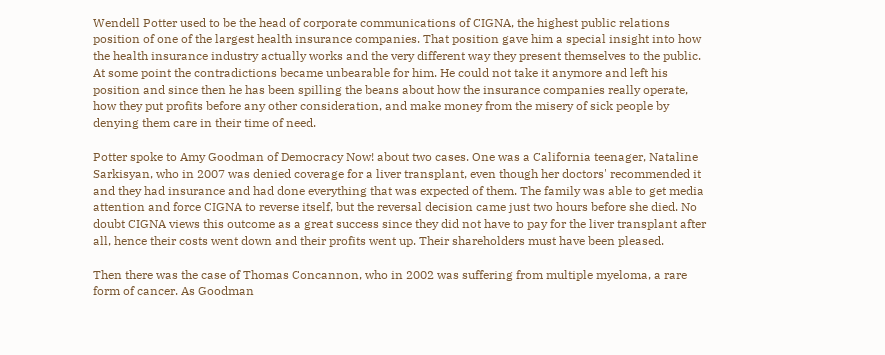Wendell Potter used to be the head of corporate communications of CIGNA, the highest public relations position of one of the largest health insurance companies. That position gave him a special insight into how the health insurance industry actually works and the very different way they present themselves to the public. At some point the contradictions became unbearable for him. He could not take it anymore and left his position and since then he has been spilling the beans about how the insurance companies really operate, how they put profits before any other consideration, and make money from the misery of sick people by denying them care in their time of need.

Potter spoke to Amy Goodman of Democracy Now! about two cases. One was a California teenager, Nataline Sarkisyan, who in 2007 was denied coverage for a liver transplant, even though her doctors' recommended it and they had insurance and had done everything that was expected of them. The family was able to get media attention and force CIGNA to reverse itself, but the reversal decision came just two hours before she died. No doubt CIGNA views this outcome as a great success since they did not have to pay for the liver transplant after all, hence their costs went down and their profits went up. Their shareholders must have been pleased.

Then there was the case of Thomas Concannon, who in 2002 was suffering from multiple myeloma, a rare form of cancer. As Goodman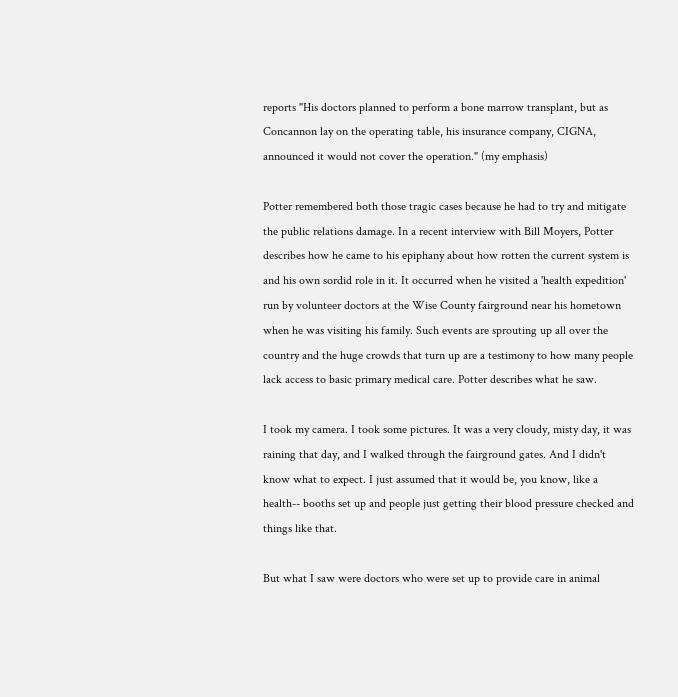reports "His doctors planned to perform a bone marrow transplant, but as Concannon lay on the operating table, his insurance company, CIGNA, announced it would not cover the operation." (my emphasis)

Potter remembered both those tragic cases because he had to try and mitigate the public relations damage. In a recent interview with Bill Moyers, Potter describes how he came to his epiphany about how rotten the current system is and his own sordid role in it. It occurred when he visited a 'health expedition' run by volunteer doctors at the Wise County fairground near his hometown when he was visiting his family. Such events are sprouting up all over the country and the huge crowds that turn up are a testimony to how many people lack access to basic primary medical care. Potter describes what he saw.

I took my camera. I took some pictures. It was a very cloudy, misty day, it was raining that day, and I walked through the fairground gates. And I didn't know what to expect. I just assumed that it would be, you know, like a health-- booths set up and people just getting their blood pressure checked and things like that.

But what I saw were doctors who were set up to provide care in animal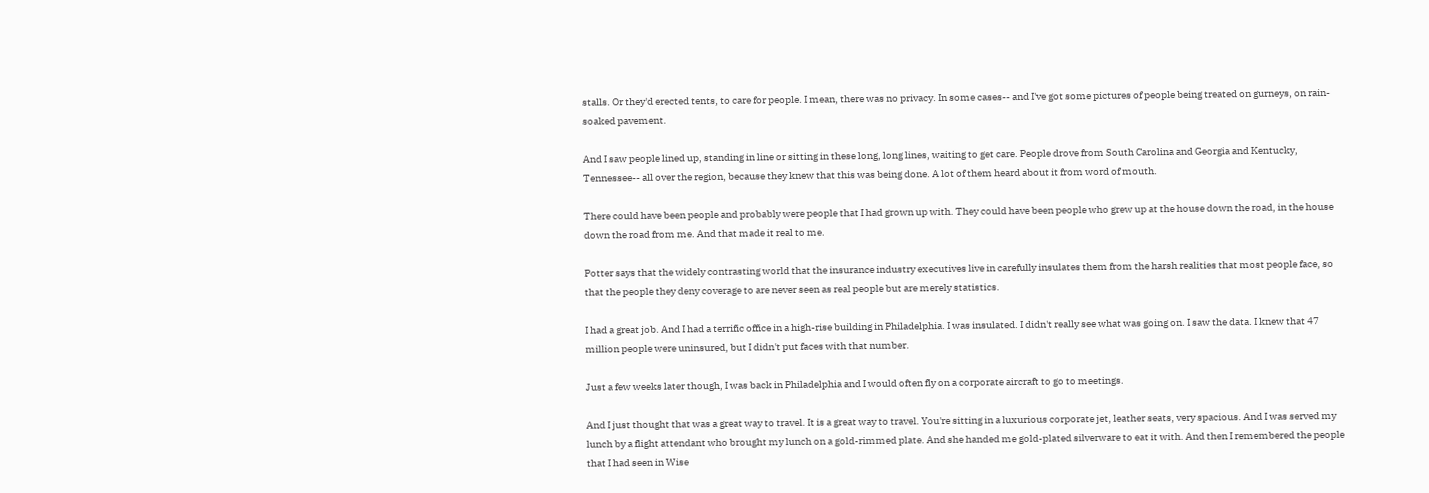stalls. Or they'd erected tents, to care for people. I mean, there was no privacy. In some cases-- and I've got some pictures of people being treated on gurneys, on rain-soaked pavement.

And I saw people lined up, standing in line or sitting in these long, long lines, waiting to get care. People drove from South Carolina and Georgia and Kentucky, Tennessee-- all over the region, because they knew that this was being done. A lot of them heard about it from word of mouth.

There could have been people and probably were people that I had grown up with. They could have been people who grew up at the house down the road, in the house down the road from me. And that made it real to me.

Potter says that the widely contrasting world that the insurance industry executives live in carefully insulates them from the harsh realities that most people face, so that the people they deny coverage to are never seen as real people but are merely statistics.

I had a great job. And I had a terrific office in a high-rise building in Philadelphia. I was insulated. I didn't really see what was going on. I saw the data. I knew that 47 million people were uninsured, but I didn't put faces with that number.

Just a few weeks later though, I was back in Philadelphia and I would often fly on a corporate aircraft to go to meetings.

And I just thought that was a great way to travel. It is a great way to travel. You're sitting in a luxurious corporate jet, leather seats, very spacious. And I was served my lunch by a flight attendant who brought my lunch on a gold-rimmed plate. And she handed me gold-plated silverware to eat it with. And then I remembered the people that I had seen in Wise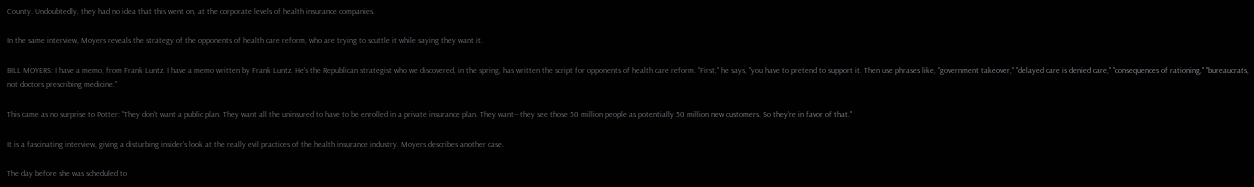County. Undoubtedly, they had no idea that this went on, at the corporate levels of health insurance companies.

In the same interview, Moyers reveals the strategy of the opponents of health care reform, who are trying to scuttle it while saying they want it.

BILL MOYERS: I have a memo, from Frank Luntz. I have a memo written by Frank Luntz. He's the Republican strategist who we discovered, in the spring, has written the script for opponents of health care reform. "First," he says, "you have to pretend to support it. Then use phrases like, "government takeover," "delayed care is denied care," "consequences of rationing," "bureaucrats, not doctors prescribing medicine."

This came as no surprise to Potter: "They don't want a public plan. They want all the uninsured to have to be enrolled in a private insurance plan. They want-- they see those 50 million people as potentially 50 million new customers. So they're in favor of that."

It is a fascinating interview, giving a disturbing insider's look at the really evil practices of the health insurance industry. Moyers describes another case.

The day before she was scheduled to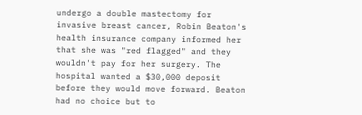undergo a double mastectomy for invasive breast cancer, Robin Beaton's health insurance company informed her that she was "red flagged" and they wouldn't pay for her surgery. The hospital wanted a $30,000 deposit before they would move forward. Beaton had no choice but to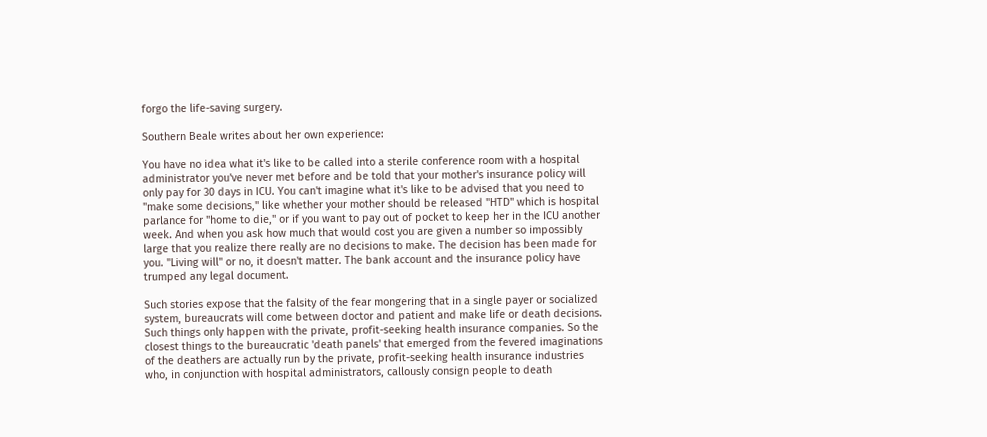forgo the life-saving surgery.

Southern Beale writes about her own experience:

You have no idea what it's like to be called into a sterile conference room with a hospital administrator you've never met before and be told that your mother's insurance policy will only pay for 30 days in ICU. You can't imagine what it's like to be advised that you need to "make some decisions," like whether your mother should be released "HTD" which is hospital parlance for "home to die," or if you want to pay out of pocket to keep her in the ICU another week. And when you ask how much that would cost you are given a number so impossibly large that you realize there really are no decisions to make. The decision has been made for you. "Living will" or no, it doesn't matter. The bank account and the insurance policy have trumped any legal document.

Such stories expose that the falsity of the fear mongering that in a single payer or socialized system, bureaucrats will come between doctor and patient and make life or death decisions. Such things only happen with the private, profit-seeking health insurance companies. So the closest things to the bureaucratic 'death panels' that emerged from the fevered imaginations of the deathers are actually run by the private, profit-seeking health insurance industries who, in conjunction with hospital administrators, callously consign people to death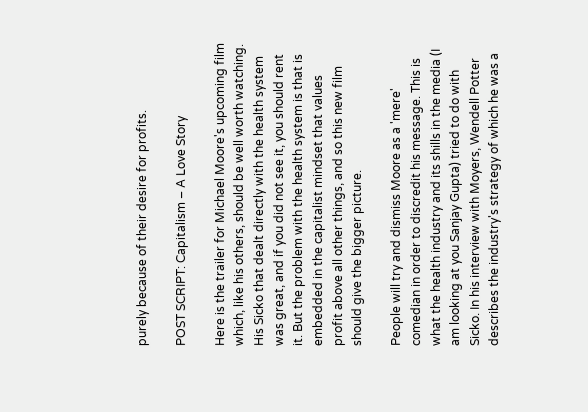purely because of their desire for profits.

POST SCRIPT: Capitalism – A Love Story

Here is the trailer for Michael Moore's upcoming film which, like his others, should be well worth watching. His Sicko that dealt directly with the health system was great, and if you did not see it, you should rent it. But the problem with the health system is that is embedded in the capitalist mindset that values profit above all other things, and so this new film should give the bigger picture.

People will try and dismiss Moore as a 'mere' comedian in order to discredit his message. This is what the health industry and its shills in the media (I am looking at you Sanjay Gupta) tried to do with Sicko. In his interview with Moyers, Wendell Potter describes the industry's strategy of which he was a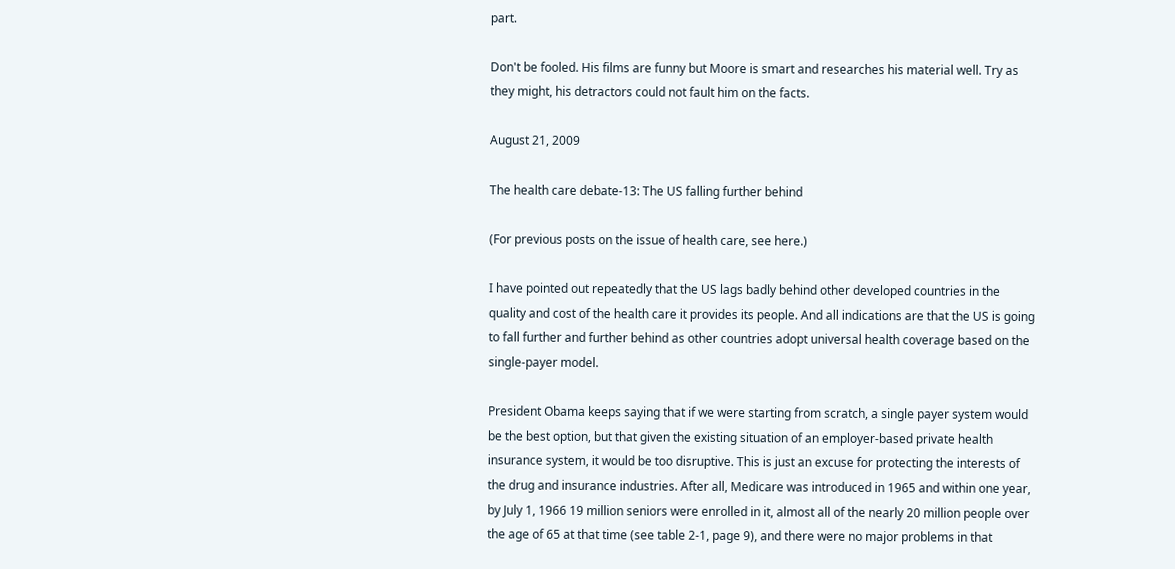part.

Don't be fooled. His films are funny but Moore is smart and researches his material well. Try as they might, his detractors could not fault him on the facts.

August 21, 2009

The health care debate-13: The US falling further behind

(For previous posts on the issue of health care, see here.)

I have pointed out repeatedly that the US lags badly behind other developed countries in the quality and cost of the health care it provides its people. And all indications are that the US is going to fall further and further behind as other countries adopt universal health coverage based on the single-payer model.

President Obama keeps saying that if we were starting from scratch, a single payer system would be the best option, but that given the existing situation of an employer-based private health insurance system, it would be too disruptive. This is just an excuse for protecting the interests of the drug and insurance industries. After all, Medicare was introduced in 1965 and within one year, by July 1, 1966 19 million seniors were enrolled in it, almost all of the nearly 20 million people over the age of 65 at that time (see table 2-1, page 9), and there were no major problems in that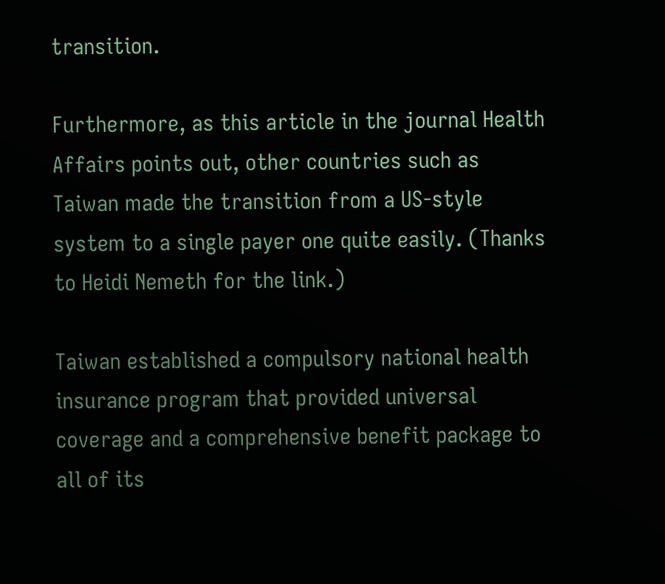transition.

Furthermore, as this article in the journal Health Affairs points out, other countries such as Taiwan made the transition from a US-style system to a single payer one quite easily. (Thanks to Heidi Nemeth for the link.)

Taiwan established a compulsory national health insurance program that provided universal coverage and a comprehensive benefit package to all of its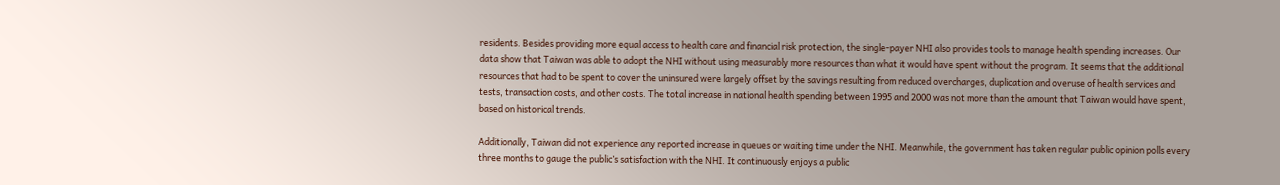residents. Besides providing more equal access to health care and financial risk protection, the single-payer NHI also provides tools to manage health spending increases. Our data show that Taiwan was able to adopt the NHI without using measurably more resources than what it would have spent without the program. It seems that the additional resources that had to be spent to cover the uninsured were largely offset by the savings resulting from reduced overcharges, duplication and overuse of health services and tests, transaction costs, and other costs. The total increase in national health spending between 1995 and 2000 was not more than the amount that Taiwan would have spent, based on historical trends.

Additionally, Taiwan did not experience any reported increase in queues or waiting time under the NHI. Meanwhile, the government has taken regular public opinion polls every three months to gauge the public’s satisfaction with the NHI. It continuously enjoys a public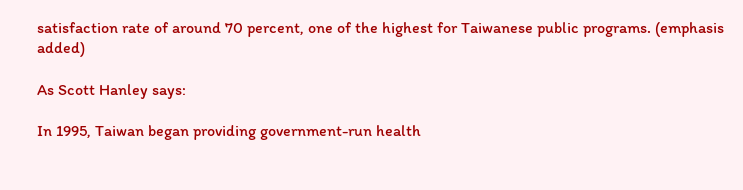satisfaction rate of around 70 percent, one of the highest for Taiwanese public programs. (emphasis added)

As Scott Hanley says:

In 1995, Taiwan began providing government-run health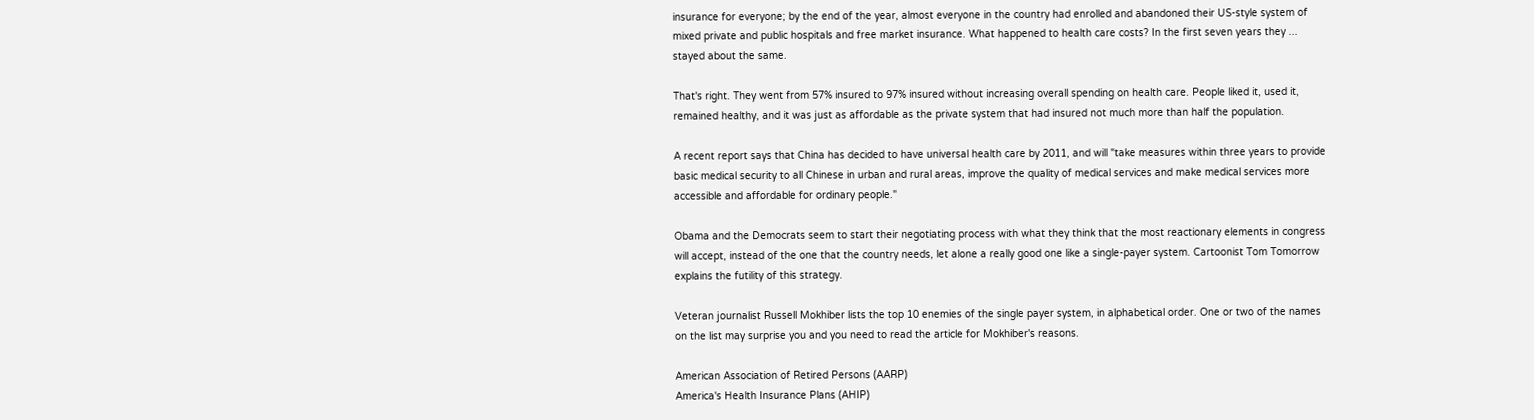insurance for everyone; by the end of the year, almost everyone in the country had enrolled and abandoned their US-style system of mixed private and public hospitals and free market insurance. What happened to health care costs? In the first seven years they ... stayed about the same.

That's right. They went from 57% insured to 97% insured without increasing overall spending on health care. People liked it, used it, remained healthy, and it was just as affordable as the private system that had insured not much more than half the population.

A recent report says that China has decided to have universal health care by 2011, and will "take measures within three years to provide basic medical security to all Chinese in urban and rural areas, improve the quality of medical services and make medical services more accessible and affordable for ordinary people."

Obama and the Democrats seem to start their negotiating process with what they think that the most reactionary elements in congress will accept, instead of the one that the country needs, let alone a really good one like a single-payer system. Cartoonist Tom Tomorrow explains the futility of this strategy.

Veteran journalist Russell Mokhiber lists the top 10 enemies of the single payer system, in alphabetical order. One or two of the names on the list may surprise you and you need to read the article for Mokhiber's reasons.

American Association of Retired Persons (AARP)
America's Health Insurance Plans (AHIP)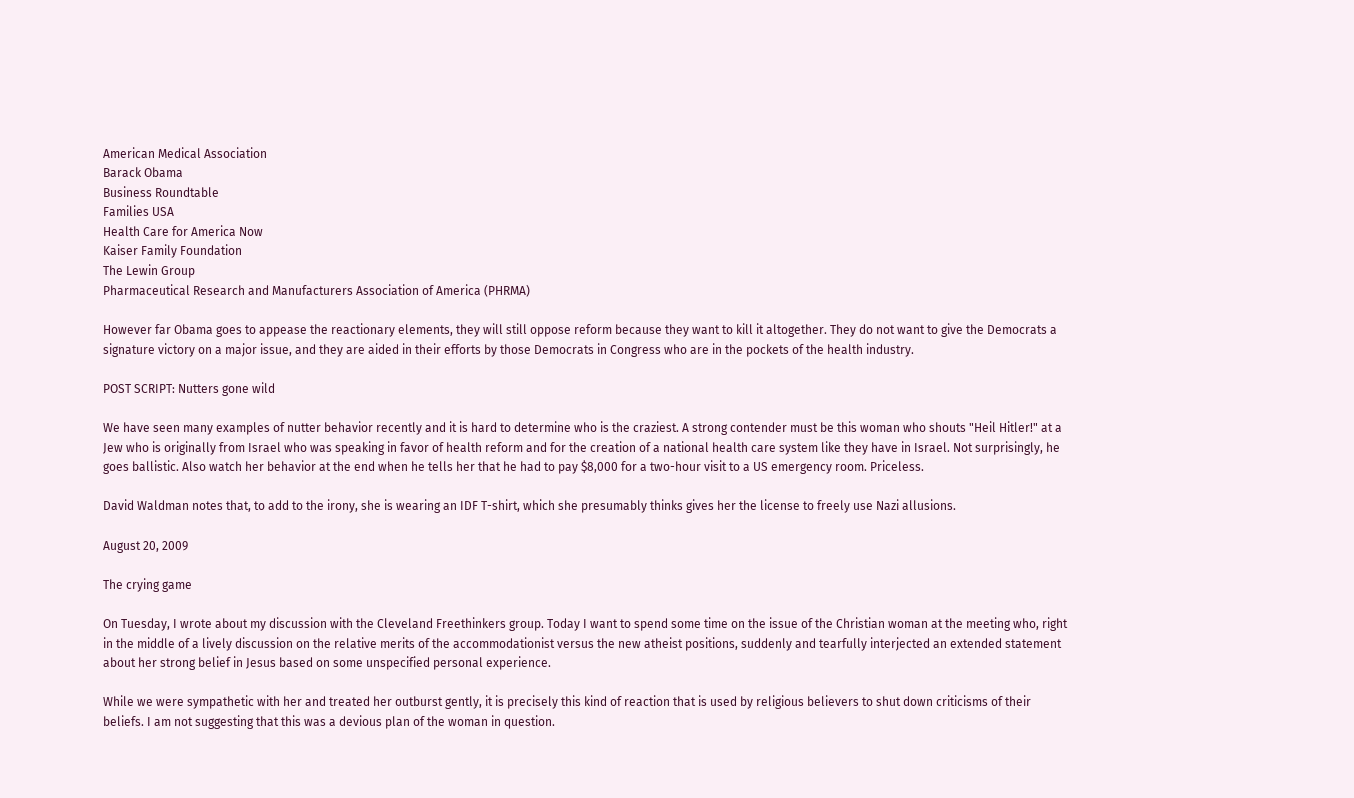American Medical Association
Barack Obama
Business Roundtable
Families USA
Health Care for America Now
Kaiser Family Foundation
The Lewin Group
Pharmaceutical Research and Manufacturers Association of America (PHRMA)

However far Obama goes to appease the reactionary elements, they will still oppose reform because they want to kill it altogether. They do not want to give the Democrats a signature victory on a major issue, and they are aided in their efforts by those Democrats in Congress who are in the pockets of the health industry.

POST SCRIPT: Nutters gone wild

We have seen many examples of nutter behavior recently and it is hard to determine who is the craziest. A strong contender must be this woman who shouts "Heil Hitler!" at a Jew who is originally from Israel who was speaking in favor of health reform and for the creation of a national health care system like they have in Israel. Not surprisingly, he goes ballistic. Also watch her behavior at the end when he tells her that he had to pay $8,000 for a two-hour visit to a US emergency room. Priceless.

David Waldman notes that, to add to the irony, she is wearing an IDF T-shirt, which she presumably thinks gives her the license to freely use Nazi allusions.

August 20, 2009

The crying game

On Tuesday, I wrote about my discussion with the Cleveland Freethinkers group. Today I want to spend some time on the issue of the Christian woman at the meeting who, right in the middle of a lively discussion on the relative merits of the accommodationist versus the new atheist positions, suddenly and tearfully interjected an extended statement about her strong belief in Jesus based on some unspecified personal experience.

While we were sympathetic with her and treated her outburst gently, it is precisely this kind of reaction that is used by religious believers to shut down criticisms of their beliefs. I am not suggesting that this was a devious plan of the woman in question.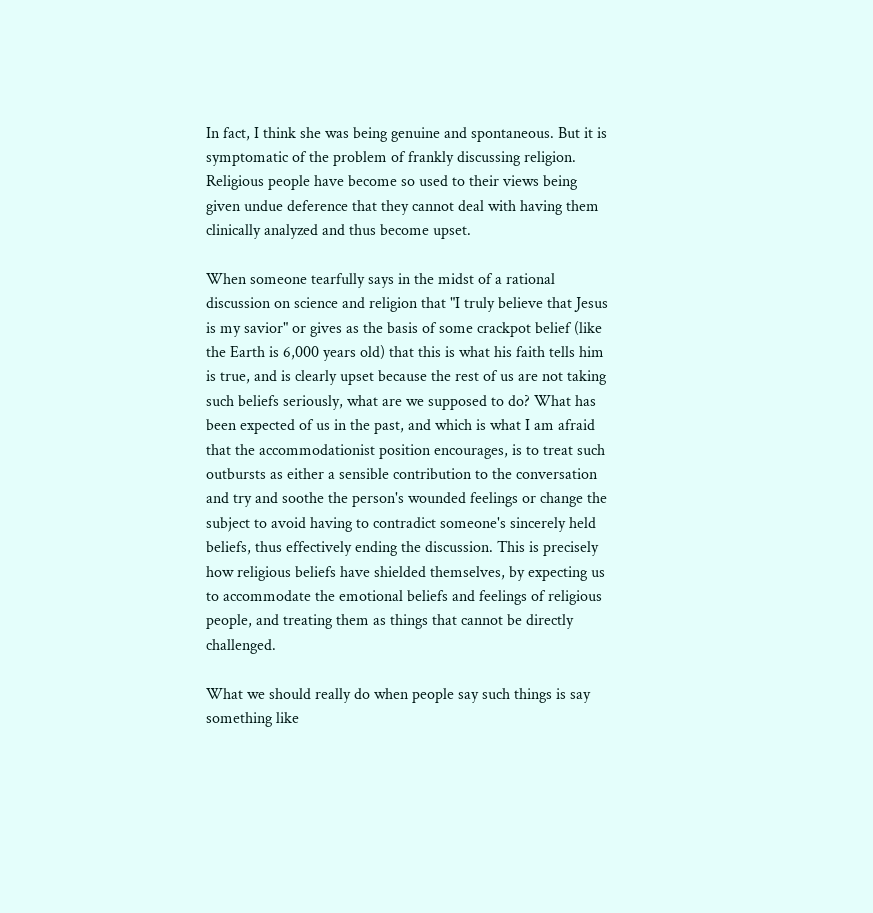In fact, I think she was being genuine and spontaneous. But it is symptomatic of the problem of frankly discussing religion. Religious people have become so used to their views being given undue deference that they cannot deal with having them clinically analyzed and thus become upset.

When someone tearfully says in the midst of a rational discussion on science and religion that "I truly believe that Jesus is my savior" or gives as the basis of some crackpot belief (like the Earth is 6,000 years old) that this is what his faith tells him is true, and is clearly upset because the rest of us are not taking such beliefs seriously, what are we supposed to do? What has been expected of us in the past, and which is what I am afraid that the accommodationist position encourages, is to treat such outbursts as either a sensible contribution to the conversation and try and soothe the person's wounded feelings or change the subject to avoid having to contradict someone's sincerely held beliefs, thus effectively ending the discussion. This is precisely how religious beliefs have shielded themselves, by expecting us to accommodate the emotional beliefs and feelings of religious people, and treating them as things that cannot be directly challenged.

What we should really do when people say such things is say something like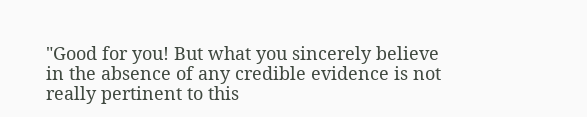"Good for you! But what you sincerely believe in the absence of any credible evidence is not really pertinent to this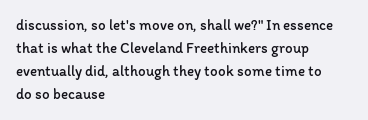discussion, so let's move on, shall we?" In essence that is what the Cleveland Freethinkers group eventually did, although they took some time to do so because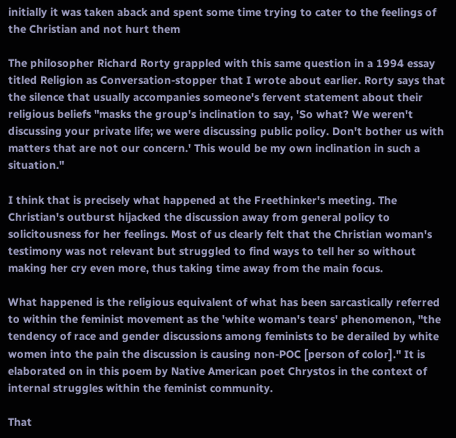initially it was taken aback and spent some time trying to cater to the feelings of the Christian and not hurt them

The philosopher Richard Rorty grappled with this same question in a 1994 essay titled Religion as Conversation-stopper that I wrote about earlier. Rorty says that the silence that usually accompanies someone's fervent statement about their religious beliefs "masks the group's inclination to say, 'So what? We weren't discussing your private life; we were discussing public policy. Don't bother us with matters that are not our concern.' This would be my own inclination in such a situation."

I think that is precisely what happened at the Freethinker's meeting. The Christian's outburst hijacked the discussion away from general policy to solicitousness for her feelings. Most of us clearly felt that the Christian woman's testimony was not relevant but struggled to find ways to tell her so without making her cry even more, thus taking time away from the main focus.

What happened is the religious equivalent of what has been sarcastically referred to within the feminist movement as the 'white woman's tears' phenomenon, "the tendency of race and gender discussions among feminists to be derailed by white women into the pain the discussion is causing non-POC [person of color]." It is elaborated on in this poem by Native American poet Chrystos in the context of internal struggles within the feminist community.

That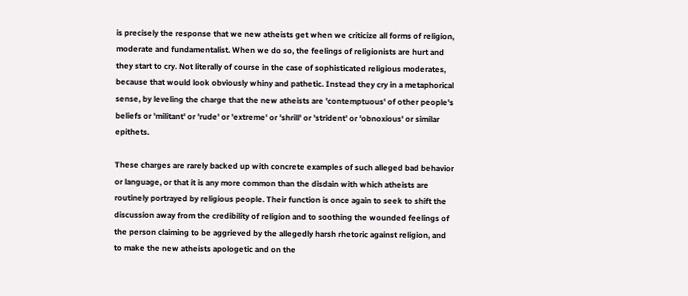is precisely the response that we new atheists get when we criticize all forms of religion, moderate and fundamentalist. When we do so, the feelings of religionists are hurt and they start to cry. Not literally of course in the case of sophisticated religious moderates, because that would look obviously whiny and pathetic. Instead they cry in a metaphorical sense, by leveling the charge that the new atheists are 'contemptuous' of other people's beliefs or 'militant' or 'rude' or 'extreme' or 'shrill' or 'strident' or 'obnoxious' or similar epithets.

These charges are rarely backed up with concrete examples of such alleged bad behavior or language, or that it is any more common than the disdain with which atheists are routinely portrayed by religious people. Their function is once again to seek to shift the discussion away from the credibility of religion and to soothing the wounded feelings of the person claiming to be aggrieved by the allegedly harsh rhetoric against religion, and to make the new atheists apologetic and on the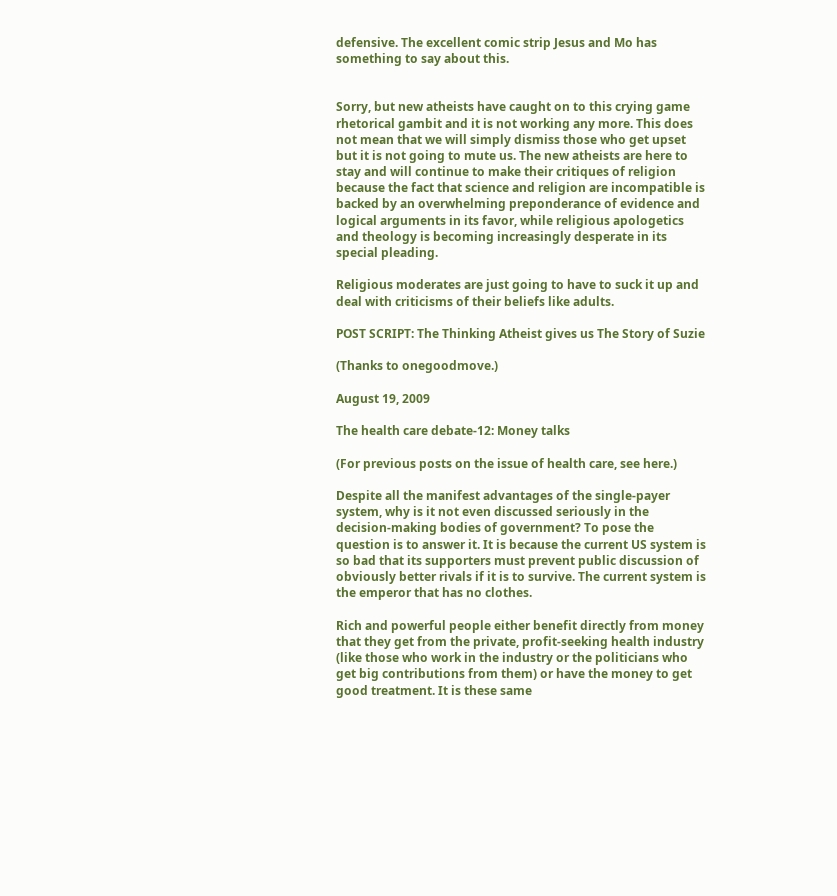defensive. The excellent comic strip Jesus and Mo has something to say about this.


Sorry, but new atheists have caught on to this crying game rhetorical gambit and it is not working any more. This does not mean that we will simply dismiss those who get upset but it is not going to mute us. The new atheists are here to stay and will continue to make their critiques of religion because the fact that science and religion are incompatible is backed by an overwhelming preponderance of evidence and logical arguments in its favor, while religious apologetics and theology is becoming increasingly desperate in its special pleading.

Religious moderates are just going to have to suck it up and deal with criticisms of their beliefs like adults.

POST SCRIPT: The Thinking Atheist gives us The Story of Suzie

(Thanks to onegoodmove.)

August 19, 2009

The health care debate-12: Money talks

(For previous posts on the issue of health care, see here.)

Despite all the manifest advantages of the single-payer system, why is it not even discussed seriously in the decision-making bodies of government? To pose the question is to answer it. It is because the current US system is so bad that its supporters must prevent public discussion of obviously better rivals if it is to survive. The current system is the emperor that has no clothes.

Rich and powerful people either benefit directly from money that they get from the private, profit-seeking health industry (like those who work in the industry or the politicians who get big contributions from them) or have the money to get good treatment. It is these same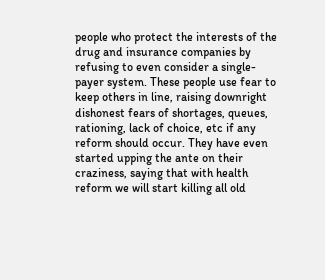people who protect the interests of the drug and insurance companies by refusing to even consider a single-payer system. These people use fear to keep others in line, raising downright dishonest fears of shortages, queues, rationing, lack of choice, etc if any reform should occur. They have even started upping the ante on their craziness, saying that with health reform we will start killing all old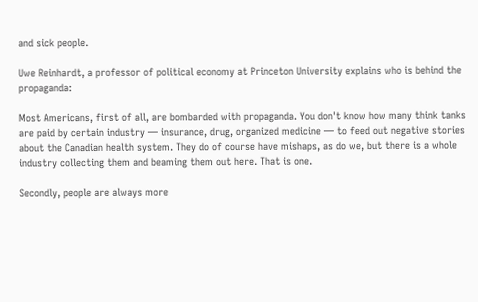and sick people.

Uwe Reinhardt, a professor of political economy at Princeton University explains who is behind the propaganda:

Most Americans, first of all, are bombarded with propaganda. You don't know how many think tanks are paid by certain industry — insurance, drug, organized medicine — to feed out negative stories about the Canadian health system. They do of course have mishaps, as do we, but there is a whole industry collecting them and beaming them out here. That is one.

Secondly, people are always more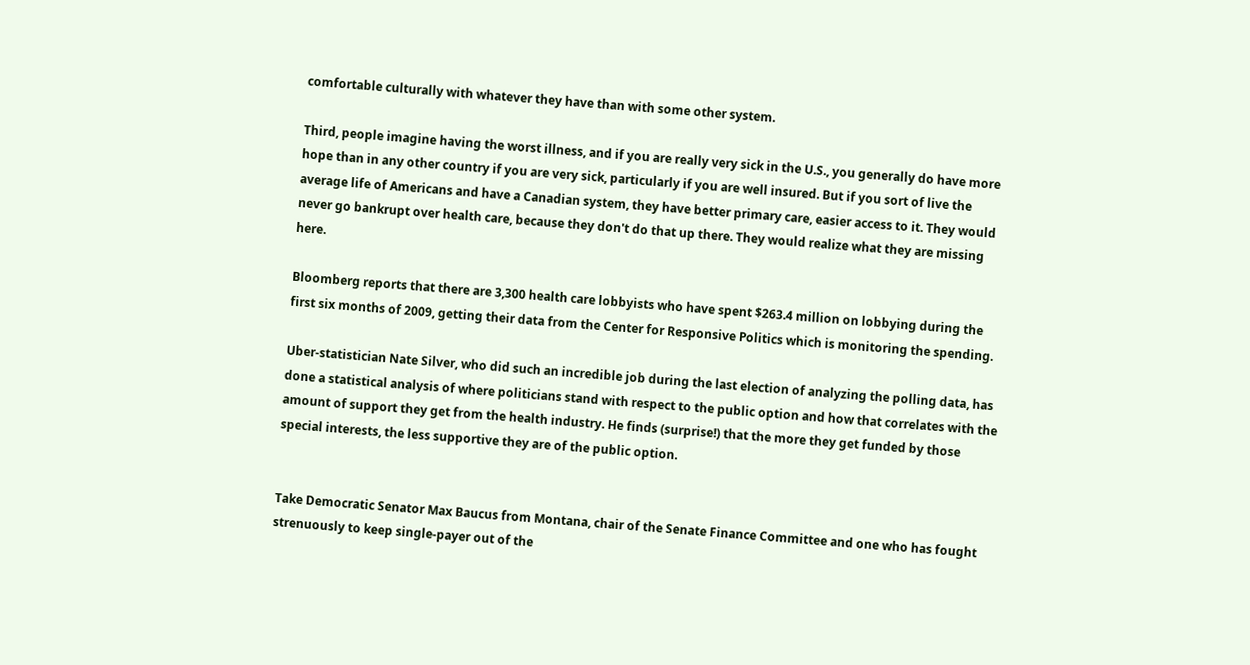comfortable culturally with whatever they have than with some other system.

Third, people imagine having the worst illness, and if you are really very sick in the U.S., you generally do have more hope than in any other country if you are very sick, particularly if you are well insured. But if you sort of live the average life of Americans and have a Canadian system, they have better primary care, easier access to it. They would never go bankrupt over health care, because they don't do that up there. They would realize what they are missing here.

Bloomberg reports that there are 3,300 health care lobbyists who have spent $263.4 million on lobbying during the first six months of 2009, getting their data from the Center for Responsive Politics which is monitoring the spending.

Uber-statistician Nate Silver, who did such an incredible job during the last election of analyzing the polling data, has done a statistical analysis of where politicians stand with respect to the public option and how that correlates with the amount of support they get from the health industry. He finds (surprise!) that the more they get funded by those special interests, the less supportive they are of the public option.


Take Democratic Senator Max Baucus from Montana, chair of the Senate Finance Committee and one who has fought strenuously to keep single-payer out of the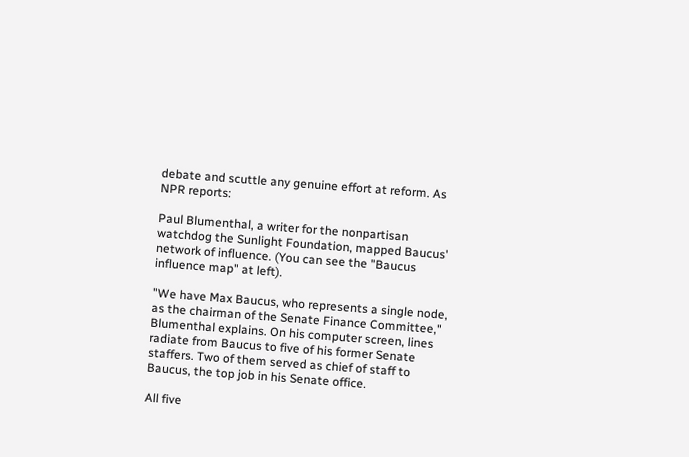debate and scuttle any genuine effort at reform. As NPR reports:

Paul Blumenthal, a writer for the nonpartisan watchdog the Sunlight Foundation, mapped Baucus' network of influence. (You can see the "Baucus influence map" at left).

"We have Max Baucus, who represents a single node, as the chairman of the Senate Finance Committee," Blumenthal explains. On his computer screen, lines radiate from Baucus to five of his former Senate staffers. Two of them served as chief of staff to Baucus, the top job in his Senate office.

All five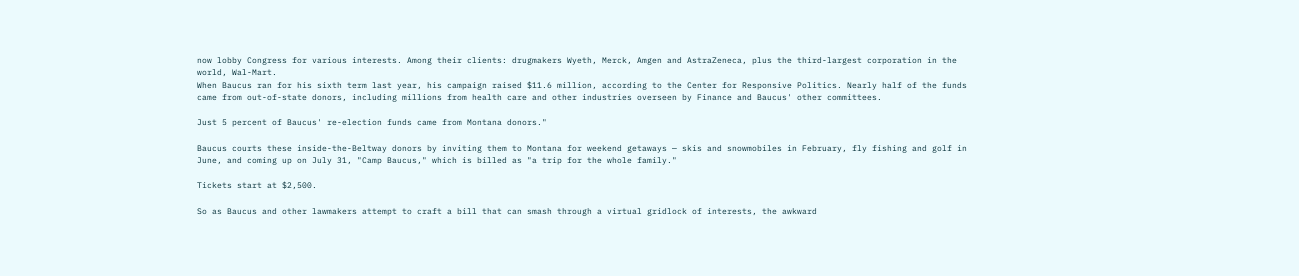now lobby Congress for various interests. Among their clients: drugmakers Wyeth, Merck, Amgen and AstraZeneca, plus the third-largest corporation in the world, Wal-Mart.
When Baucus ran for his sixth term last year, his campaign raised $11.6 million, according to the Center for Responsive Politics. Nearly half of the funds came from out-of-state donors, including millions from health care and other industries overseen by Finance and Baucus' other committees.

Just 5 percent of Baucus' re-election funds came from Montana donors."

Baucus courts these inside-the-Beltway donors by inviting them to Montana for weekend getaways — skis and snowmobiles in February, fly fishing and golf in June, and coming up on July 31, "Camp Baucus," which is billed as "a trip for the whole family."

Tickets start at $2,500.

So as Baucus and other lawmakers attempt to craft a bill that can smash through a virtual gridlock of interests, the awkward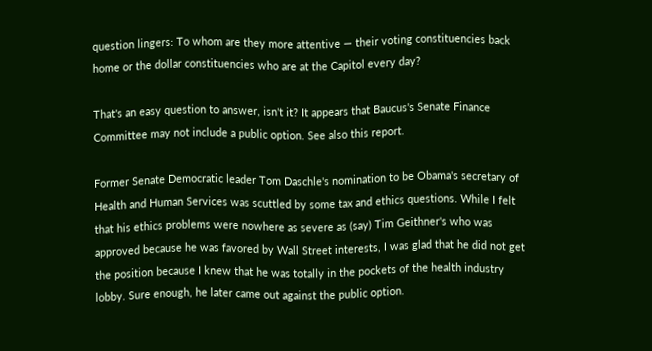question lingers: To whom are they more attentive — their voting constituencies back home or the dollar constituencies who are at the Capitol every day?

That's an easy question to answer, isn't it? It appears that Baucus's Senate Finance Committee may not include a public option. See also this report.

Former Senate Democratic leader Tom Daschle's nomination to be Obama's secretary of Health and Human Services was scuttled by some tax and ethics questions. While I felt that his ethics problems were nowhere as severe as (say) Tim Geithner's who was approved because he was favored by Wall Street interests, I was glad that he did not get the position because I knew that he was totally in the pockets of the health industry lobby. Sure enough, he later came out against the public option.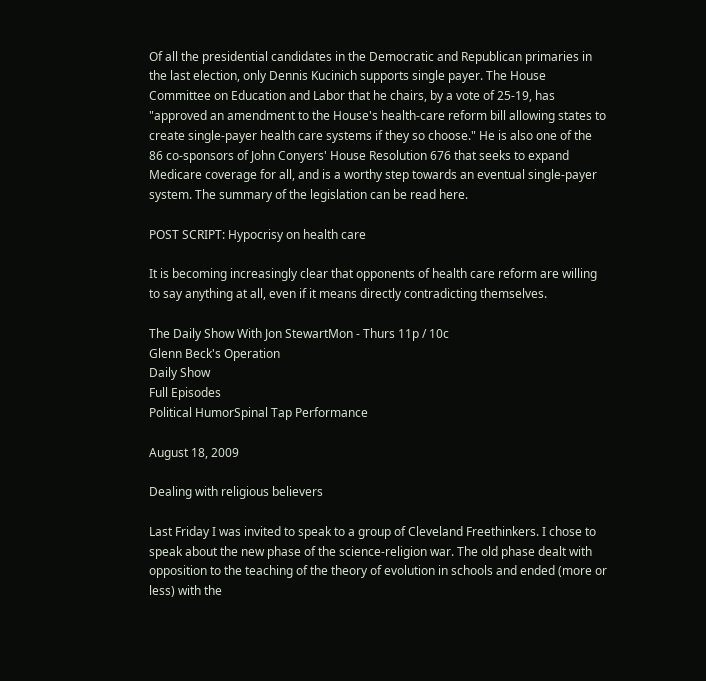Of all the presidential candidates in the Democratic and Republican primaries in the last election, only Dennis Kucinich supports single payer. The House Committee on Education and Labor that he chairs, by a vote of 25-19, has "approved an amendment to the House's health-care reform bill allowing states to create single-payer health care systems if they so choose." He is also one of the 86 co-sponsors of John Conyers' House Resolution 676 that seeks to expand Medicare coverage for all, and is a worthy step towards an eventual single-payer system. The summary of the legislation can be read here.

POST SCRIPT: Hypocrisy on health care

It is becoming increasingly clear that opponents of health care reform are willing to say anything at all, even if it means directly contradicting themselves.

The Daily Show With Jon StewartMon - Thurs 11p / 10c
Glenn Beck's Operation
Daily Show
Full Episodes
Political HumorSpinal Tap Performance

August 18, 2009

Dealing with religious believers

Last Friday I was invited to speak to a group of Cleveland Freethinkers. I chose to speak about the new phase of the science-religion war. The old phase dealt with opposition to the teaching of the theory of evolution in schools and ended (more or less) with the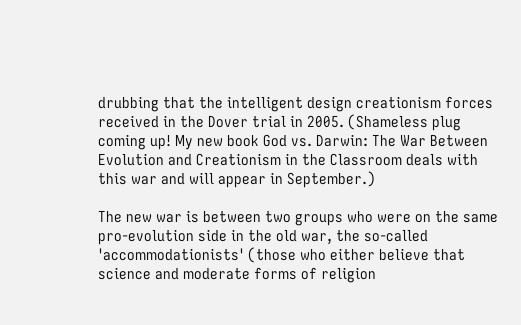drubbing that the intelligent design creationism forces received in the Dover trial in 2005. (Shameless plug coming up! My new book God vs. Darwin: The War Between Evolution and Creationism in the Classroom deals with this war and will appear in September.)

The new war is between two groups who were on the same pro-evolution side in the old war, the so-called 'accommodationists' (those who either believe that science and moderate forms of religion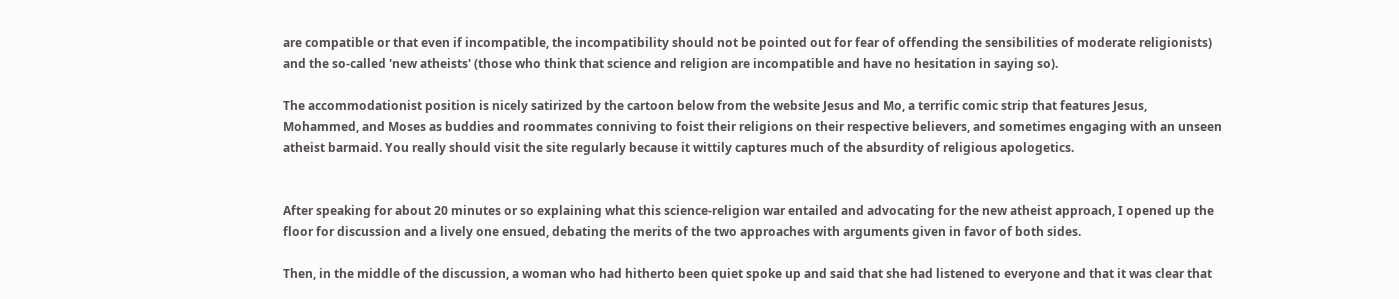are compatible or that even if incompatible, the incompatibility should not be pointed out for fear of offending the sensibilities of moderate religionists) and the so-called 'new atheists' (those who think that science and religion are incompatible and have no hesitation in saying so).

The accommodationist position is nicely satirized by the cartoon below from the website Jesus and Mo, a terrific comic strip that features Jesus, Mohammed, and Moses as buddies and roommates conniving to foist their religions on their respective believers, and sometimes engaging with an unseen atheist barmaid. You really should visit the site regularly because it wittily captures much of the absurdity of religious apologetics.


After speaking for about 20 minutes or so explaining what this science-religion war entailed and advocating for the new atheist approach, I opened up the floor for discussion and a lively one ensued, debating the merits of the two approaches with arguments given in favor of both sides.

Then, in the middle of the discussion, a woman who had hitherto been quiet spoke up and said that she had listened to everyone and that it was clear that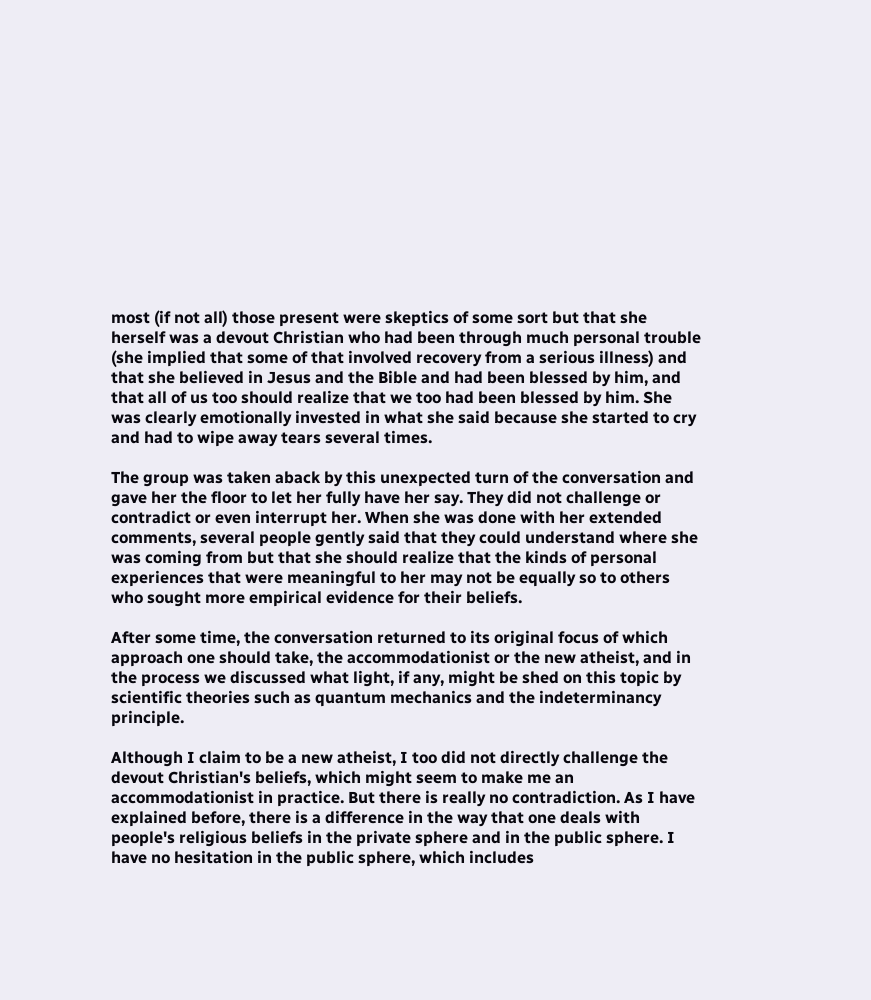most (if not all) those present were skeptics of some sort but that she herself was a devout Christian who had been through much personal trouble (she implied that some of that involved recovery from a serious illness) and that she believed in Jesus and the Bible and had been blessed by him, and that all of us too should realize that we too had been blessed by him. She was clearly emotionally invested in what she said because she started to cry and had to wipe away tears several times.

The group was taken aback by this unexpected turn of the conversation and gave her the floor to let her fully have her say. They did not challenge or contradict or even interrupt her. When she was done with her extended comments, several people gently said that they could understand where she was coming from but that she should realize that the kinds of personal experiences that were meaningful to her may not be equally so to others who sought more empirical evidence for their beliefs.

After some time, the conversation returned to its original focus of which approach one should take, the accommodationist or the new atheist, and in the process we discussed what light, if any, might be shed on this topic by scientific theories such as quantum mechanics and the indeterminancy principle.

Although I claim to be a new atheist, I too did not directly challenge the devout Christian's beliefs, which might seem to make me an accommodationist in practice. But there is really no contradiction. As I have explained before, there is a difference in the way that one deals with people's religious beliefs in the private sphere and in the public sphere. I have no hesitation in the public sphere, which includes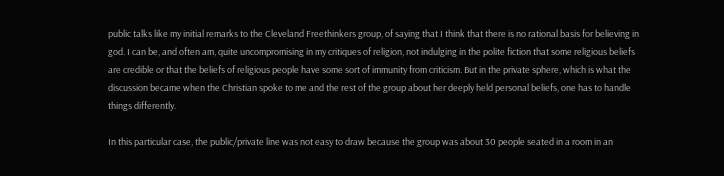public talks like my initial remarks to the Cleveland Freethinkers group, of saying that I think that there is no rational basis for believing in god. I can be, and often am, quite uncompromising in my critiques of religion, not indulging in the polite fiction that some religious beliefs are credible or that the beliefs of religious people have some sort of immunity from criticism. But in the private sphere, which is what the discussion became when the Christian spoke to me and the rest of the group about her deeply held personal beliefs, one has to handle things differently.

In this particular case, the public/private line was not easy to draw because the group was about 30 people seated in a room in an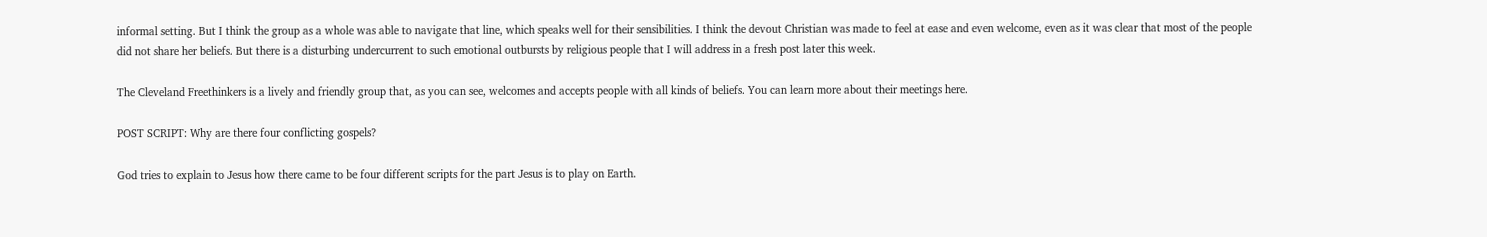informal setting. But I think the group as a whole was able to navigate that line, which speaks well for their sensibilities. I think the devout Christian was made to feel at ease and even welcome, even as it was clear that most of the people did not share her beliefs. But there is a disturbing undercurrent to such emotional outbursts by religious people that I will address in a fresh post later this week.

The Cleveland Freethinkers is a lively and friendly group that, as you can see, welcomes and accepts people with all kinds of beliefs. You can learn more about their meetings here.

POST SCRIPT: Why are there four conflicting gospels?

God tries to explain to Jesus how there came to be four different scripts for the part Jesus is to play on Earth.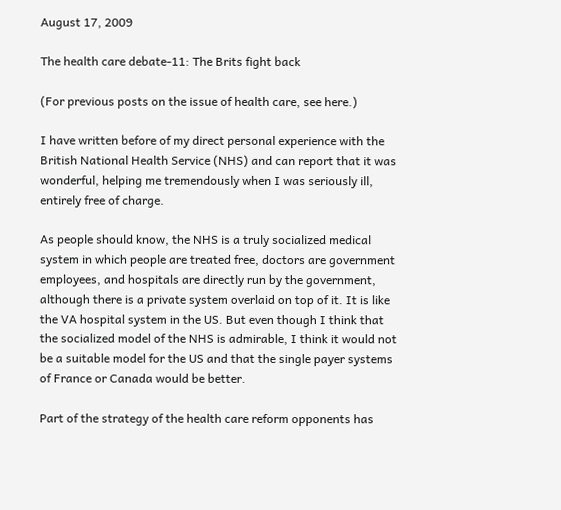August 17, 2009

The health care debate-11: The Brits fight back

(For previous posts on the issue of health care, see here.)

I have written before of my direct personal experience with the British National Health Service (NHS) and can report that it was wonderful, helping me tremendously when I was seriously ill, entirely free of charge.

As people should know, the NHS is a truly socialized medical system in which people are treated free, doctors are government employees, and hospitals are directly run by the government, although there is a private system overlaid on top of it. It is like the VA hospital system in the US. But even though I think that the socialized model of the NHS is admirable, I think it would not be a suitable model for the US and that the single payer systems of France or Canada would be better.

Part of the strategy of the health care reform opponents has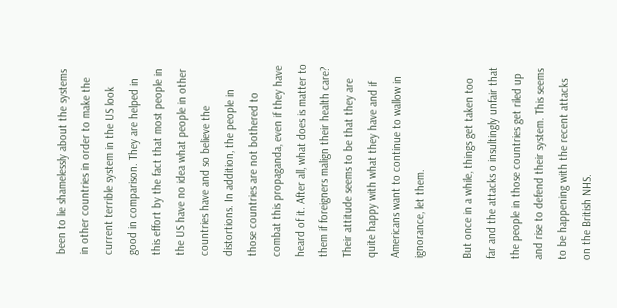been to lie shamelessly about the systems in other countries in order to make the current terrible system in the US look good in comparison. They are helped in this effort by the fact that most people in the US have no idea what people in other countries have and so believe the distortions. In addition, the people in those countries are not bothered to combat this propaganda, even if they have heard of it. After all, what does is matter to them if foreigners malign their health care? Their attitude seems to be that they are quite happy with what they have and if Americans want to continue to wallow in ignorance, let them.

But once in a while, things get taken too far and the attacks o insultingly unfair that the people in those countries get riled up and rise to defend their system. This seems to be happening with the recent attacks on the British NHS.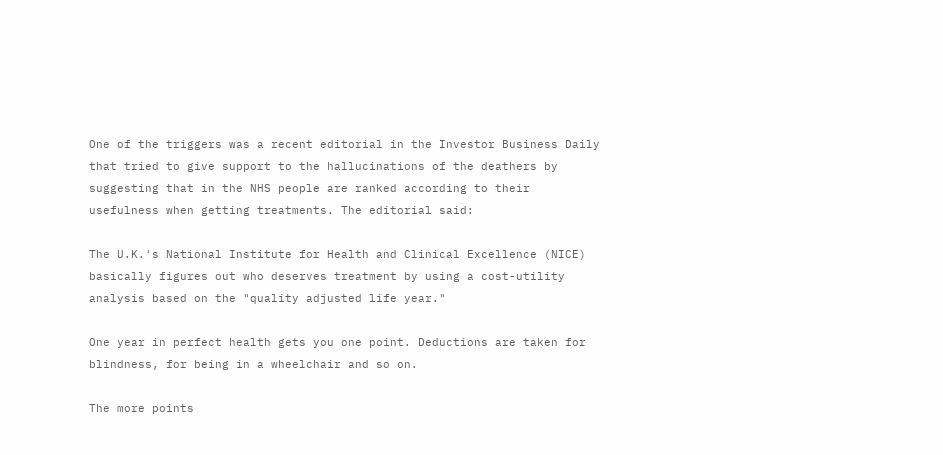One of the triggers was a recent editorial in the Investor Business Daily that tried to give support to the hallucinations of the deathers by suggesting that in the NHS people are ranked according to their usefulness when getting treatments. The editorial said:

The U.K.'s National Institute for Health and Clinical Excellence (NICE) basically figures out who deserves treatment by using a cost-utility analysis based on the "quality adjusted life year."

One year in perfect health gets you one point. Deductions are taken for blindness, for being in a wheelchair and so on.

The more points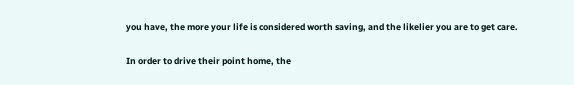you have, the more your life is considered worth saving, and the likelier you are to get care.

In order to drive their point home, the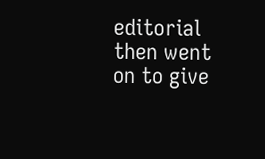editorial then went on to give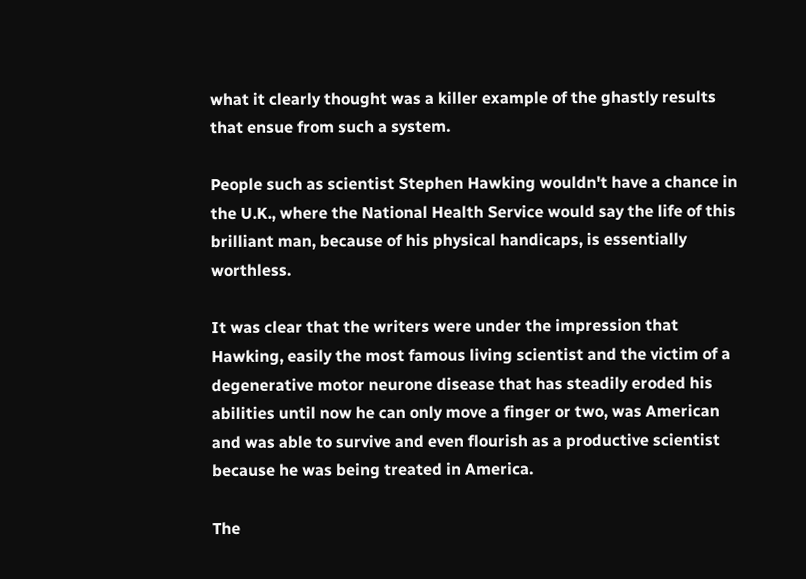what it clearly thought was a killer example of the ghastly results that ensue from such a system.

People such as scientist Stephen Hawking wouldn't have a chance in the U.K., where the National Health Service would say the life of this brilliant man, because of his physical handicaps, is essentially worthless.

It was clear that the writers were under the impression that Hawking, easily the most famous living scientist and the victim of a degenerative motor neurone disease that has steadily eroded his abilities until now he can only move a finger or two, was American and was able to survive and even flourish as a productive scientist because he was being treated in America.

The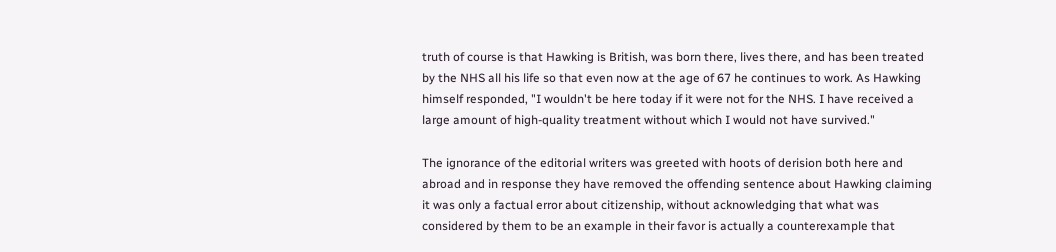truth of course is that Hawking is British, was born there, lives there, and has been treated by the NHS all his life so that even now at the age of 67 he continues to work. As Hawking himself responded, "I wouldn't be here today if it were not for the NHS. I have received a large amount of high-quality treatment without which I would not have survived."

The ignorance of the editorial writers was greeted with hoots of derision both here and abroad and in response they have removed the offending sentence about Hawking claiming it was only a factual error about citizenship, without acknowledging that what was considered by them to be an example in their favor is actually a counterexample that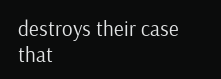destroys their case that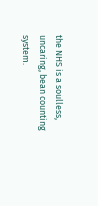the NHS is a soulless, uncaring, bean counting system.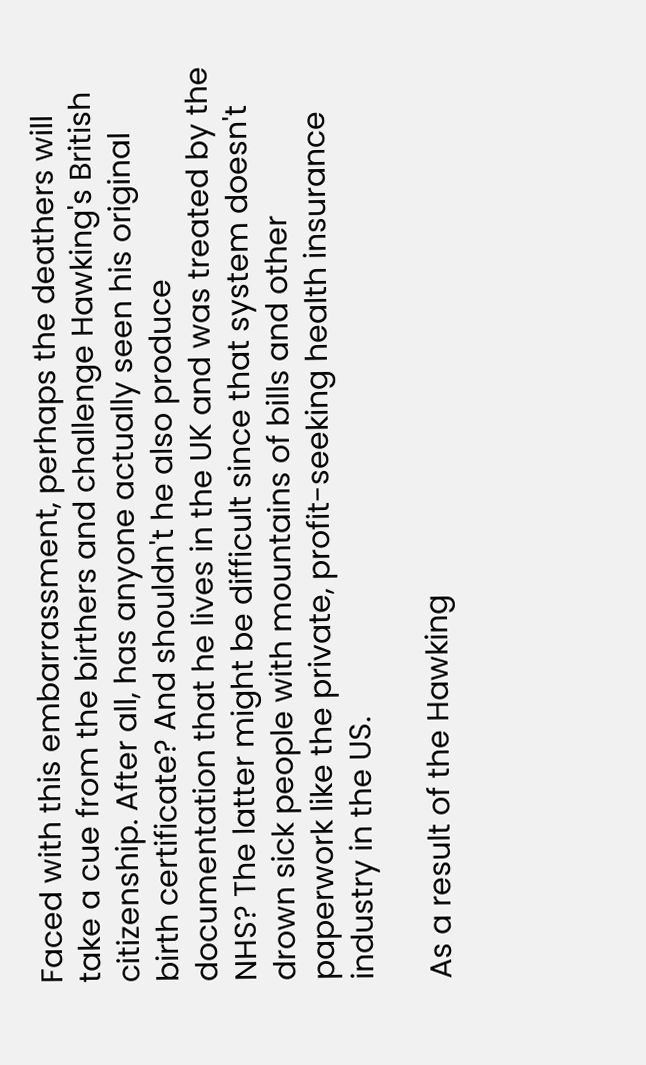Faced with this embarrassment, perhaps the deathers will take a cue from the birthers and challenge Hawking's British citizenship. After all, has anyone actually seen his original birth certificate? And shouldn't he also produce documentation that he lives in the UK and was treated by the NHS? The latter might be difficult since that system doesn't drown sick people with mountains of bills and other paperwork like the private, profit-seeking health insurance industry in the US.

As a result of the Hawking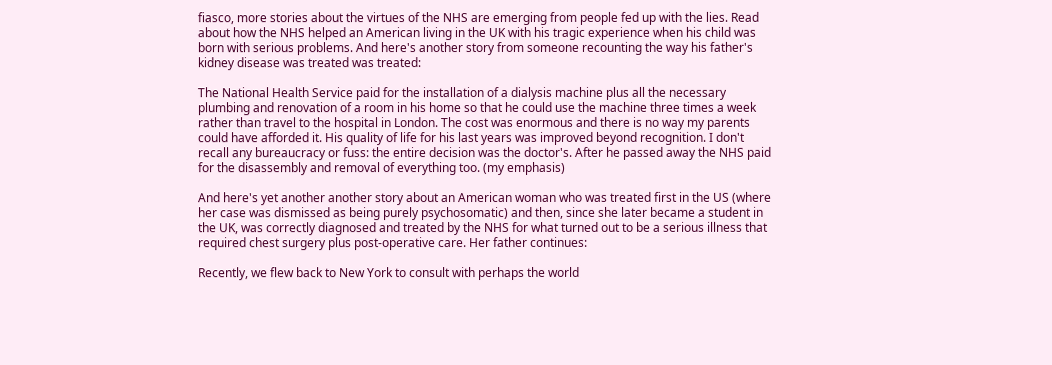fiasco, more stories about the virtues of the NHS are emerging from people fed up with the lies. Read about how the NHS helped an American living in the UK with his tragic experience when his child was born with serious problems. And here's another story from someone recounting the way his father's kidney disease was treated was treated:

The National Health Service paid for the installation of a dialysis machine plus all the necessary plumbing and renovation of a room in his home so that he could use the machine three times a week rather than travel to the hospital in London. The cost was enormous and there is no way my parents could have afforded it. His quality of life for his last years was improved beyond recognition. I don't recall any bureaucracy or fuss: the entire decision was the doctor's. After he passed away the NHS paid for the disassembly and removal of everything too. (my emphasis)

And here's yet another another story about an American woman who was treated first in the US (where her case was dismissed as being purely psychosomatic) and then, since she later became a student in the UK, was correctly diagnosed and treated by the NHS for what turned out to be a serious illness that required chest surgery plus post-operative care. Her father continues:

Recently, we flew back to New York to consult with perhaps the world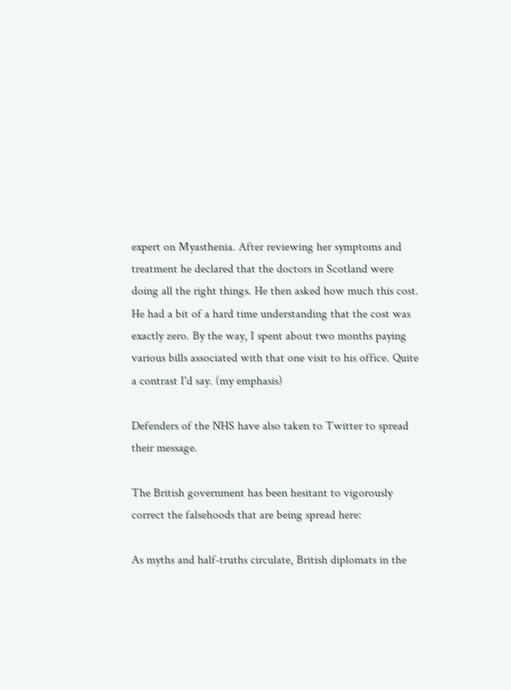expert on Myasthenia. After reviewing her symptoms and treatment he declared that the doctors in Scotland were doing all the right things. He then asked how much this cost. He had a bit of a hard time understanding that the cost was exactly zero. By the way, I spent about two months paying various bills associated with that one visit to his office. Quite a contrast I'd say. (my emphasis)

Defenders of the NHS have also taken to Twitter to spread their message.

The British government has been hesitant to vigorously correct the falsehoods that are being spread here:

As myths and half-truths circulate, British diplomats in the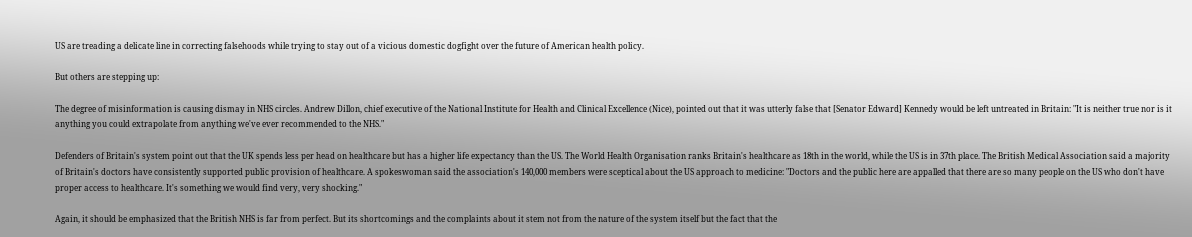US are treading a delicate line in correcting falsehoods while trying to stay out of a vicious domestic dogfight over the future of American health policy.

But others are stepping up:

The degree of misinformation is causing dismay in NHS circles. Andrew Dillon, chief executive of the National Institute for Health and Clinical Excellence (Nice), pointed out that it was utterly false that [Senator Edward] Kennedy would be left untreated in Britain: "It is neither true nor is it anything you could extrapolate from anything we've ever recommended to the NHS."

Defenders of Britain's system point out that the UK spends less per head on healthcare but has a higher life expectancy than the US. The World Health Organisation ranks Britain's healthcare as 18th in the world, while the US is in 37th place. The British Medical Association said a majority of Britain's doctors have consistently supported public provision of healthcare. A spokeswoman said the association's 140,000 members were sceptical about the US approach to medicine: "Doctors and the public here are appalled that there are so many people on the US who don't have proper access to healthcare. It's something we would find very, very shocking."

Again, it should be emphasized that the British NHS is far from perfect. But its shortcomings and the complaints about it stem not from the nature of the system itself but the fact that the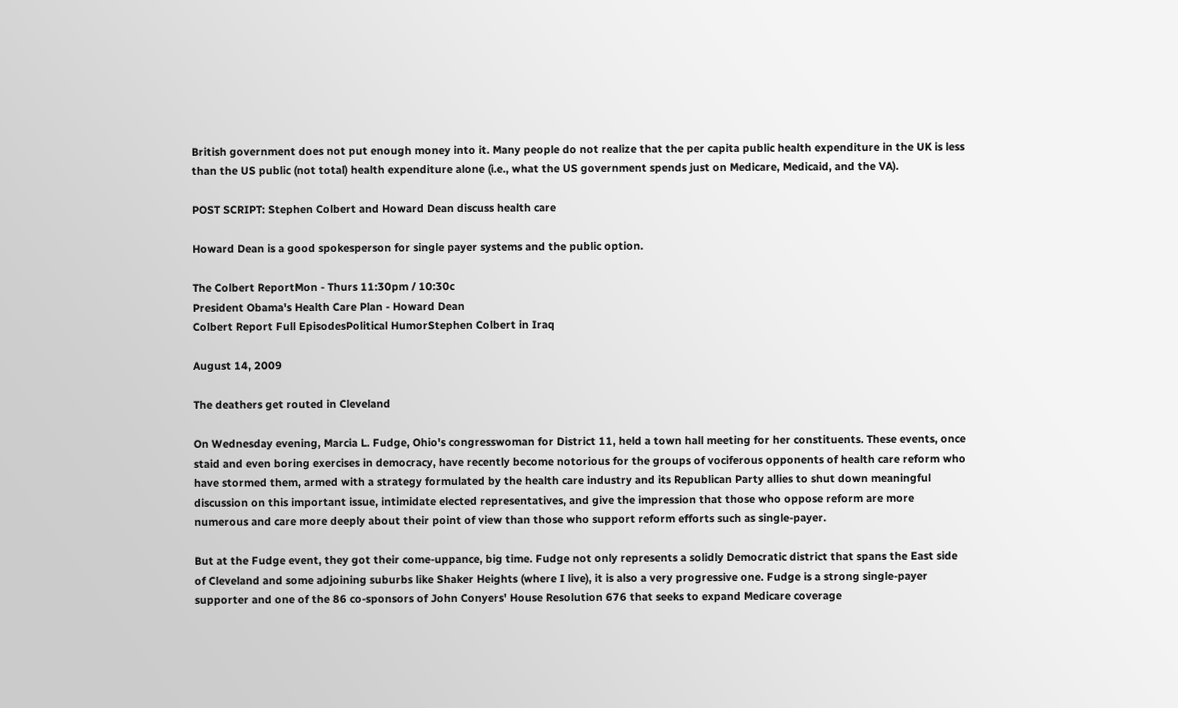British government does not put enough money into it. Many people do not realize that the per capita public health expenditure in the UK is less than the US public (not total) health expenditure alone (i.e., what the US government spends just on Medicare, Medicaid, and the VA).

POST SCRIPT: Stephen Colbert and Howard Dean discuss health care

Howard Dean is a good spokesperson for single payer systems and the public option.

The Colbert ReportMon - Thurs 11:30pm / 10:30c
President Obama's Health Care Plan - Howard Dean
Colbert Report Full EpisodesPolitical HumorStephen Colbert in Iraq

August 14, 2009

The deathers get routed in Cleveland

On Wednesday evening, Marcia L. Fudge, Ohio's congresswoman for District 11, held a town hall meeting for her constituents. These events, once staid and even boring exercises in democracy, have recently become notorious for the groups of vociferous opponents of health care reform who have stormed them, armed with a strategy formulated by the health care industry and its Republican Party allies to shut down meaningful discussion on this important issue, intimidate elected representatives, and give the impression that those who oppose reform are more numerous and care more deeply about their point of view than those who support reform efforts such as single-payer.

But at the Fudge event, they got their come-uppance, big time. Fudge not only represents a solidly Democratic district that spans the East side of Cleveland and some adjoining suburbs like Shaker Heights (where I live), it is also a very progressive one. Fudge is a strong single-payer supporter and one of the 86 co-sponsors of John Conyers' House Resolution 676 that seeks to expand Medicare coverage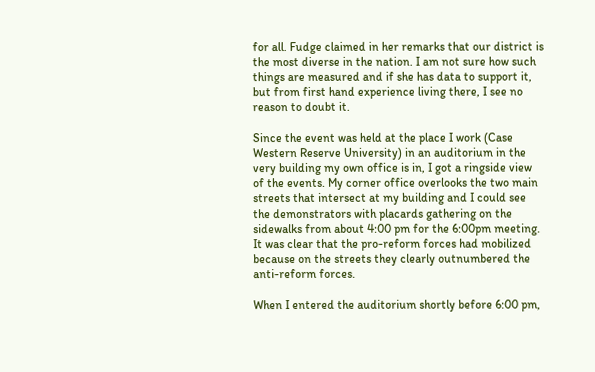for all. Fudge claimed in her remarks that our district is the most diverse in the nation. I am not sure how such things are measured and if she has data to support it, but from first hand experience living there, I see no reason to doubt it.

Since the event was held at the place I work (Case Western Reserve University) in an auditorium in the very building my own office is in, I got a ringside view of the events. My corner office overlooks the two main streets that intersect at my building and I could see the demonstrators with placards gathering on the sidewalks from about 4:00 pm for the 6:00pm meeting. It was clear that the pro-reform forces had mobilized because on the streets they clearly outnumbered the anti-reform forces.

When I entered the auditorium shortly before 6:00 pm,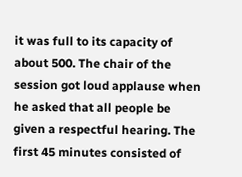it was full to its capacity of about 500. The chair of the session got loud applause when he asked that all people be given a respectful hearing. The first 45 minutes consisted of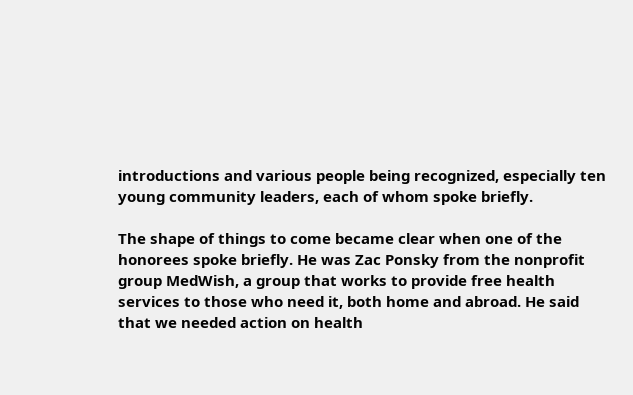introductions and various people being recognized, especially ten young community leaders, each of whom spoke briefly.

The shape of things to come became clear when one of the honorees spoke briefly. He was Zac Ponsky from the nonprofit group MedWish, a group that works to provide free health services to those who need it, both home and abroad. He said that we needed action on health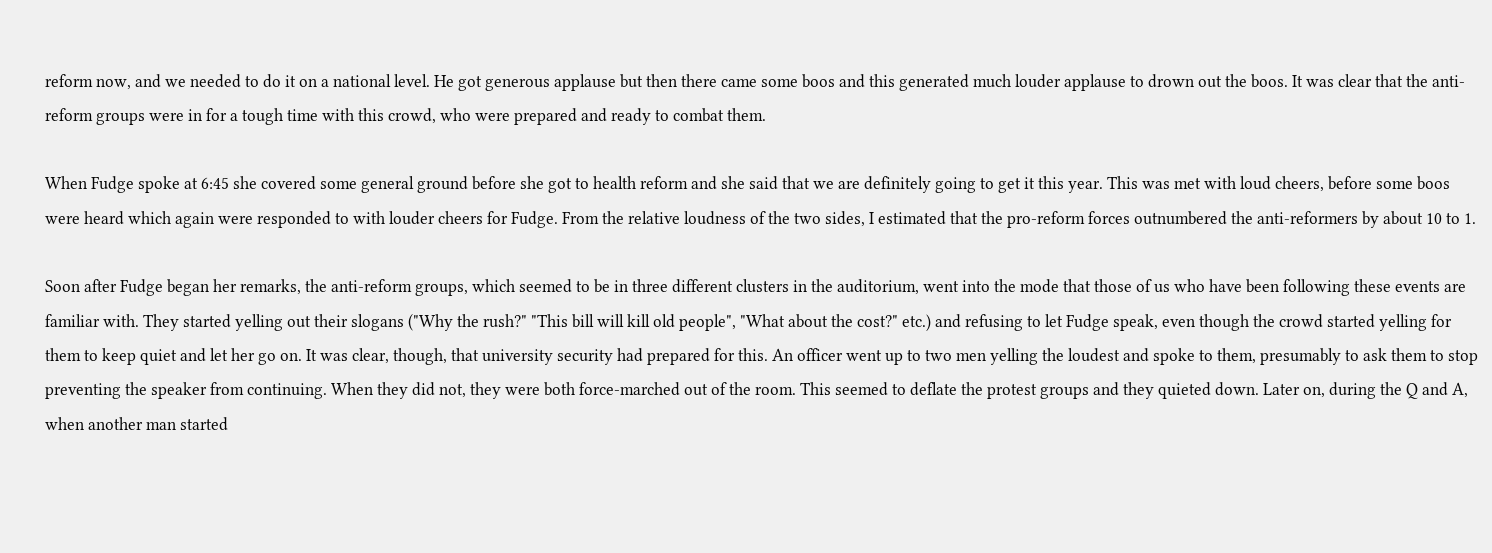reform now, and we needed to do it on a national level. He got generous applause but then there came some boos and this generated much louder applause to drown out the boos. It was clear that the anti-reform groups were in for a tough time with this crowd, who were prepared and ready to combat them.

When Fudge spoke at 6:45 she covered some general ground before she got to health reform and she said that we are definitely going to get it this year. This was met with loud cheers, before some boos were heard which again were responded to with louder cheers for Fudge. From the relative loudness of the two sides, I estimated that the pro-reform forces outnumbered the anti-reformers by about 10 to 1.

Soon after Fudge began her remarks, the anti-reform groups, which seemed to be in three different clusters in the auditorium, went into the mode that those of us who have been following these events are familiar with. They started yelling out their slogans ("Why the rush?" "This bill will kill old people", "What about the cost?" etc.) and refusing to let Fudge speak, even though the crowd started yelling for them to keep quiet and let her go on. It was clear, though, that university security had prepared for this. An officer went up to two men yelling the loudest and spoke to them, presumably to ask them to stop preventing the speaker from continuing. When they did not, they were both force-marched out of the room. This seemed to deflate the protest groups and they quieted down. Later on, during the Q and A, when another man started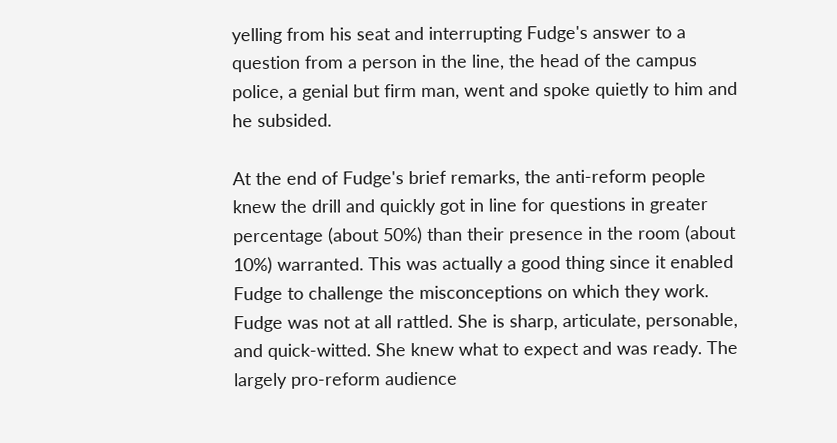yelling from his seat and interrupting Fudge's answer to a question from a person in the line, the head of the campus police, a genial but firm man, went and spoke quietly to him and he subsided.

At the end of Fudge's brief remarks, the anti-reform people knew the drill and quickly got in line for questions in greater percentage (about 50%) than their presence in the room (about 10%) warranted. This was actually a good thing since it enabled Fudge to challenge the misconceptions on which they work. Fudge was not at all rattled. She is sharp, articulate, personable, and quick-witted. She knew what to expect and was ready. The largely pro-reform audience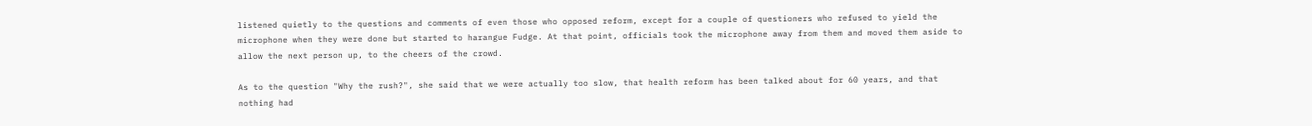listened quietly to the questions and comments of even those who opposed reform, except for a couple of questioners who refused to yield the microphone when they were done but started to harangue Fudge. At that point, officials took the microphone away from them and moved them aside to allow the next person up, to the cheers of the crowd.

As to the question "Why the rush?", she said that we were actually too slow, that health reform has been talked about for 60 years, and that nothing had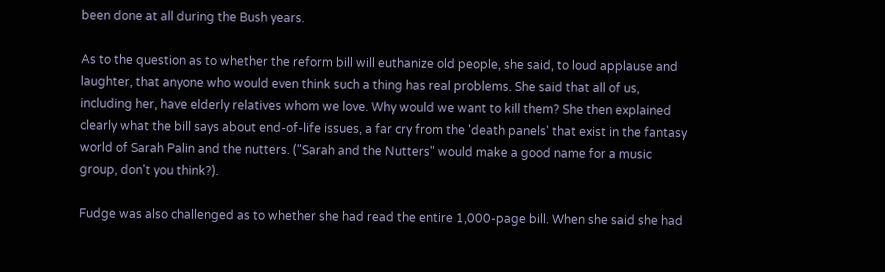been done at all during the Bush years.

As to the question as to whether the reform bill will euthanize old people, she said, to loud applause and laughter, that anyone who would even think such a thing has real problems. She said that all of us, including her, have elderly relatives whom we love. Why would we want to kill them? She then explained clearly what the bill says about end-of-life issues, a far cry from the 'death panels' that exist in the fantasy world of Sarah Palin and the nutters. ("Sarah and the Nutters" would make a good name for a music group, don't you think?).

Fudge was also challenged as to whether she had read the entire 1,000-page bill. When she said she had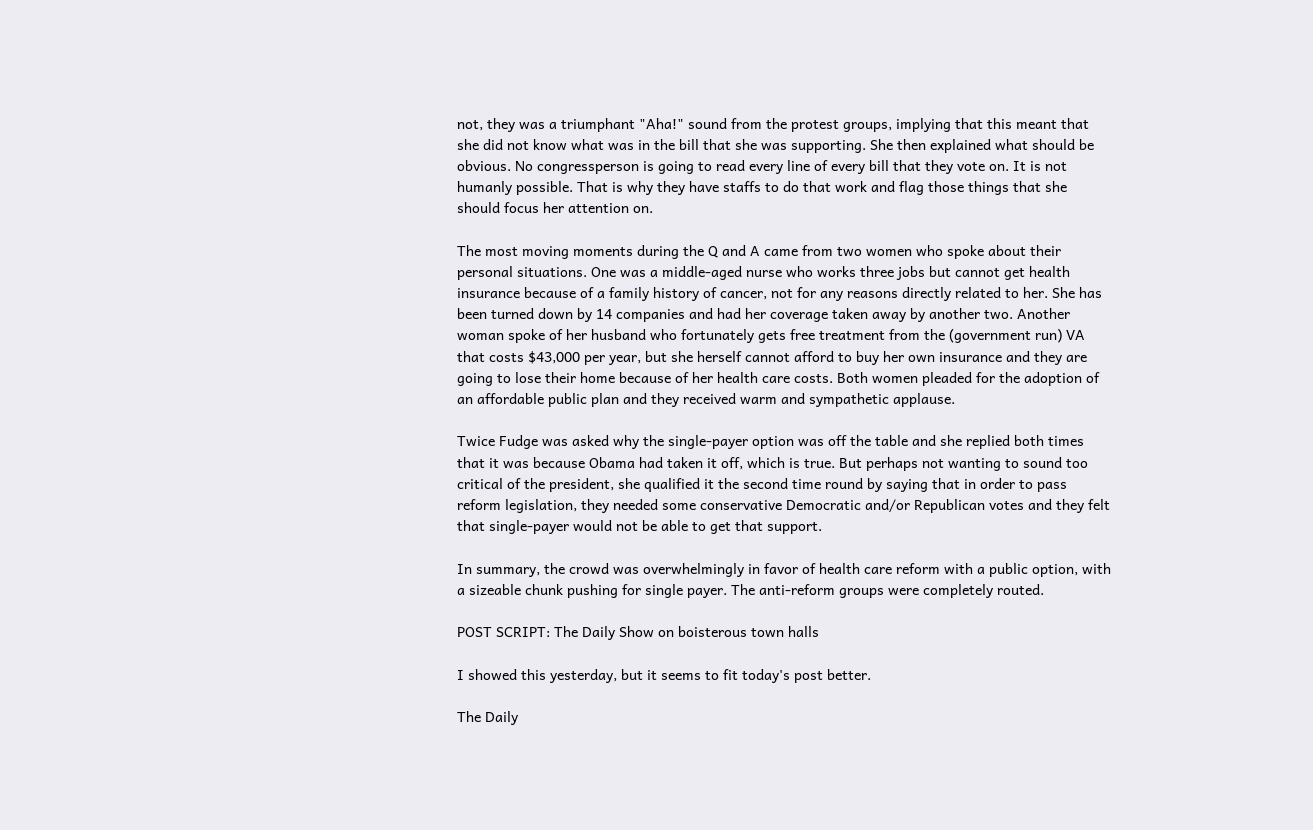not, they was a triumphant "Aha!" sound from the protest groups, implying that this meant that she did not know what was in the bill that she was supporting. She then explained what should be obvious. No congressperson is going to read every line of every bill that they vote on. It is not humanly possible. That is why they have staffs to do that work and flag those things that she should focus her attention on.

The most moving moments during the Q and A came from two women who spoke about their personal situations. One was a middle-aged nurse who works three jobs but cannot get health insurance because of a family history of cancer, not for any reasons directly related to her. She has been turned down by 14 companies and had her coverage taken away by another two. Another woman spoke of her husband who fortunately gets free treatment from the (government run) VA that costs $43,000 per year, but she herself cannot afford to buy her own insurance and they are going to lose their home because of her health care costs. Both women pleaded for the adoption of an affordable public plan and they received warm and sympathetic applause.

Twice Fudge was asked why the single-payer option was off the table and she replied both times that it was because Obama had taken it off, which is true. But perhaps not wanting to sound too critical of the president, she qualified it the second time round by saying that in order to pass reform legislation, they needed some conservative Democratic and/or Republican votes and they felt that single-payer would not be able to get that support.

In summary, the crowd was overwhelmingly in favor of health care reform with a public option, with a sizeable chunk pushing for single payer. The anti-reform groups were completely routed.

POST SCRIPT: The Daily Show on boisterous town halls

I showed this yesterday, but it seems to fit today's post better.

The Daily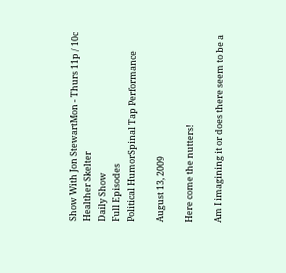Show With Jon StewartMon - Thurs 11p / 10c
Healther Skelter
Daily Show
Full Episodes
Political HumorSpinal Tap Performance

August 13, 2009

Here come the nutters!

Am I imagining it or does there seem to be a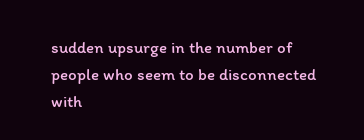sudden upsurge in the number of people who seem to be disconnected with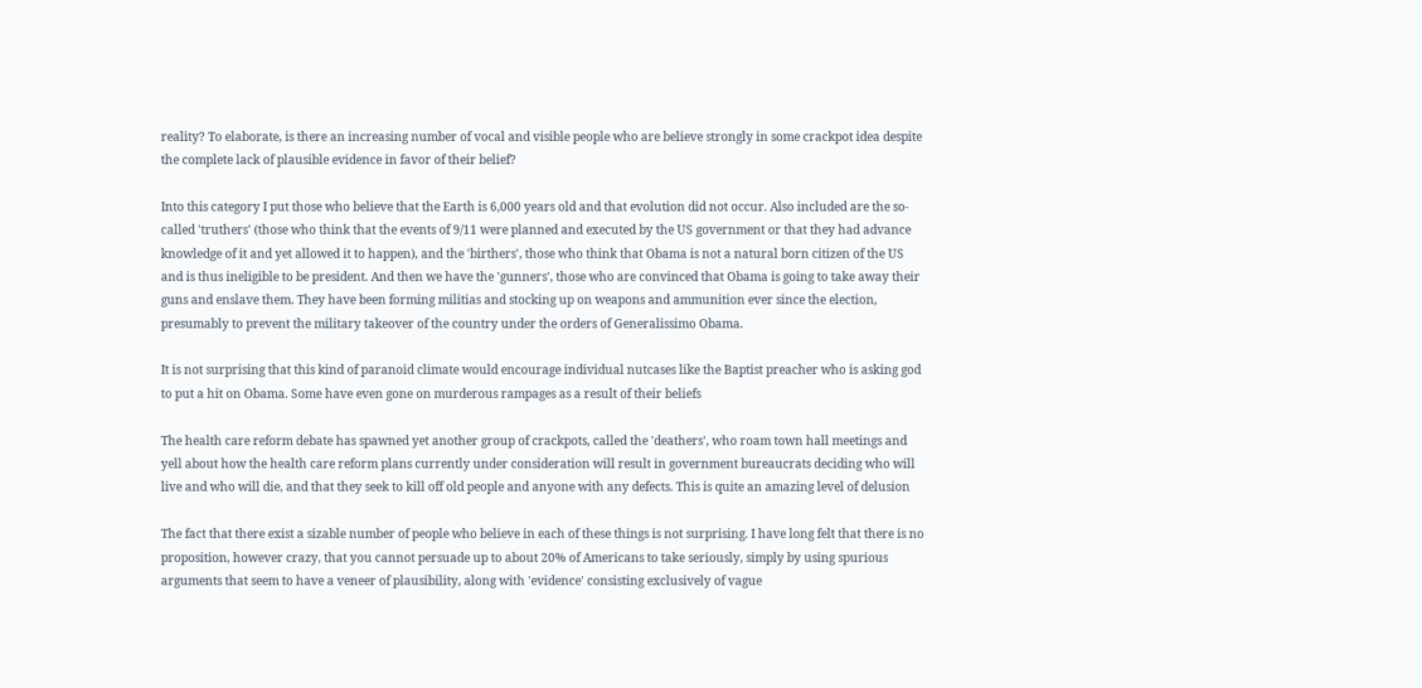reality? To elaborate, is there an increasing number of vocal and visible people who are believe strongly in some crackpot idea despite the complete lack of plausible evidence in favor of their belief?

Into this category I put those who believe that the Earth is 6,000 years old and that evolution did not occur. Also included are the so-called 'truthers' (those who think that the events of 9/11 were planned and executed by the US government or that they had advance knowledge of it and yet allowed it to happen), and the 'birthers', those who think that Obama is not a natural born citizen of the US and is thus ineligible to be president. And then we have the 'gunners', those who are convinced that Obama is going to take away their guns and enslave them. They have been forming militias and stocking up on weapons and ammunition ever since the election, presumably to prevent the military takeover of the country under the orders of Generalissimo Obama.

It is not surprising that this kind of paranoid climate would encourage individual nutcases like the Baptist preacher who is asking god to put a hit on Obama. Some have even gone on murderous rampages as a result of their beliefs

The health care reform debate has spawned yet another group of crackpots, called the 'deathers', who roam town hall meetings and yell about how the health care reform plans currently under consideration will result in government bureaucrats deciding who will live and who will die, and that they seek to kill off old people and anyone with any defects. This is quite an amazing level of delusion

The fact that there exist a sizable number of people who believe in each of these things is not surprising. I have long felt that there is no proposition, however crazy, that you cannot persuade up to about 20% of Americans to take seriously, simply by using spurious arguments that seem to have a veneer of plausibility, along with 'evidence' consisting exclusively of vague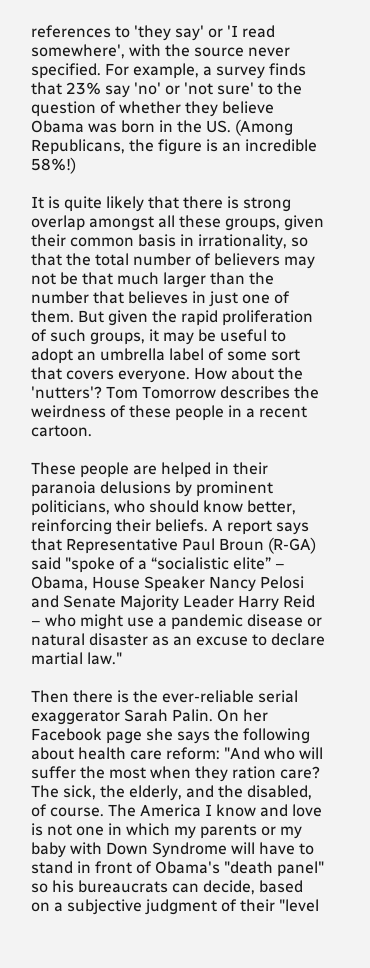references to 'they say' or 'I read somewhere', with the source never specified. For example, a survey finds that 23% say 'no' or 'not sure' to the question of whether they believe Obama was born in the US. (Among Republicans, the figure is an incredible 58%!)

It is quite likely that there is strong overlap amongst all these groups, given their common basis in irrationality, so that the total number of believers may not be that much larger than the number that believes in just one of them. But given the rapid proliferation of such groups, it may be useful to adopt an umbrella label of some sort that covers everyone. How about the 'nutters'? Tom Tomorrow describes the weirdness of these people in a recent cartoon.

These people are helped in their paranoia delusions by prominent politicians, who should know better, reinforcing their beliefs. A report says that Representative Paul Broun (R-GA) said "spoke of a “socialistic elite” – Obama, House Speaker Nancy Pelosi and Senate Majority Leader Harry Reid – who might use a pandemic disease or natural disaster as an excuse to declare martial law."

Then there is the ever-reliable serial exaggerator Sarah Palin. On her Facebook page she says the following about health care reform: "And who will suffer the most when they ration care? The sick, the elderly, and the disabled, of course. The America I know and love is not one in which my parents or my baby with Down Syndrome will have to stand in front of Obama's "death panel" so his bureaucrats can decide, based on a subjective judgment of their "level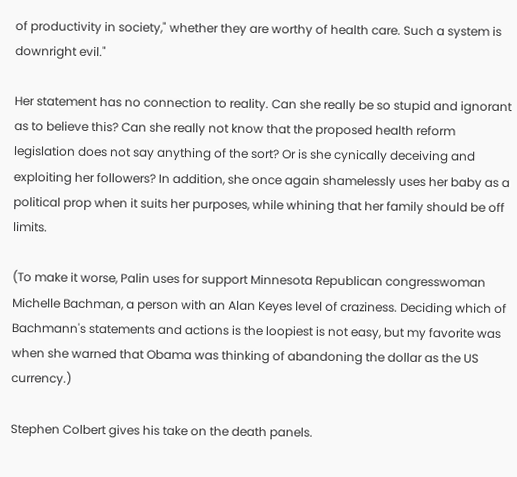of productivity in society," whether they are worthy of health care. Such a system is downright evil."

Her statement has no connection to reality. Can she really be so stupid and ignorant as to believe this? Can she really not know that the proposed health reform legislation does not say anything of the sort? Or is she cynically deceiving and exploiting her followers? In addition, she once again shamelessly uses her baby as a political prop when it suits her purposes, while whining that her family should be off limits.

(To make it worse, Palin uses for support Minnesota Republican congresswoman Michelle Bachman, a person with an Alan Keyes level of craziness. Deciding which of Bachmann's statements and actions is the loopiest is not easy, but my favorite was when she warned that Obama was thinking of abandoning the dollar as the US currency.)

Stephen Colbert gives his take on the death panels.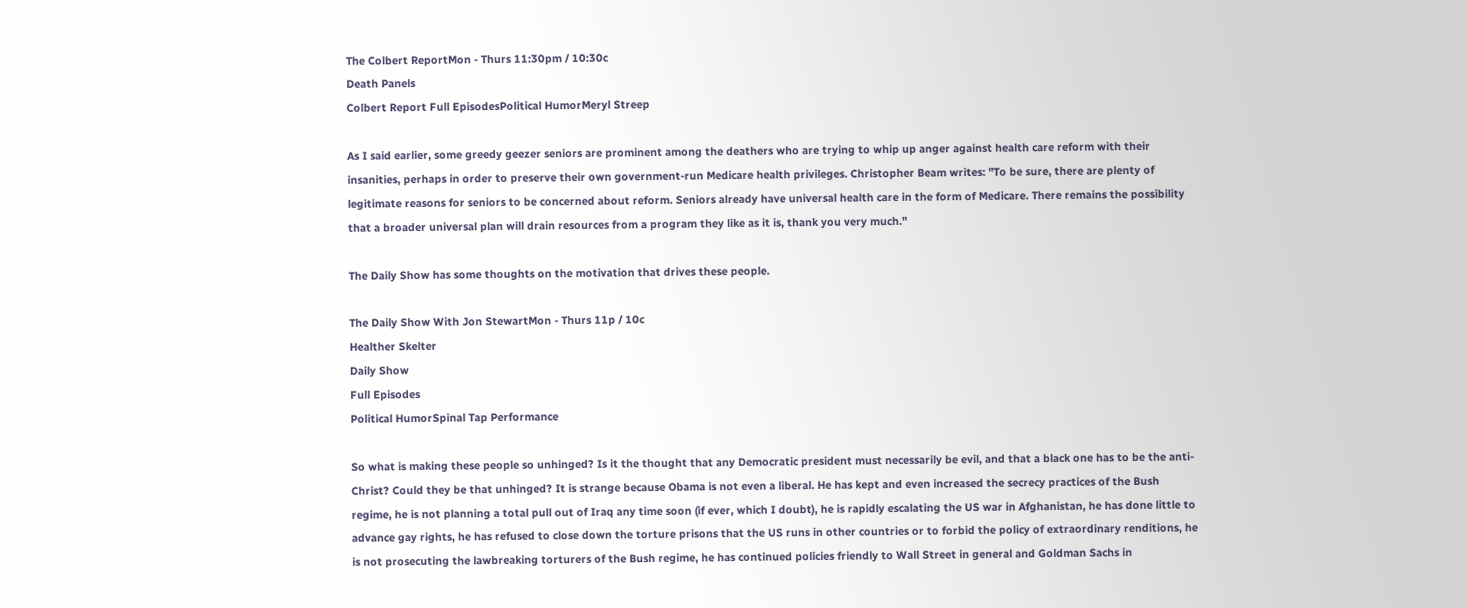The Colbert ReportMon - Thurs 11:30pm / 10:30c
Death Panels
Colbert Report Full EpisodesPolitical HumorMeryl Streep

As I said earlier, some greedy geezer seniors are prominent among the deathers who are trying to whip up anger against health care reform with their insanities, perhaps in order to preserve their own government-run Medicare health privileges. Christopher Beam writes: "To be sure, there are plenty of legitimate reasons for seniors to be concerned about reform. Seniors already have universal health care in the form of Medicare. There remains the possibility that a broader universal plan will drain resources from a program they like as it is, thank you very much."

The Daily Show has some thoughts on the motivation that drives these people.

The Daily Show With Jon StewartMon - Thurs 11p / 10c
Healther Skelter
Daily Show
Full Episodes
Political HumorSpinal Tap Performance

So what is making these people so unhinged? Is it the thought that any Democratic president must necessarily be evil, and that a black one has to be the anti-Christ? Could they be that unhinged? It is strange because Obama is not even a liberal. He has kept and even increased the secrecy practices of the Bush regime, he is not planning a total pull out of Iraq any time soon (if ever, which I doubt), he is rapidly escalating the US war in Afghanistan, he has done little to advance gay rights, he has refused to close down the torture prisons that the US runs in other countries or to forbid the policy of extraordinary renditions, he is not prosecuting the lawbreaking torturers of the Bush regime, he has continued policies friendly to Wall Street in general and Goldman Sachs in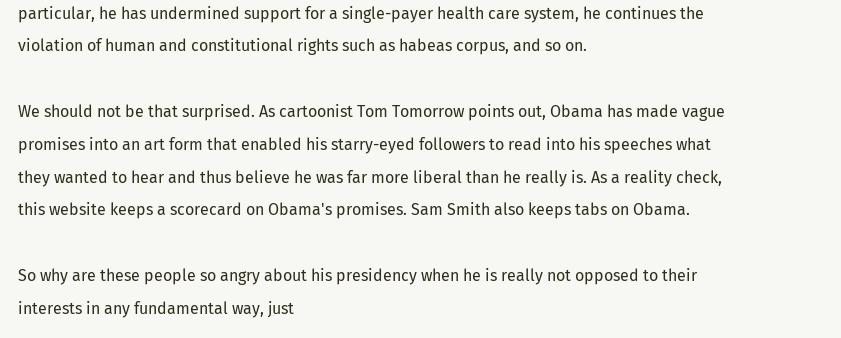particular, he has undermined support for a single-payer health care system, he continues the violation of human and constitutional rights such as habeas corpus, and so on.

We should not be that surprised. As cartoonist Tom Tomorrow points out, Obama has made vague promises into an art form that enabled his starry-eyed followers to read into his speeches what they wanted to hear and thus believe he was far more liberal than he really is. As a reality check, this website keeps a scorecard on Obama's promises. Sam Smith also keeps tabs on Obama.

So why are these people so angry about his presidency when he is really not opposed to their interests in any fundamental way, just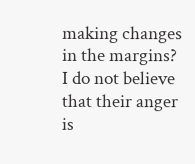making changes in the margins? I do not believe that their anger is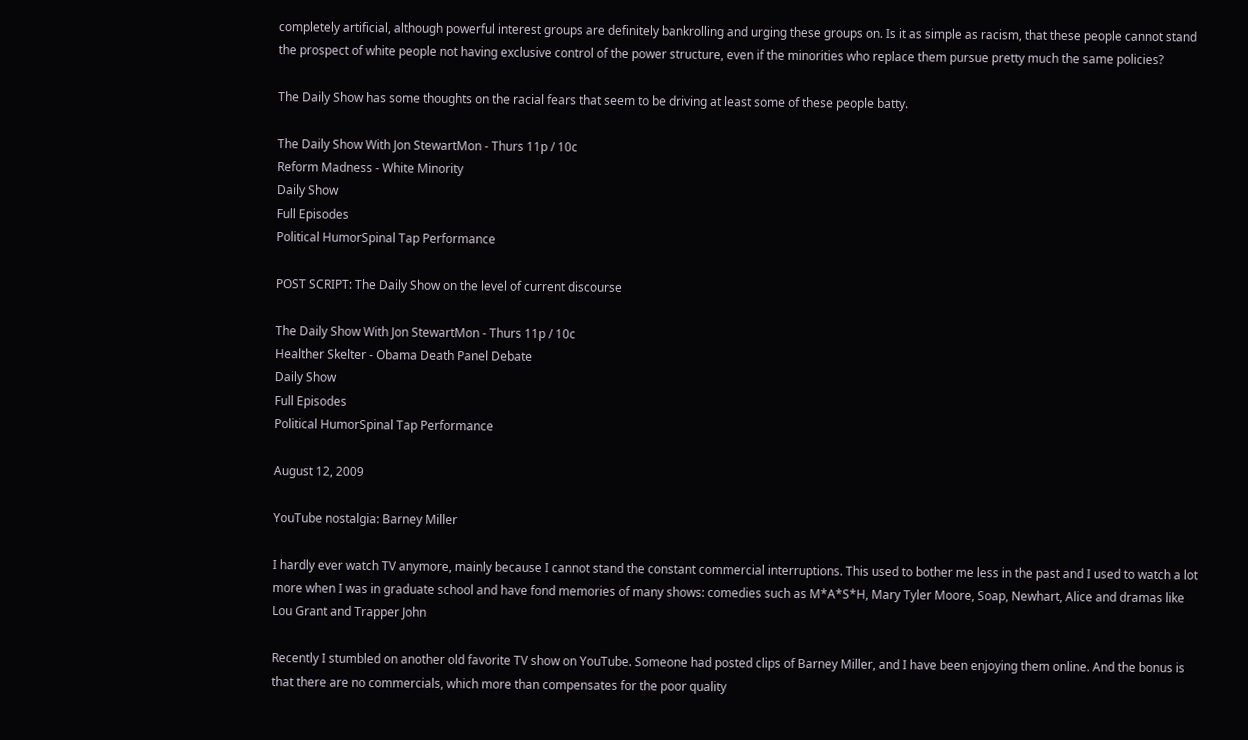completely artificial, although powerful interest groups are definitely bankrolling and urging these groups on. Is it as simple as racism, that these people cannot stand the prospect of white people not having exclusive control of the power structure, even if the minorities who replace them pursue pretty much the same policies?

The Daily Show has some thoughts on the racial fears that seem to be driving at least some of these people batty.

The Daily Show With Jon StewartMon - Thurs 11p / 10c
Reform Madness - White Minority
Daily Show
Full Episodes
Political HumorSpinal Tap Performance

POST SCRIPT: The Daily Show on the level of current discourse

The Daily Show With Jon StewartMon - Thurs 11p / 10c
Healther Skelter - Obama Death Panel Debate
Daily Show
Full Episodes
Political HumorSpinal Tap Performance

August 12, 2009

YouTube nostalgia: Barney Miller

I hardly ever watch TV anymore, mainly because I cannot stand the constant commercial interruptions. This used to bother me less in the past and I used to watch a lot more when I was in graduate school and have fond memories of many shows: comedies such as M*A*S*H, Mary Tyler Moore, Soap, Newhart, Alice and dramas like Lou Grant and Trapper John

Recently I stumbled on another old favorite TV show on YouTube. Someone had posted clips of Barney Miller, and I have been enjoying them online. And the bonus is that there are no commercials, which more than compensates for the poor quality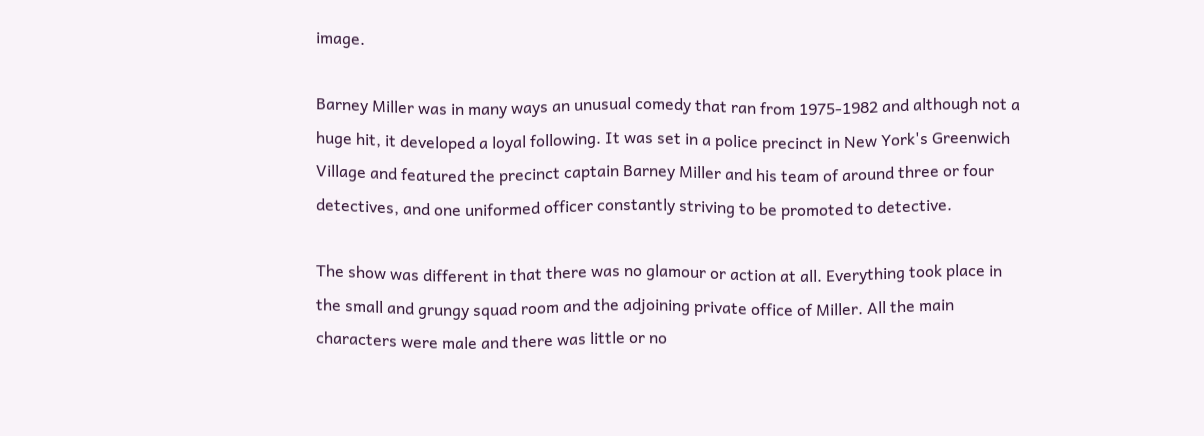image.

Barney Miller was in many ways an unusual comedy that ran from 1975-1982 and although not a huge hit, it developed a loyal following. It was set in a police precinct in New York's Greenwich Village and featured the precinct captain Barney Miller and his team of around three or four detectives, and one uniformed officer constantly striving to be promoted to detective.

The show was different in that there was no glamour or action at all. Everything took place in the small and grungy squad room and the adjoining private office of Miller. All the main characters were male and there was little or no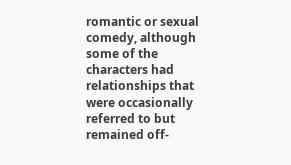romantic or sexual comedy, although some of the characters had relationships that were occasionally referred to but remained off-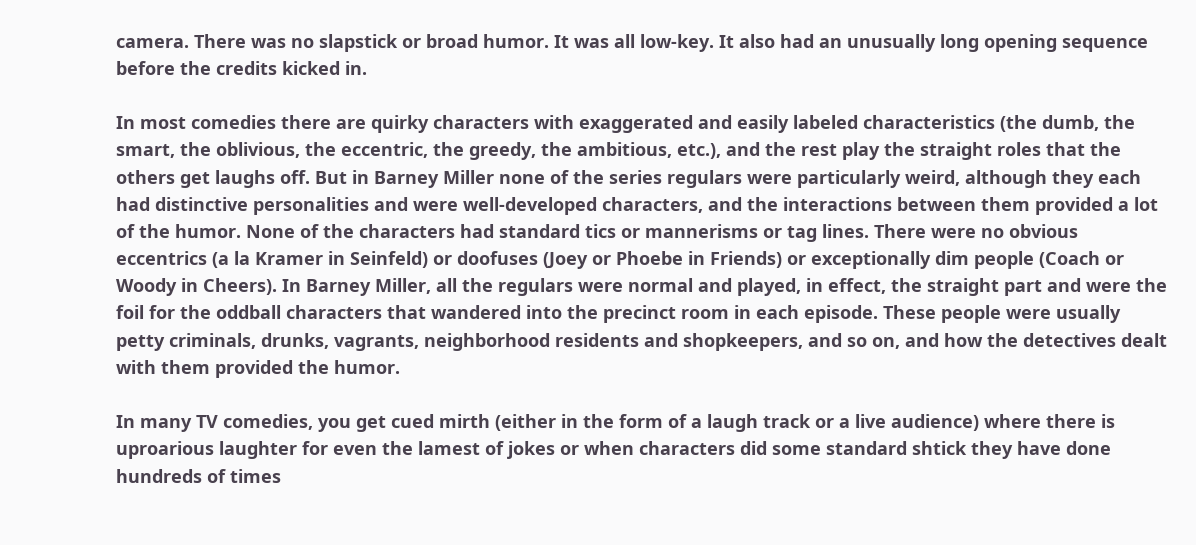camera. There was no slapstick or broad humor. It was all low-key. It also had an unusually long opening sequence before the credits kicked in.

In most comedies there are quirky characters with exaggerated and easily labeled characteristics (the dumb, the smart, the oblivious, the eccentric, the greedy, the ambitious, etc.), and the rest play the straight roles that the others get laughs off. But in Barney Miller none of the series regulars were particularly weird, although they each had distinctive personalities and were well-developed characters, and the interactions between them provided a lot of the humor. None of the characters had standard tics or mannerisms or tag lines. There were no obvious eccentrics (a la Kramer in Seinfeld) or doofuses (Joey or Phoebe in Friends) or exceptionally dim people (Coach or Woody in Cheers). In Barney Miller, all the regulars were normal and played, in effect, the straight part and were the foil for the oddball characters that wandered into the precinct room in each episode. These people were usually petty criminals, drunks, vagrants, neighborhood residents and shopkeepers, and so on, and how the detectives dealt with them provided the humor.

In many TV comedies, you get cued mirth (either in the form of a laugh track or a live audience) where there is uproarious laughter for even the lamest of jokes or when characters did some standard shtick they have done hundreds of times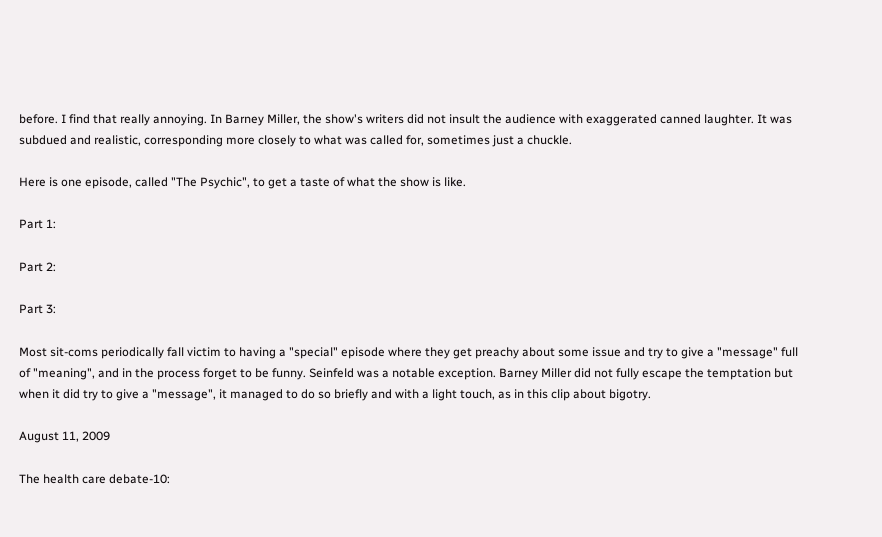before. I find that really annoying. In Barney Miller, the show's writers did not insult the audience with exaggerated canned laughter. It was subdued and realistic, corresponding more closely to what was called for, sometimes just a chuckle.

Here is one episode, called "The Psychic", to get a taste of what the show is like.

Part 1:

Part 2:

Part 3:

Most sit-coms periodically fall victim to having a "special" episode where they get preachy about some issue and try to give a "message" full of "meaning", and in the process forget to be funny. Seinfeld was a notable exception. Barney Miller did not fully escape the temptation but when it did try to give a "message", it managed to do so briefly and with a light touch, as in this clip about bigotry.

August 11, 2009

The health care debate-10: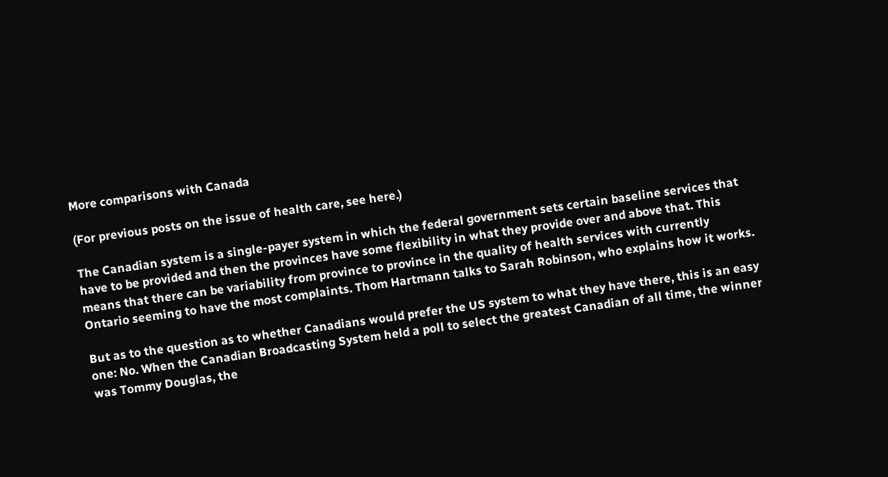More comparisons with Canada

(For previous posts on the issue of health care, see here.)

The Canadian system is a single-payer system in which the federal government sets certain baseline services that have to be provided and then the provinces have some flexibility in what they provide over and above that. This means that there can be variability from province to province in the quality of health services with currently Ontario seeming to have the most complaints. Thom Hartmann talks to Sarah Robinson, who explains how it works.

But as to the question as to whether Canadians would prefer the US system to what they have there, this is an easy one: No. When the Canadian Broadcasting System held a poll to select the greatest Canadian of all time, the winner was Tommy Douglas, the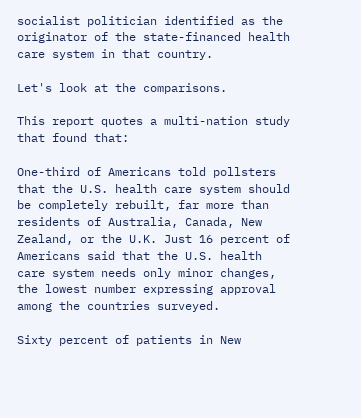socialist politician identified as the originator of the state-financed health care system in that country.

Let's look at the comparisons.

This report quotes a multi-nation study that found that:

One-third of Americans told pollsters that the U.S. health care system should be completely rebuilt, far more than residents of Australia, Canada, New Zealand, or the U.K. Just 16 percent of Americans said that the U.S. health care system needs only minor changes, the lowest number expressing approval among the countries surveyed.

Sixty percent of patients in New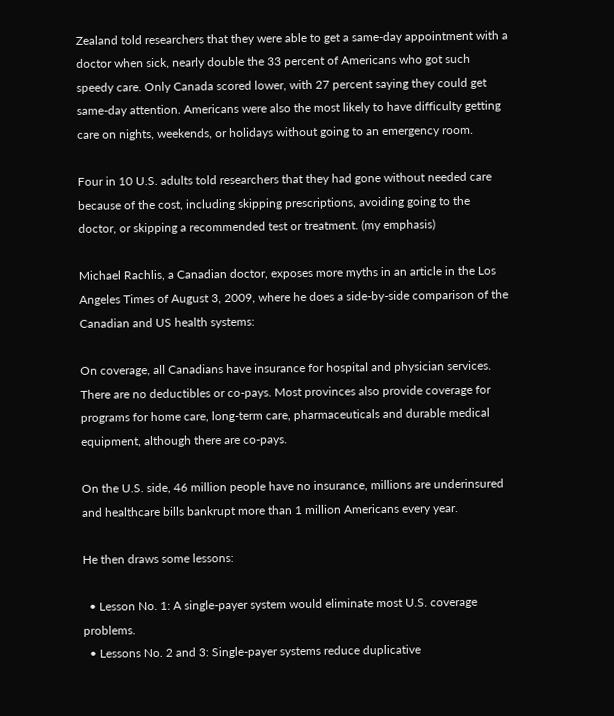Zealand told researchers that they were able to get a same-day appointment with a doctor when sick, nearly double the 33 percent of Americans who got such speedy care. Only Canada scored lower, with 27 percent saying they could get same-day attention. Americans were also the most likely to have difficulty getting care on nights, weekends, or holidays without going to an emergency room.

Four in 10 U.S. adults told researchers that they had gone without needed care because of the cost, including skipping prescriptions, avoiding going to the doctor, or skipping a recommended test or treatment. (my emphasis)

Michael Rachlis, a Canadian doctor, exposes more myths in an article in the Los Angeles Times of August 3, 2009, where he does a side-by-side comparison of the Canadian and US health systems:

On coverage, all Canadians have insurance for hospital and physician services. There are no deductibles or co-pays. Most provinces also provide coverage for programs for home care, long-term care, pharmaceuticals and durable medical equipment, although there are co-pays.

On the U.S. side, 46 million people have no insurance, millions are underinsured and healthcare bills bankrupt more than 1 million Americans every year.

He then draws some lessons:

  • Lesson No. 1: A single-payer system would eliminate most U.S. coverage problems.
  • Lessons No. 2 and 3: Single-payer systems reduce duplicative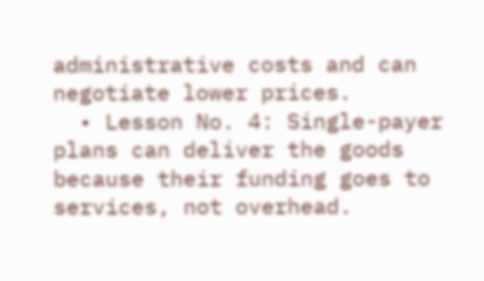administrative costs and can negotiate lower prices.
  • Lesson No. 4: Single-payer plans can deliver the goods because their funding goes to services, not overhead.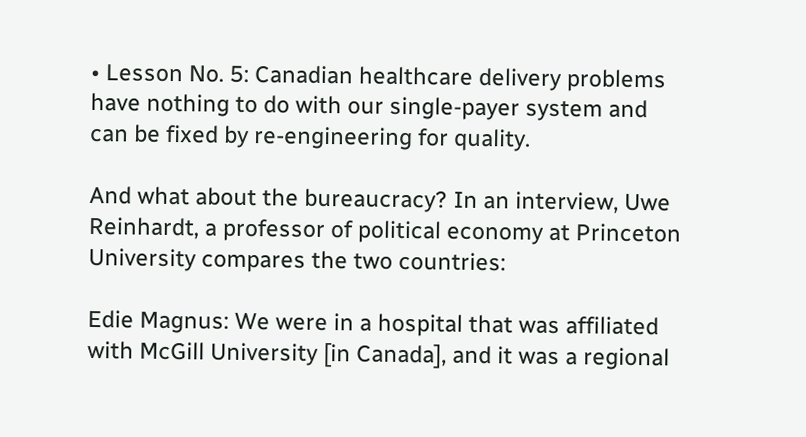• Lesson No. 5: Canadian healthcare delivery problems have nothing to do with our single-payer system and can be fixed by re-engineering for quality.

And what about the bureaucracy? In an interview, Uwe Reinhardt, a professor of political economy at Princeton University compares the two countries:

Edie Magnus: We were in a hospital that was affiliated with McGill University [in Canada], and it was a regional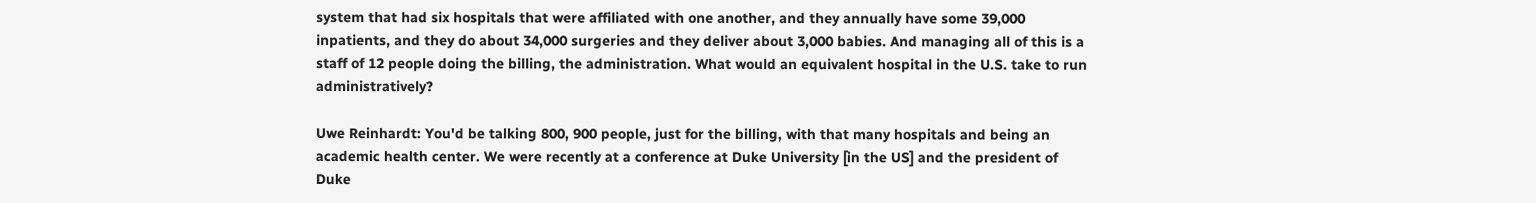system that had six hospitals that were affiliated with one another, and they annually have some 39,000 inpatients, and they do about 34,000 surgeries and they deliver about 3,000 babies. And managing all of this is a staff of 12 people doing the billing, the administration. What would an equivalent hospital in the U.S. take to run administratively?

Uwe Reinhardt: You'd be talking 800, 900 people, just for the billing, with that many hospitals and being an academic health center. We were recently at a conference at Duke University [in the US] and the president of Duke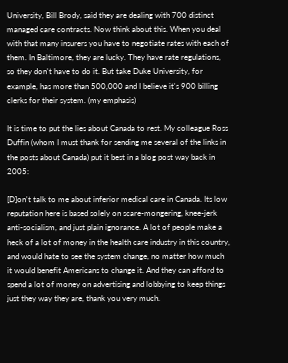University, Bill Brody, said they are dealing with 700 distinct managed care contracts. Now think about this. When you deal with that many insurers you have to negotiate rates with each of them. In Baltimore, they are lucky. They have rate regulations, so they don't have to do it. But take Duke University, for example, has more than 500,000 and I believe it's 900 billing clerks for their system. (my emphasis)

It is time to put the lies about Canada to rest. My colleague Ross Duffin (whom I must thank for sending me several of the links in the posts about Canada) put it best in a blog post way back in 2005:

[D]on't talk to me about inferior medical care in Canada. Its low reputation here is based solely on scare-mongering, knee-jerk anti-socialism, and just plain ignorance. A lot of people make a heck of a lot of money in the health care industry in this country, and would hate to see the system change, no matter how much it would benefit Americans to change it. And they can afford to spend a lot of money on advertising and lobbying to keep things just they way they are, thank you very much.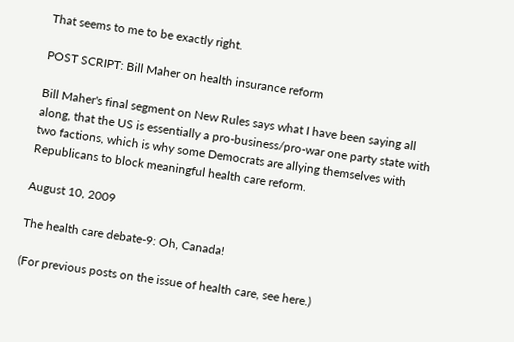That seems to me to be exactly right.

POST SCRIPT: Bill Maher on health insurance reform

Bill Maher's final segment on New Rules says what I have been saying all along, that the US is essentially a pro-business/pro-war one party state with two factions, which is why some Democrats are allying themselves with Republicans to block meaningful health care reform.

August 10, 2009

The health care debate-9: Oh, Canada!

(For previous posts on the issue of health care, see here.)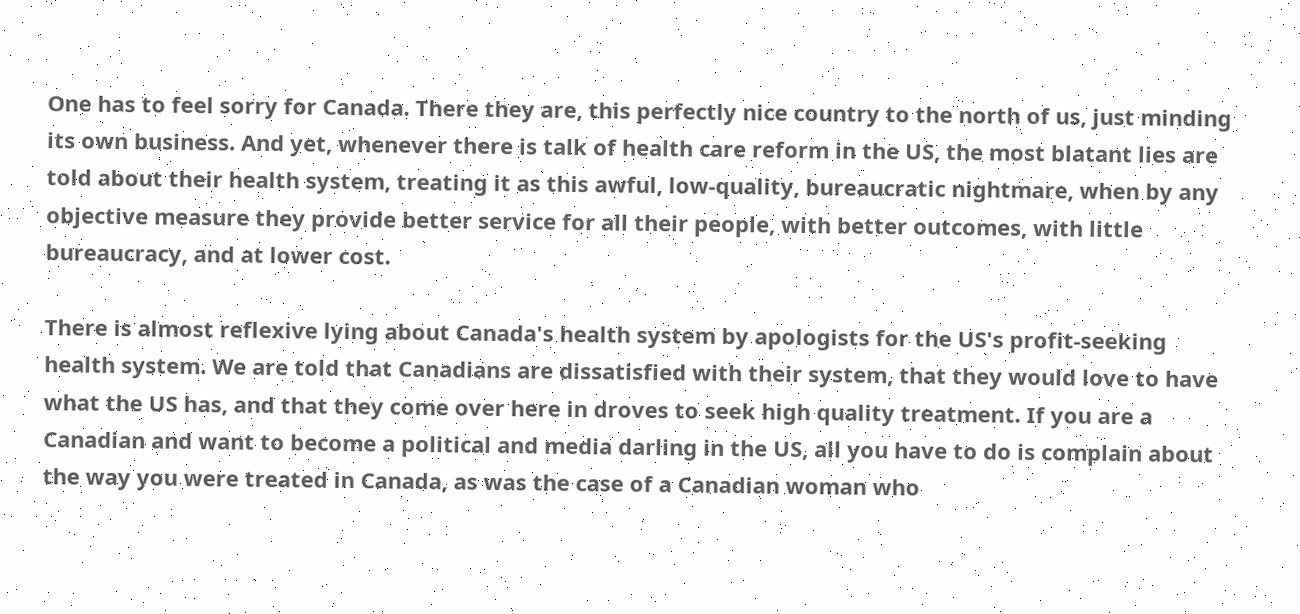One has to feel sorry for Canada. There they are, this perfectly nice country to the north of us, just minding its own business. And yet, whenever there is talk of health care reform in the US, the most blatant lies are told about their health system, treating it as this awful, low-quality, bureaucratic nightmare, when by any objective measure they provide better service for all their people, with better outcomes, with little bureaucracy, and at lower cost.

There is almost reflexive lying about Canada's health system by apologists for the US's profit-seeking health system. We are told that Canadians are dissatisfied with their system, that they would love to have what the US has, and that they come over here in droves to seek high quality treatment. If you are a Canadian and want to become a political and media darling in the US, all you have to do is complain about the way you were treated in Canada, as was the case of a Canadian woman who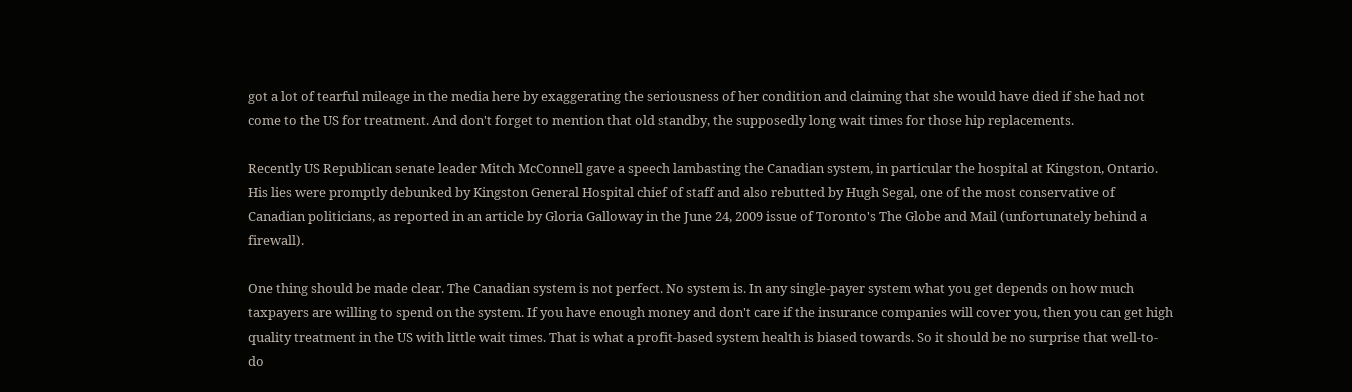got a lot of tearful mileage in the media here by exaggerating the seriousness of her condition and claiming that she would have died if she had not come to the US for treatment. And don't forget to mention that old standby, the supposedly long wait times for those hip replacements.

Recently US Republican senate leader Mitch McConnell gave a speech lambasting the Canadian system, in particular the hospital at Kingston, Ontario. His lies were promptly debunked by Kingston General Hospital chief of staff and also rebutted by Hugh Segal, one of the most conservative of Canadian politicians, as reported in an article by Gloria Galloway in the June 24, 2009 issue of Toronto's The Globe and Mail (unfortunately behind a firewall).

One thing should be made clear. The Canadian system is not perfect. No system is. In any single-payer system what you get depends on how much taxpayers are willing to spend on the system. If you have enough money and don't care if the insurance companies will cover you, then you can get high quality treatment in the US with little wait times. That is what a profit-based system health is biased towards. So it should be no surprise that well-to-do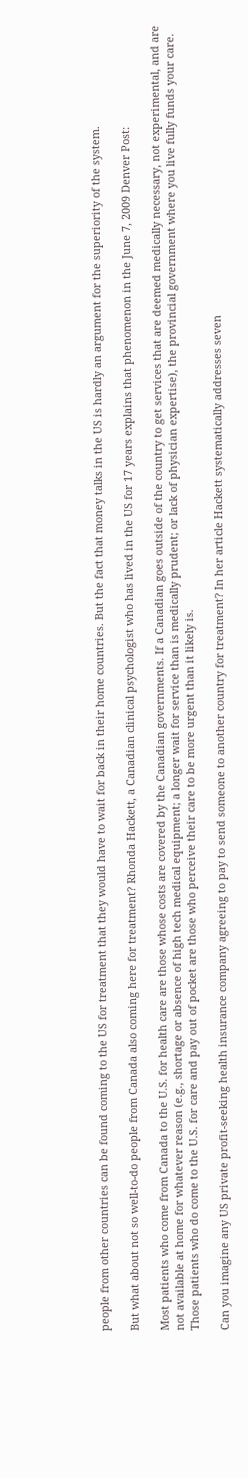people from other countries can be found coming to the US for treatment that they would have to wait for back in their home countries. But the fact that money talks in the US is hardly an argument for the superiority of the system.

But what about not so well-to-do people from Canada also coming here for treatment? Rhonda Hackett, a Canadian clinical psychologist who has lived in the US for 17 years explains that phenomenon in the June 7, 2009 Denver Post:

Most patients who come from Canada to the U.S. for health care are those whose costs are covered by the Canadian governments. If a Canadian goes outside of the country to get services that are deemed medically necessary, not experimental, and are not available at home for whatever reason (e.g., shortage or absence of high tech medical equipment; a longer wait for service than is medically prudent; or lack of physician expertise), the provincial government where you live fully funds your care. Those patients who do come to the U.S. for care and pay out of pocket are those who perceive their care to be more urgent than it likely is.

Can you imagine any US private profit-seeking health insurance company agreeing to pay to send someone to another country for treatment? In her article Hackett systematically addresses seven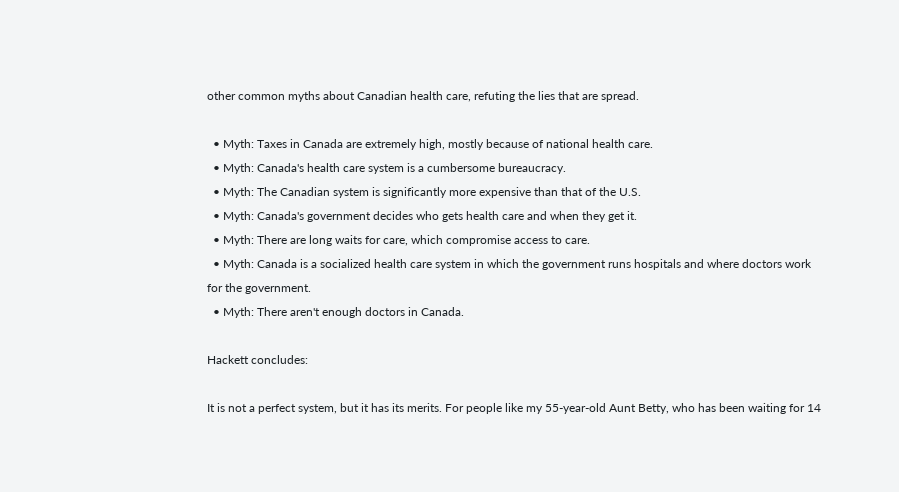other common myths about Canadian health care, refuting the lies that are spread.

  • Myth: Taxes in Canada are extremely high, mostly because of national health care.
  • Myth: Canada's health care system is a cumbersome bureaucracy.
  • Myth: The Canadian system is significantly more expensive than that of the U.S.
  • Myth: Canada's government decides who gets health care and when they get it.
  • Myth: There are long waits for care, which compromise access to care.
  • Myth: Canada is a socialized health care system in which the government runs hospitals and where doctors work for the government.
  • Myth: There aren't enough doctors in Canada.

Hackett concludes:

It is not a perfect system, but it has its merits. For people like my 55-year-old Aunt Betty, who has been waiting for 14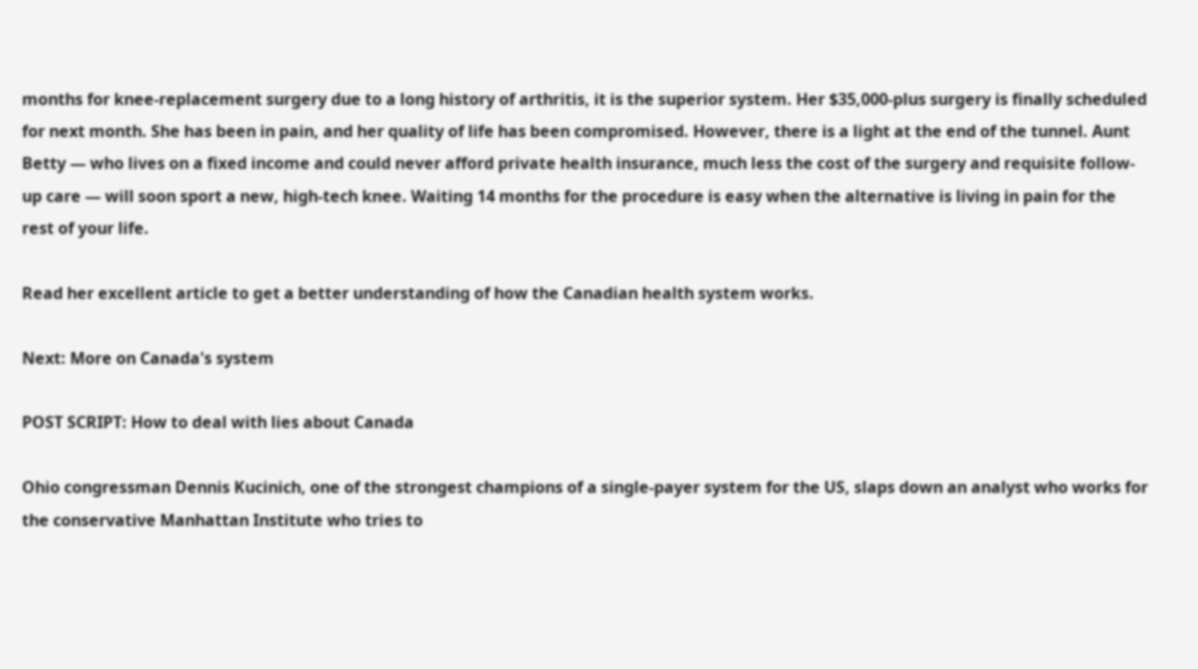months for knee-replacement surgery due to a long history of arthritis, it is the superior system. Her $35,000-plus surgery is finally scheduled for next month. She has been in pain, and her quality of life has been compromised. However, there is a light at the end of the tunnel. Aunt Betty — who lives on a fixed income and could never afford private health insurance, much less the cost of the surgery and requisite follow-up care — will soon sport a new, high-tech knee. Waiting 14 months for the procedure is easy when the alternative is living in pain for the rest of your life.

Read her excellent article to get a better understanding of how the Canadian health system works.

Next: More on Canada's system

POST SCRIPT: How to deal with lies about Canada

Ohio congressman Dennis Kucinich, one of the strongest champions of a single-payer system for the US, slaps down an analyst who works for the conservative Manhattan Institute who tries to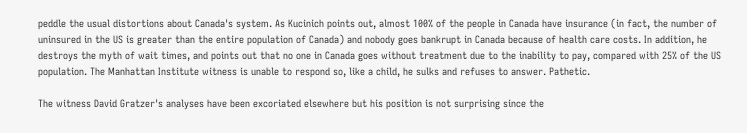peddle the usual distortions about Canada's system. As Kucinich points out, almost 100% of the people in Canada have insurance (in fact, the number of uninsured in the US is greater than the entire population of Canada) and nobody goes bankrupt in Canada because of health care costs. In addition, he destroys the myth of wait times, and points out that no one in Canada goes without treatment due to the inability to pay, compared with 25% of the US population. The Manhattan Institute witness is unable to respond so, like a child, he sulks and refuses to answer. Pathetic.

The witness David Gratzer's analyses have been excoriated elsewhere but his position is not surprising since the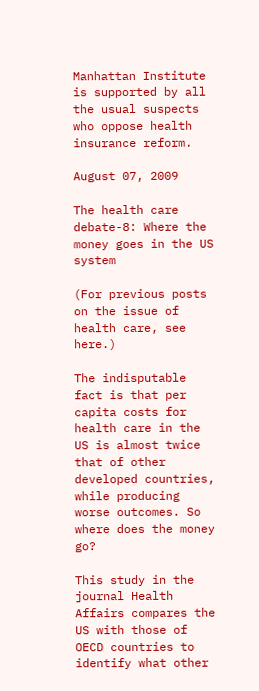Manhattan Institute is supported by all the usual suspects who oppose health insurance reform.

August 07, 2009

The health care debate-8: Where the money goes in the US system

(For previous posts on the issue of health care, see here.)

The indisputable fact is that per capita costs for health care in the US is almost twice that of other developed countries, while producing worse outcomes. So where does the money go?

This study in the journal Health Affairs compares the US with those of OECD countries to identify what other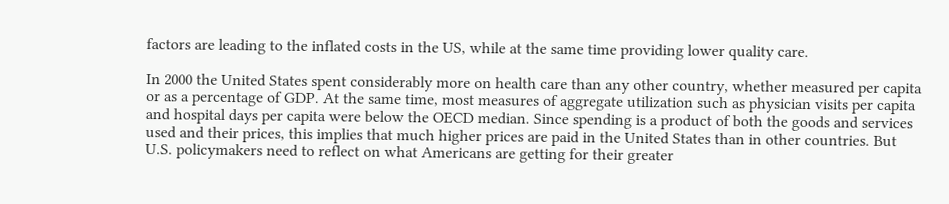factors are leading to the inflated costs in the US, while at the same time providing lower quality care.

In 2000 the United States spent considerably more on health care than any other country, whether measured per capita or as a percentage of GDP. At the same time, most measures of aggregate utilization such as physician visits per capita and hospital days per capita were below the OECD median. Since spending is a product of both the goods and services used and their prices, this implies that much higher prices are paid in the United States than in other countries. But U.S. policymakers need to reflect on what Americans are getting for their greater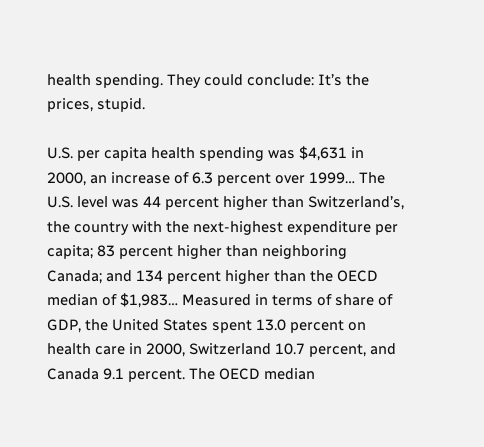health spending. They could conclude: It’s the prices, stupid.

U.S. per capita health spending was $4,631 in 2000, an increase of 6.3 percent over 1999… The U.S. level was 44 percent higher than Switzerland’s, the country with the next-highest expenditure per capita; 83 percent higher than neighboring Canada; and 134 percent higher than the OECD median of $1,983… Measured in terms of share of GDP, the United States spent 13.0 percent on health care in 2000, Switzerland 10.7 percent, and Canada 9.1 percent. The OECD median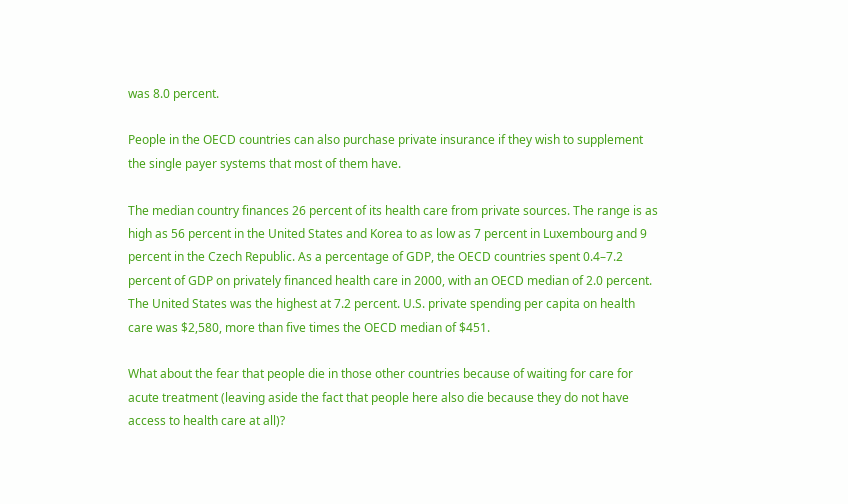was 8.0 percent.

People in the OECD countries can also purchase private insurance if they wish to supplement the single payer systems that most of them have.

The median country finances 26 percent of its health care from private sources. The range is as high as 56 percent in the United States and Korea to as low as 7 percent in Luxembourg and 9 percent in the Czech Republic. As a percentage of GDP, the OECD countries spent 0.4–7.2 percent of GDP on privately financed health care in 2000, with an OECD median of 2.0 percent. The United States was the highest at 7.2 percent. U.S. private spending per capita on health care was $2,580, more than five times the OECD median of $451.

What about the fear that people die in those other countries because of waiting for care for acute treatment (leaving aside the fact that people here also die because they do not have access to health care at all)?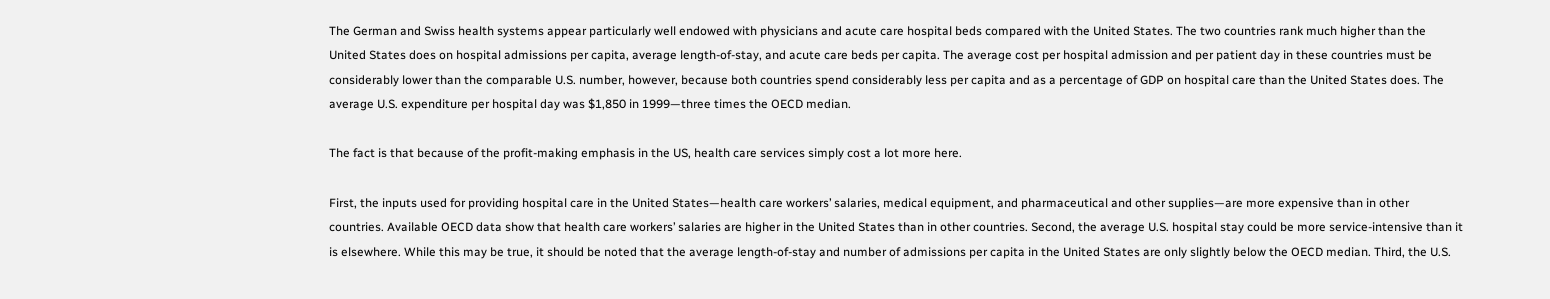The German and Swiss health systems appear particularly well endowed with physicians and acute care hospital beds compared with the United States. The two countries rank much higher than the United States does on hospital admissions per capita, average length-of-stay, and acute care beds per capita. The average cost per hospital admission and per patient day in these countries must be considerably lower than the comparable U.S. number, however, because both countries spend considerably less per capita and as a percentage of GDP on hospital care than the United States does. The average U.S. expenditure per hospital day was $1,850 in 1999—three times the OECD median.

The fact is that because of the profit-making emphasis in the US, health care services simply cost a lot more here.

First, the inputs used for providing hospital care in the United States—health care workers’ salaries, medical equipment, and pharmaceutical and other supplies—are more expensive than in other countries. Available OECD data show that health care workers’ salaries are higher in the United States than in other countries. Second, the average U.S. hospital stay could be more service-intensive than it is elsewhere. While this may be true, it should be noted that the average length-of-stay and number of admissions per capita in the United States are only slightly below the OECD median. Third, the U.S.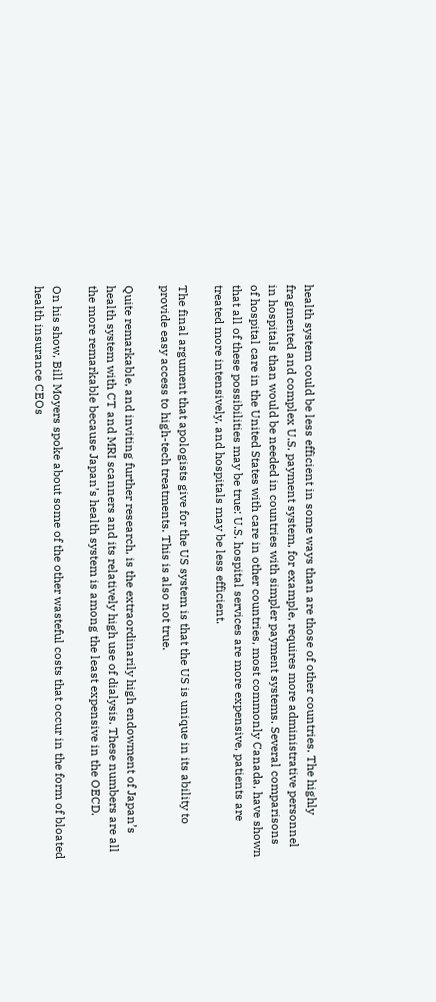health system could be less efficient in some ways than are those of other countries. The highly fragmented and complex U.S. payment system, for example, requires more administrative personnel in hospitals than would be needed in countries with simpler payment systems. Several comparisons of hospital care in the United States with care in other countries, most commonly Canada, have shown that all of these possibilities may be true: U.S. hospital services are more expensive, patients are treated more intensively, and hospitals may be less efficient.

The final argument that apologists give for the US system is that the US is unique in its ability to provide easy access to high-tech treatments. This is also not true.

Quite remarkable, and inviting further research, is the extraordinarily high endowment of Japan’s health system with CT and MRI scanners and its relatively high use of dialysis. These numbers are all the more remarkable because Japan’s health system is among the least expensive in the OECD.

On his show, Bill Moyers spoke about some of the other wasteful costs that occur in the form of bloated health insurance CEOs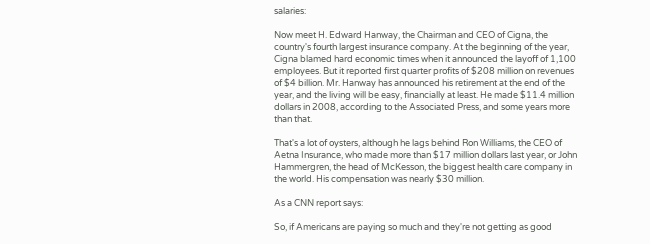salaries:

Now meet H. Edward Hanway, the Chairman and CEO of Cigna, the country's fourth largest insurance company. At the beginning of the year, Cigna blamed hard economic times when it announced the layoff of 1,100 employees. But it reported first quarter profits of $208 million on revenues of $4 billion. Mr. Hanway has announced his retirement at the end of the year, and the living will be easy, financially at least. He made $11.4 million dollars in 2008, according to the Associated Press, and some years more than that.

That's a lot of oysters, although he lags behind Ron Williams, the CEO of Aetna Insurance, who made more than $17 million dollars last year, or John Hammergren, the head of McKesson, the biggest health care company in the world. His compensation was nearly $30 million.

As a CNN report says:

So, if Americans are paying so much and they're not getting as good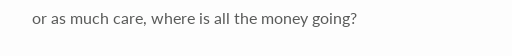or as much care, where is all the money going?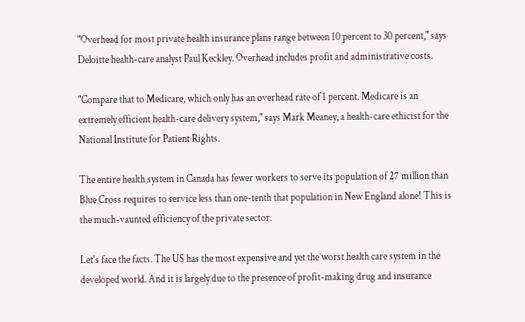"Overhead for most private health insurance plans range between 10 percent to 30 percent," says Deloitte health-care analyst Paul Keckley. Overhead includes profit and administrative costs.

"Compare that to Medicare, which only has an overhead rate of 1 percent. Medicare is an extremely efficient health-care delivery system," says Mark Meaney, a health-care ethicist for the National Institute for Patient Rights.

The entire health system in Canada has fewer workers to serve its population of 27 million than Blue Cross requires to service less than one-tenth that population in New England alone! This is the much-vaunted efficiency of the private sector.

Let's face the facts. The US has the most expensive and yet the worst health care system in the developed world. And it is largely due to the presence of profit-making drug and insurance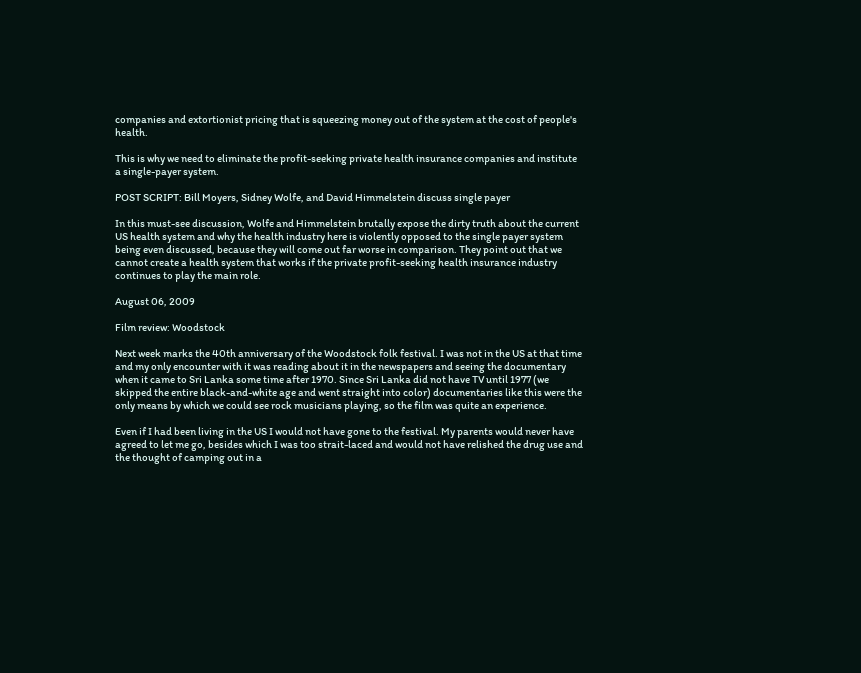companies and extortionist pricing that is squeezing money out of the system at the cost of people's health.

This is why we need to eliminate the profit-seeking private health insurance companies and institute a single-payer system.

POST SCRIPT: Bill Moyers, Sidney Wolfe, and David Himmelstein discuss single payer

In this must-see discussion, Wolfe and Himmelstein brutally expose the dirty truth about the current US health system and why the health industry here is violently opposed to the single payer system being even discussed, because they will come out far worse in comparison. They point out that we cannot create a health system that works if the private profit-seeking health insurance industry continues to play the main role.

August 06, 2009

Film review: Woodstock

Next week marks the 40th anniversary of the Woodstock folk festival. I was not in the US at that time and my only encounter with it was reading about it in the newspapers and seeing the documentary when it came to Sri Lanka some time after 1970. Since Sri Lanka did not have TV until 1977 (we skipped the entire black-and-white age and went straight into color) documentaries like this were the only means by which we could see rock musicians playing, so the film was quite an experience.

Even if I had been living in the US I would not have gone to the festival. My parents would never have agreed to let me go, besides which I was too strait-laced and would not have relished the drug use and the thought of camping out in a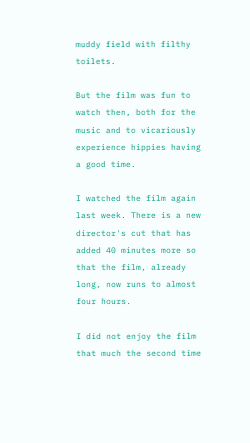muddy field with filthy toilets.

But the film was fun to watch then, both for the music and to vicariously experience hippies having a good time.

I watched the film again last week. There is a new director's cut that has added 40 minutes more so that the film, already long, now runs to almost four hours.

I did not enjoy the film that much the second time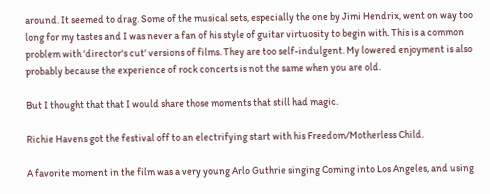around. It seemed to drag. Some of the musical sets, especially the one by Jimi Hendrix, went on way too long for my tastes and I was never a fan of his style of guitar virtuosity to begin with. This is a common problem with 'director's cut' versions of films. They are too self-indulgent. My lowered enjoyment is also probably because the experience of rock concerts is not the same when you are old.

But I thought that that I would share those moments that still had magic.

Richie Havens got the festival off to an electrifying start with his Freedom/Motherless Child.

A favorite moment in the film was a very young Arlo Guthrie singing Coming into Los Angeles, and using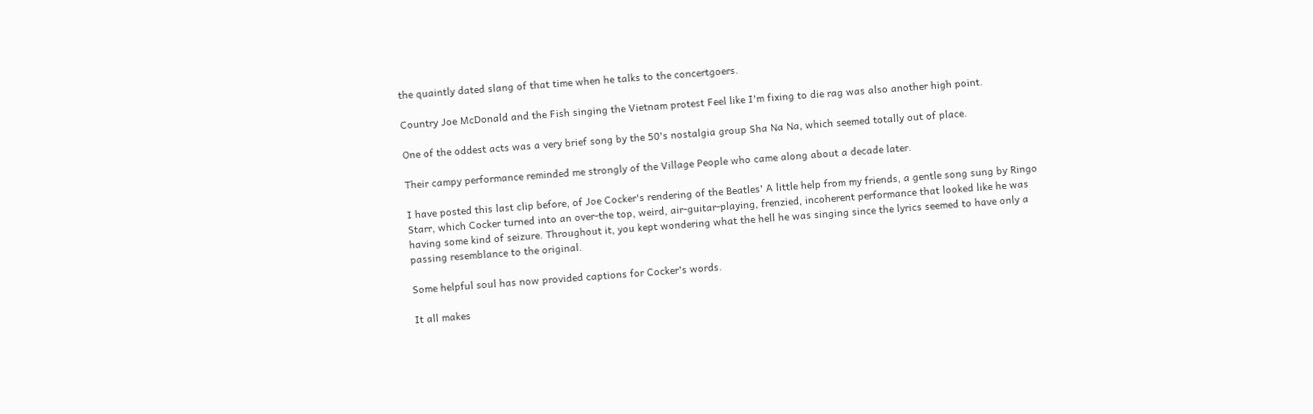the quaintly dated slang of that time when he talks to the concertgoers.

Country Joe McDonald and the Fish singing the Vietnam protest Feel like I'm fixing to die rag was also another high point.

One of the oddest acts was a very brief song by the 50's nostalgia group Sha Na Na, which seemed totally out of place.

Their campy performance reminded me strongly of the Village People who came along about a decade later.

I have posted this last clip before, of Joe Cocker's rendering of the Beatles' A little help from my friends, a gentle song sung by Ringo Starr, which Cocker turned into an over-the top, weird, air-guitar-playing, frenzied, incoherent performance that looked like he was having some kind of seizure. Throughout it, you kept wondering what the hell he was singing since the lyrics seemed to have only a passing resemblance to the original.

Some helpful soul has now provided captions for Cocker's words.

It all makes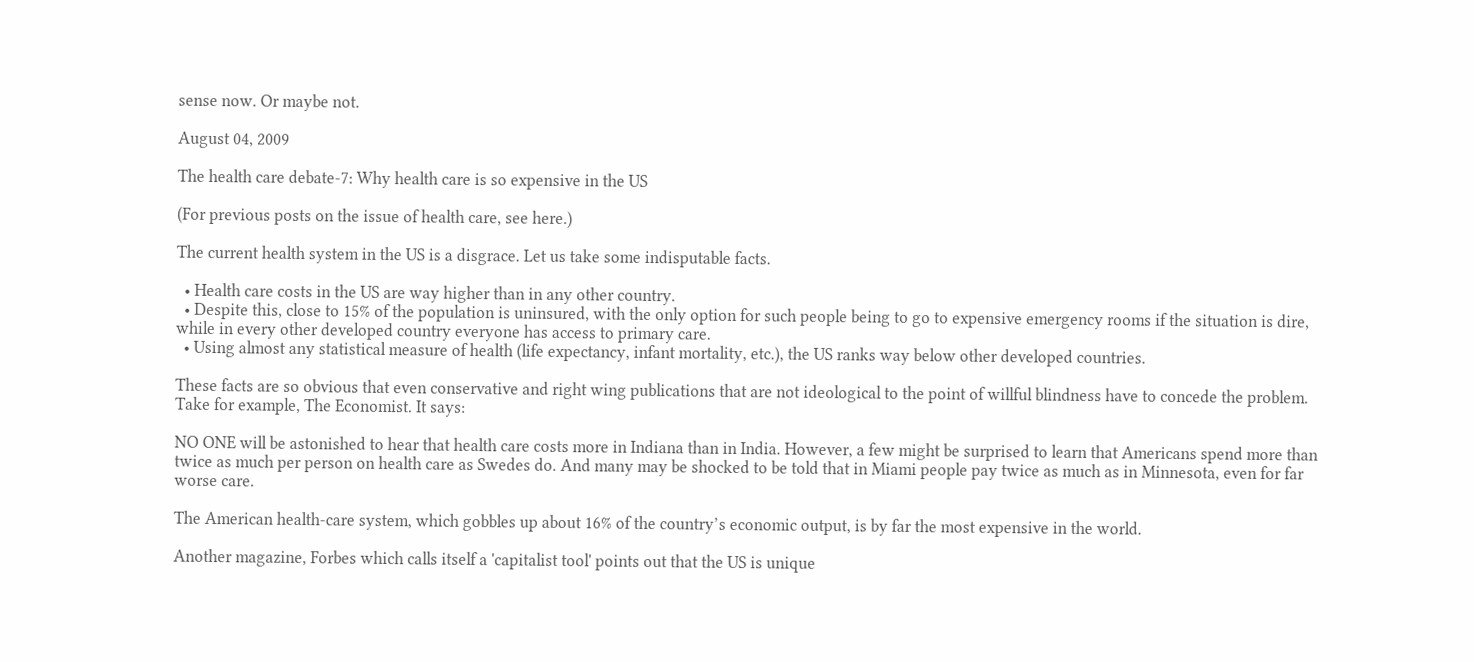sense now. Or maybe not.

August 04, 2009

The health care debate-7: Why health care is so expensive in the US

(For previous posts on the issue of health care, see here.)

The current health system in the US is a disgrace. Let us take some indisputable facts.

  • Health care costs in the US are way higher than in any other country.
  • Despite this, close to 15% of the population is uninsured, with the only option for such people being to go to expensive emergency rooms if the situation is dire, while in every other developed country everyone has access to primary care.
  • Using almost any statistical measure of health (life expectancy, infant mortality, etc.), the US ranks way below other developed countries.

These facts are so obvious that even conservative and right wing publications that are not ideological to the point of willful blindness have to concede the problem. Take for example, The Economist. It says:

NO ONE will be astonished to hear that health care costs more in Indiana than in India. However, a few might be surprised to learn that Americans spend more than twice as much per person on health care as Swedes do. And many may be shocked to be told that in Miami people pay twice as much as in Minnesota, even for far worse care.

The American health-care system, which gobbles up about 16% of the country’s economic output, is by far the most expensive in the world.

Another magazine, Forbes which calls itself a 'capitalist tool' points out that the US is unique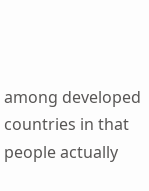among developed countries in that people actually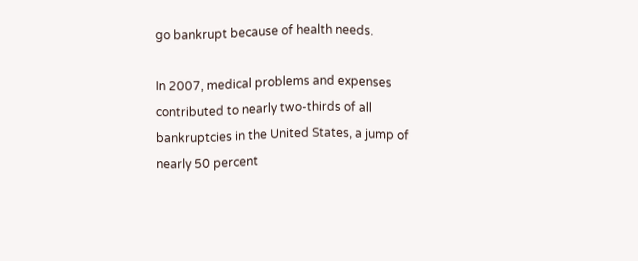go bankrupt because of health needs.

In 2007, medical problems and expenses contributed to nearly two-thirds of all bankruptcies in the United States, a jump of nearly 50 percent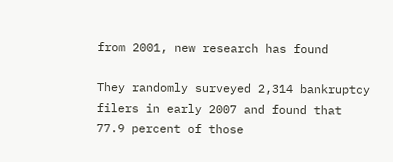from 2001, new research has found

They randomly surveyed 2,314 bankruptcy filers in early 2007 and found that 77.9 percent of those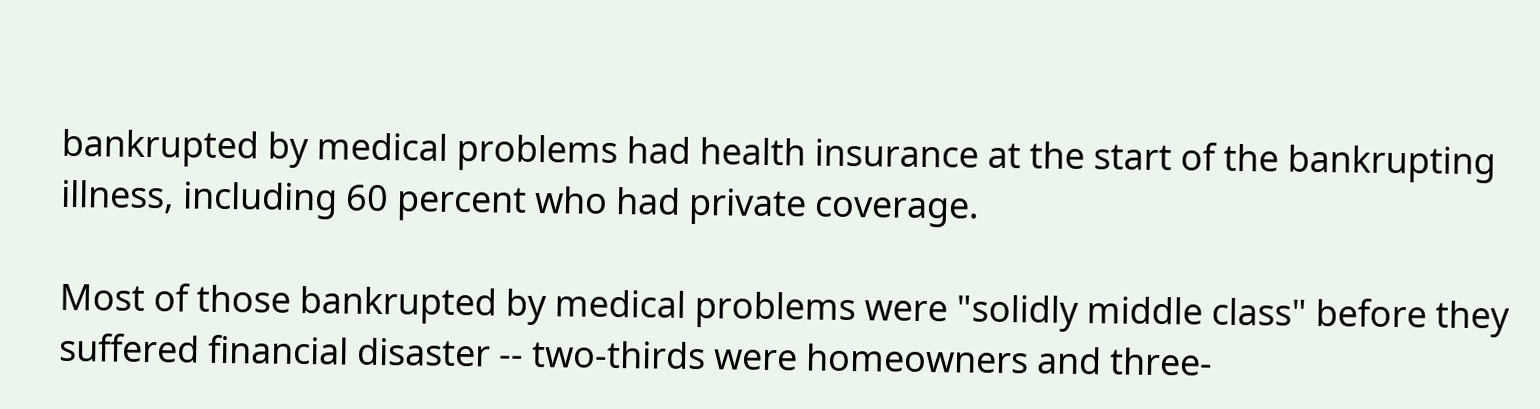bankrupted by medical problems had health insurance at the start of the bankrupting illness, including 60 percent who had private coverage.

Most of those bankrupted by medical problems were "solidly middle class" before they suffered financial disaster -- two-thirds were homeowners and three-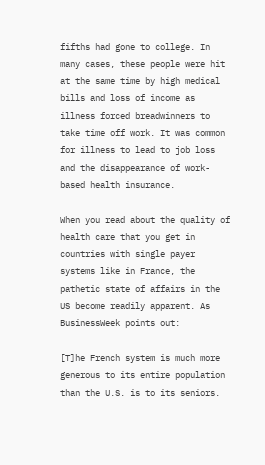fifths had gone to college. In many cases, these people were hit at the same time by high medical bills and loss of income as illness forced breadwinners to take time off work. It was common for illness to lead to job loss and the disappearance of work-based health insurance.

When you read about the quality of health care that you get in countries with single payer systems like in France, the pathetic state of affairs in the US become readily apparent. As BusinessWeek points out:

[T]he French system is much more generous to its entire population than the U.S. is to its seniors.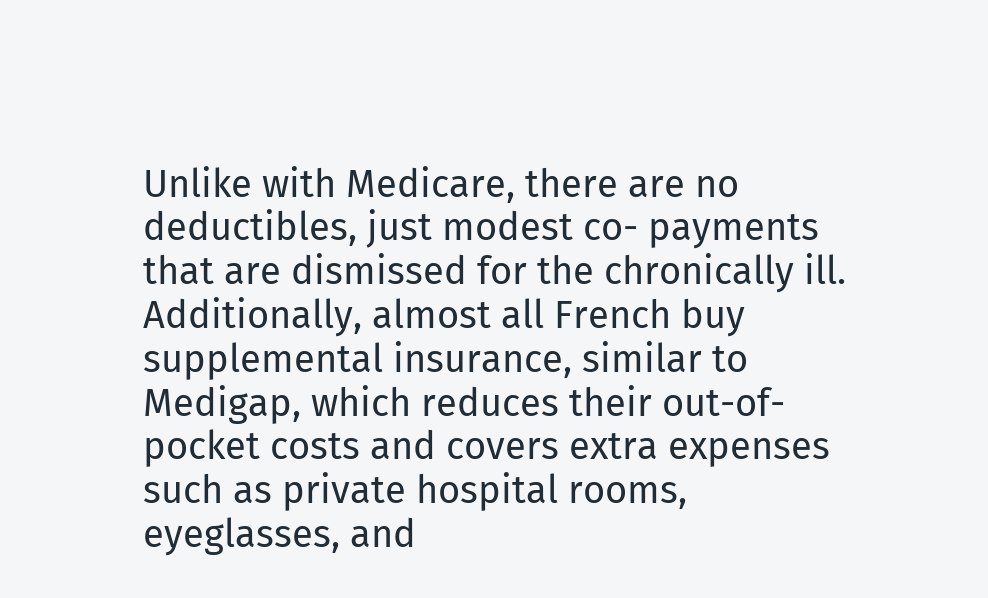Unlike with Medicare, there are no deductibles, just modest co- payments that are dismissed for the chronically ill. Additionally, almost all French buy supplemental insurance, similar to Medigap, which reduces their out-of-pocket costs and covers extra expenses such as private hospital rooms, eyeglasses, and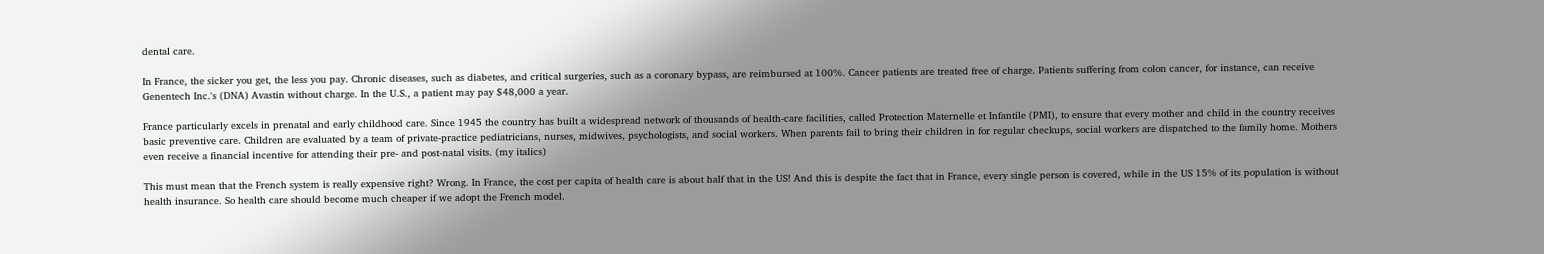dental care.

In France, the sicker you get, the less you pay. Chronic diseases, such as diabetes, and critical surgeries, such as a coronary bypass, are reimbursed at 100%. Cancer patients are treated free of charge. Patients suffering from colon cancer, for instance, can receive Genentech Inc.'s (DNA) Avastin without charge. In the U.S., a patient may pay $48,000 a year.

France particularly excels in prenatal and early childhood care. Since 1945 the country has built a widespread network of thousands of health-care facilities, called Protection Maternelle et Infantile (PMI), to ensure that every mother and child in the country receives basic preventive care. Children are evaluated by a team of private-practice pediatricians, nurses, midwives, psychologists, and social workers. When parents fail to bring their children in for regular checkups, social workers are dispatched to the family home. Mothers even receive a financial incentive for attending their pre- and post-natal visits. (my italics)

This must mean that the French system is really expensive right? Wrong. In France, the cost per capita of health care is about half that in the US! And this is despite the fact that in France, every single person is covered, while in the US 15% of its population is without health insurance. So health care should become much cheaper if we adopt the French model.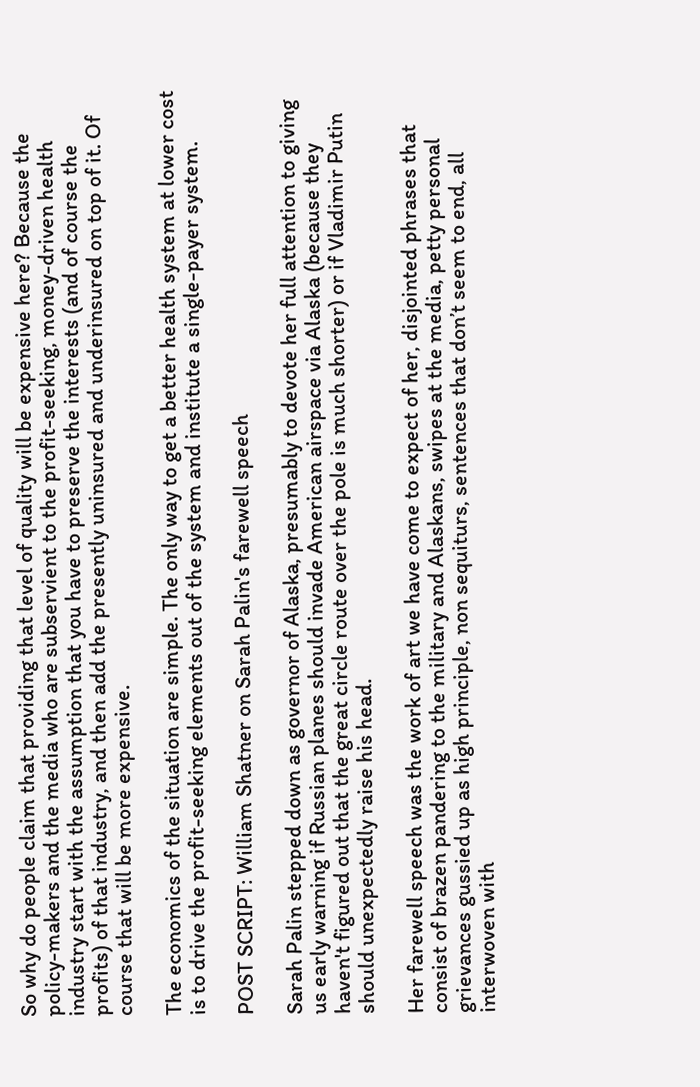So why do people claim that providing that level of quality will be expensive here? Because the policy-makers and the media who are subservient to the profit-seeking, money-driven health industry start with the assumption that you have to preserve the interests (and of course the profits) of that industry, and then add the presently uninsured and underinsured on top of it. Of course that will be more expensive.

The economics of the situation are simple. The only way to get a better health system at lower cost is to drive the profit-seeking elements out of the system and institute a single-payer system.

POST SCRIPT: William Shatner on Sarah Palin's farewell speech

Sarah Palin stepped down as governor of Alaska, presumably to devote her full attention to giving us early warning if Russian planes should invade American airspace via Alaska (because they haven't figured out that the great circle route over the pole is much shorter) or if Vladimir Putin should unexpectedly raise his head.

Her farewell speech was the work of art we have come to expect of her, disjointed phrases that consist of brazen pandering to the military and Alaskans, swipes at the media, petty personal grievances gussied up as high principle, non sequiturs, sentences that don’t seem to end, all interwoven with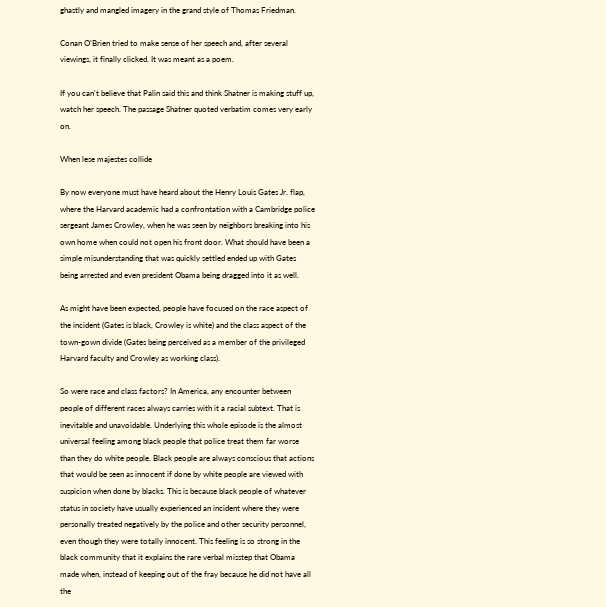ghastly and mangled imagery in the grand style of Thomas Friedman.

Conan O’Brien tried to make sense of her speech and, after several viewings, it finally clicked. It was meant as a poem.

If you can't believe that Palin said this and think Shatner is making stuff up, watch her speech. The passage Shatner quoted verbatim comes very early on.

When lese majestes collide

By now everyone must have heard about the Henry Louis Gates Jr. flap, where the Harvard academic had a confrontation with a Cambridge police sergeant James Crowley, when he was seen by neighbors breaking into his own home when could not open his front door. What should have been a simple misunderstanding that was quickly settled ended up with Gates being arrested and even president Obama being dragged into it as well.

As might have been expected, people have focused on the race aspect of the incident (Gates is black, Crowley is white) and the class aspect of the town-gown divide (Gates being perceived as a member of the privileged Harvard faculty and Crowley as working class).

So were race and class factors? In America, any encounter between people of different races always carries with it a racial subtext. That is inevitable and unavoidable. Underlying this whole episode is the almost universal feeling among black people that police treat them far worse than they do white people. Black people are always conscious that actions that would be seen as innocent if done by white people are viewed with suspicion when done by blacks. This is because black people of whatever status in society have usually experienced an incident where they were personally treated negatively by the police and other security personnel, even though they were totally innocent. This feeling is so strong in the black community that it explains the rare verbal misstep that Obama made when, instead of keeping out of the fray because he did not have all the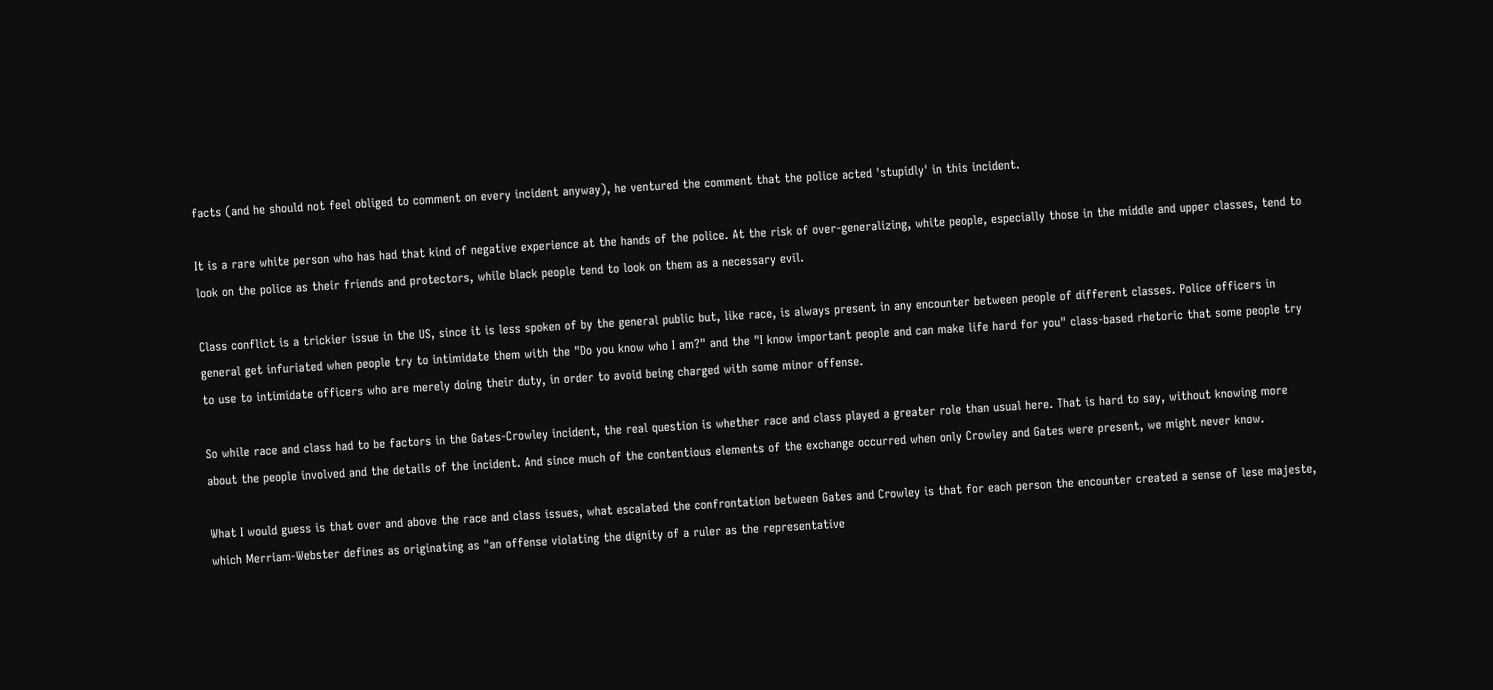facts (and he should not feel obliged to comment on every incident anyway), he ventured the comment that the police acted 'stupidly' in this incident.

It is a rare white person who has had that kind of negative experience at the hands of the police. At the risk of over-generalizing, white people, especially those in the middle and upper classes, tend to look on the police as their friends and protectors, while black people tend to look on them as a necessary evil.

Class conflict is a trickier issue in the US, since it is less spoken of by the general public but, like race, is always present in any encounter between people of different classes. Police officers in general get infuriated when people try to intimidate them with the "Do you know who I am?" and the "I know important people and can make life hard for you" class-based rhetoric that some people try to use to intimidate officers who are merely doing their duty, in order to avoid being charged with some minor offense.

So while race and class had to be factors in the Gates-Crowley incident, the real question is whether race and class played a greater role than usual here. That is hard to say, without knowing more about the people involved and the details of the incident. And since much of the contentious elements of the exchange occurred when only Crowley and Gates were present, we might never know.

What I would guess is that over and above the race and class issues, what escalated the confrontation between Gates and Crowley is that for each person the encounter created a sense of lese majeste, which Merriam-Webster defines as originating as "an offense violating the dignity of a ruler as the representative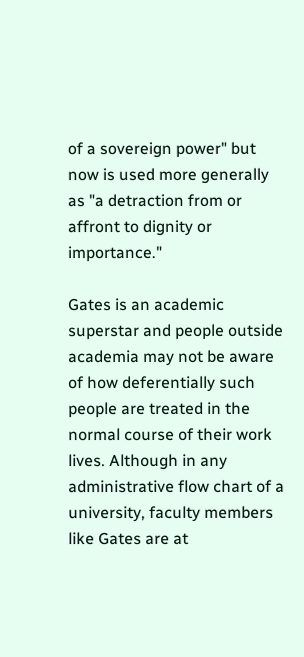of a sovereign power" but now is used more generally as "a detraction from or affront to dignity or importance."

Gates is an academic superstar and people outside academia may not be aware of how deferentially such people are treated in the normal course of their work lives. Although in any administrative flow chart of a university, faculty members like Gates are at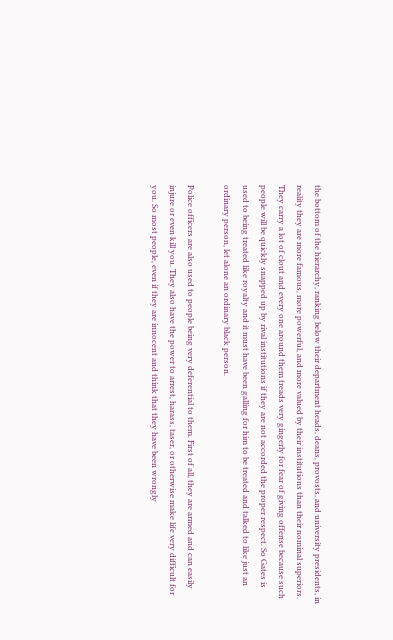the bottom of the hierarchy, ranking below their department heads, deans, provosts, and university presidents, in reality they are more famous, more powerful, and more valued by their institutions than their nominal superiors. They carry a lot of clout and every one around them treads very gingerly for fear of giving offense because such people will be quickly snapped up by rival institutions if they are not accorded the proper respect. So Gates is used to being treated like royalty and it must have been galling for him to be treated and talked to like just an ordinary person, let alone an ordinary black person.

Police officers are also used to people being very deferential to them. First of all, they are armed and can easily injure or even kill you. They also have the power to arrest, harass, taser, or otherwise make life very difficult for you. So most people, even if they are innocent and think that they have been wrongly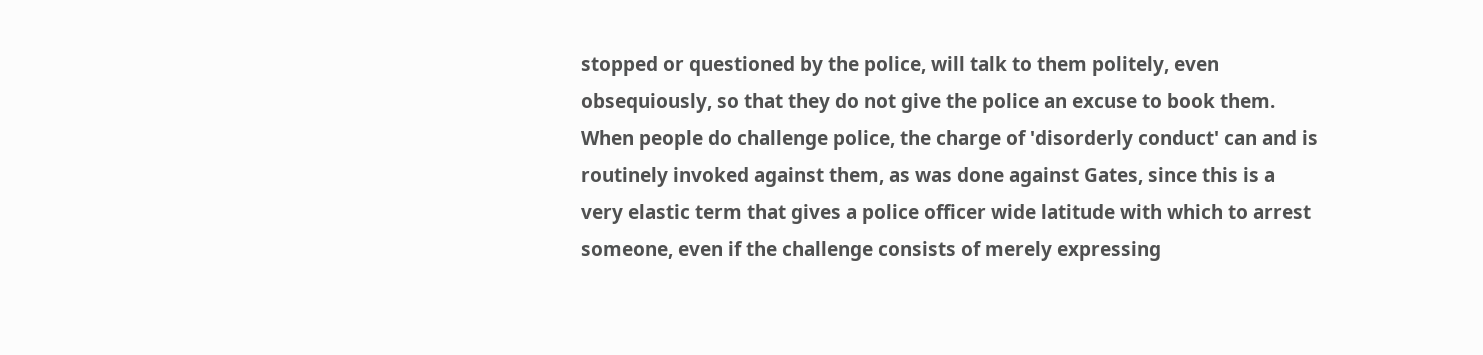stopped or questioned by the police, will talk to them politely, even obsequiously, so that they do not give the police an excuse to book them. When people do challenge police, the charge of 'disorderly conduct' can and is routinely invoked against them, as was done against Gates, since this is a very elastic term that gives a police officer wide latitude with which to arrest someone, even if the challenge consists of merely expressing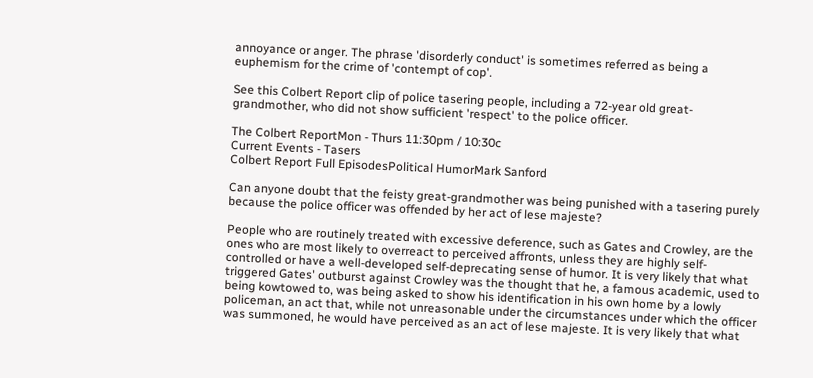annoyance or anger. The phrase 'disorderly conduct' is sometimes referred as being a euphemism for the crime of 'contempt of cop'.

See this Colbert Report clip of police tasering people, including a 72-year old great-grandmother, who did not show sufficient 'respect' to the police officer.

The Colbert ReportMon - Thurs 11:30pm / 10:30c
Current Events - Tasers
Colbert Report Full EpisodesPolitical HumorMark Sanford

Can anyone doubt that the feisty great-grandmother was being punished with a tasering purely because the police officer was offended by her act of lese majeste?

People who are routinely treated with excessive deference, such as Gates and Crowley, are the ones who are most likely to overreact to perceived affronts, unless they are highly self-controlled or have a well-developed self-deprecating sense of humor. It is very likely that what triggered Gates' outburst against Crowley was the thought that he, a famous academic, used to being kowtowed to, was being asked to show his identification in his own home by a lowly policeman, an act that, while not unreasonable under the circumstances under which the officer was summoned, he would have perceived as an act of lese majeste. It is very likely that what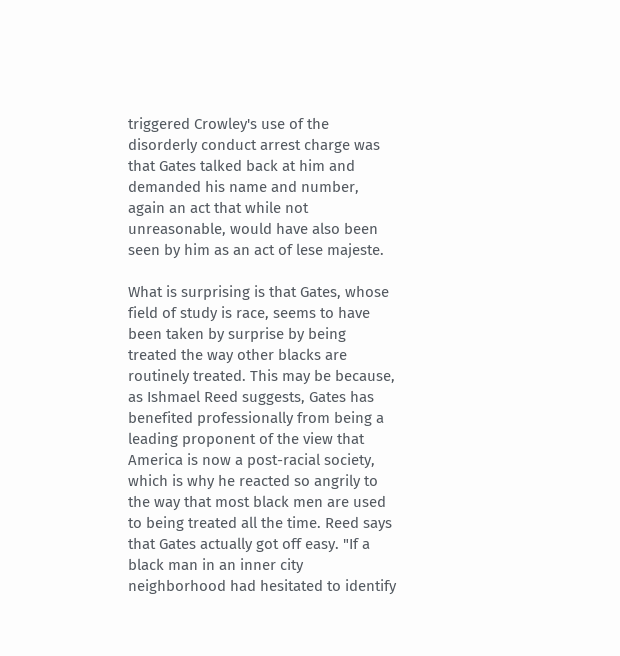triggered Crowley's use of the disorderly conduct arrest charge was that Gates talked back at him and demanded his name and number, again an act that while not unreasonable, would have also been seen by him as an act of lese majeste.

What is surprising is that Gates, whose field of study is race, seems to have been taken by surprise by being treated the way other blacks are routinely treated. This may be because, as Ishmael Reed suggests, Gates has benefited professionally from being a leading proponent of the view that America is now a post-racial society, which is why he reacted so angrily to the way that most black men are used to being treated all the time. Reed says that Gates actually got off easy. "If a black man in an inner city neighborhood had hesitated to identify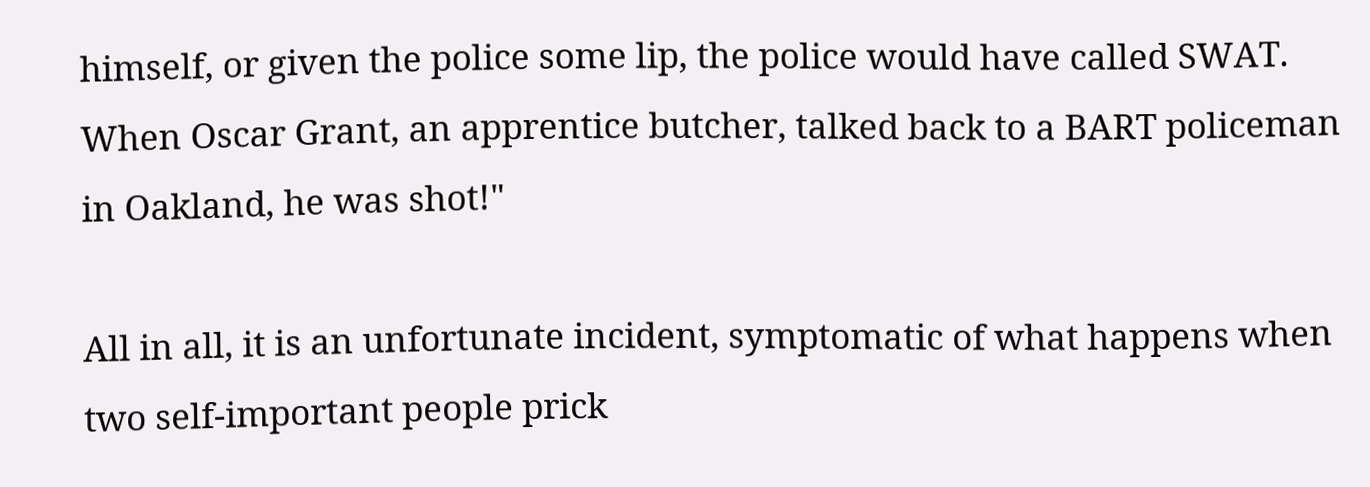himself, or given the police some lip, the police would have called SWAT. When Oscar Grant, an apprentice butcher, talked back to a BART policeman in Oakland, he was shot!"

All in all, it is an unfortunate incident, symptomatic of what happens when two self-important people prick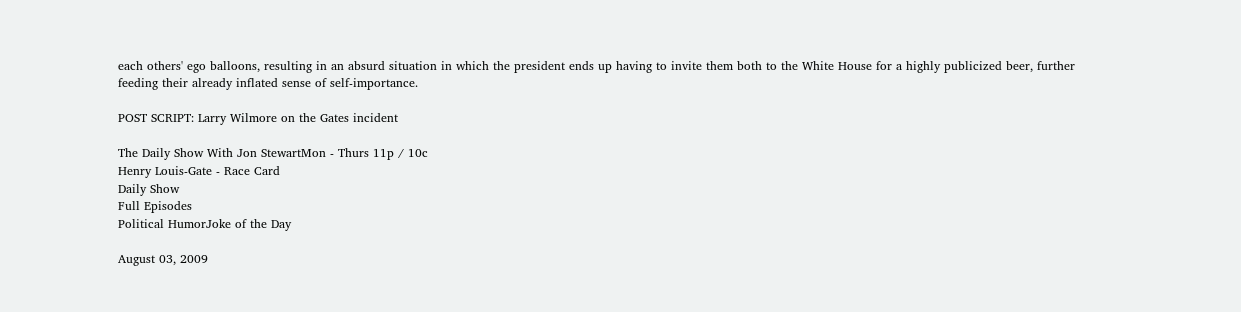each others' ego balloons, resulting in an absurd situation in which the president ends up having to invite them both to the White House for a highly publicized beer, further feeding their already inflated sense of self-importance.

POST SCRIPT: Larry Wilmore on the Gates incident

The Daily Show With Jon StewartMon - Thurs 11p / 10c
Henry Louis-Gate - Race Card
Daily Show
Full Episodes
Political HumorJoke of the Day

August 03, 2009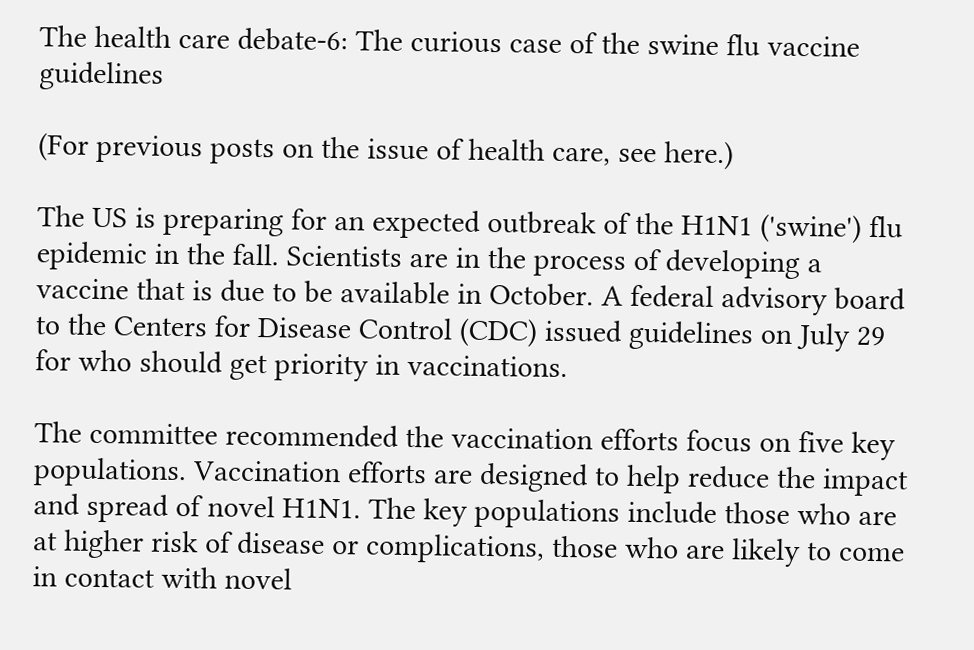The health care debate-6: The curious case of the swine flu vaccine guidelines

(For previous posts on the issue of health care, see here.)

The US is preparing for an expected outbreak of the H1N1 ('swine') flu epidemic in the fall. Scientists are in the process of developing a vaccine that is due to be available in October. A federal advisory board to the Centers for Disease Control (CDC) issued guidelines on July 29 for who should get priority in vaccinations.

The committee recommended the vaccination efforts focus on five key populations. Vaccination efforts are designed to help reduce the impact and spread of novel H1N1. The key populations include those who are at higher risk of disease or complications, those who are likely to come in contact with novel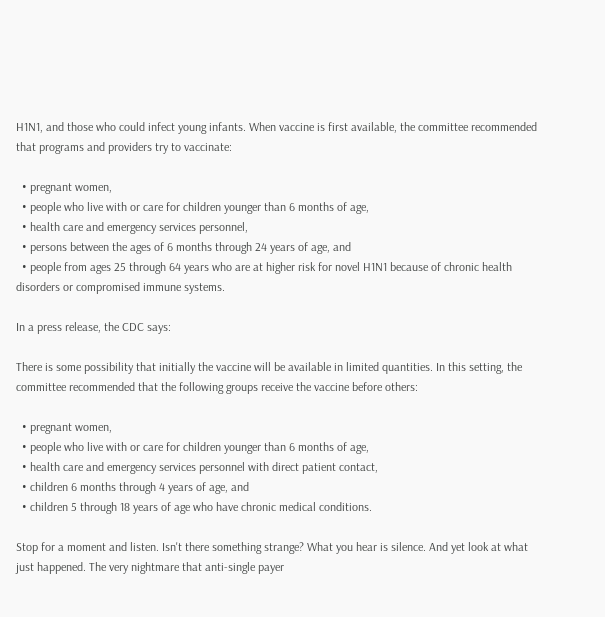H1N1, and those who could infect young infants. When vaccine is first available, the committee recommended that programs and providers try to vaccinate:

  • pregnant women,
  • people who live with or care for children younger than 6 months of age,
  • health care and emergency services personnel,
  • persons between the ages of 6 months through 24 years of age, and
  • people from ages 25 through 64 years who are at higher risk for novel H1N1 because of chronic health disorders or compromised immune systems.

In a press release, the CDC says:

There is some possibility that initially the vaccine will be available in limited quantities. In this setting, the committee recommended that the following groups receive the vaccine before others:

  • pregnant women,
  • people who live with or care for children younger than 6 months of age,
  • health care and emergency services personnel with direct patient contact,
  • children 6 months through 4 years of age, and
  • children 5 through 18 years of age who have chronic medical conditions.

Stop for a moment and listen. Isn't there something strange? What you hear is silence. And yet look at what just happened. The very nightmare that anti-single payer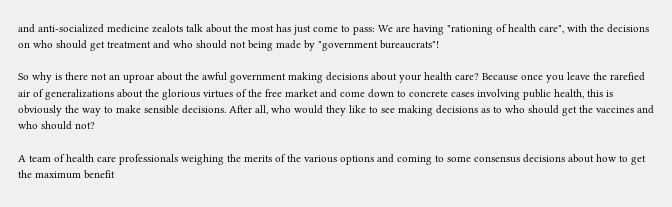and anti-socialized medicine zealots talk about the most has just come to pass: We are having "rationing of health care", with the decisions on who should get treatment and who should not being made by "government bureaucrats"!

So why is there not an uproar about the awful government making decisions about your health care? Because once you leave the rarefied air of generalizations about the glorious virtues of the free market and come down to concrete cases involving public health, this is obviously the way to make sensible decisions. After all, who would they like to see making decisions as to who should get the vaccines and who should not?

A team of health care professionals weighing the merits of the various options and coming to some consensus decisions about how to get the maximum benefit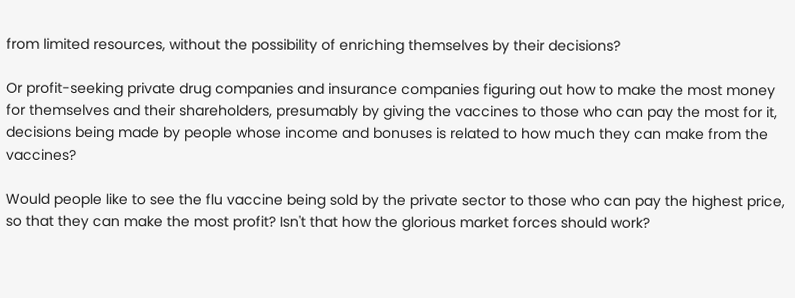from limited resources, without the possibility of enriching themselves by their decisions?

Or profit-seeking private drug companies and insurance companies figuring out how to make the most money for themselves and their shareholders, presumably by giving the vaccines to those who can pay the most for it, decisions being made by people whose income and bonuses is related to how much they can make from the vaccines?

Would people like to see the flu vaccine being sold by the private sector to those who can pay the highest price, so that they can make the most profit? Isn't that how the glorious market forces should work?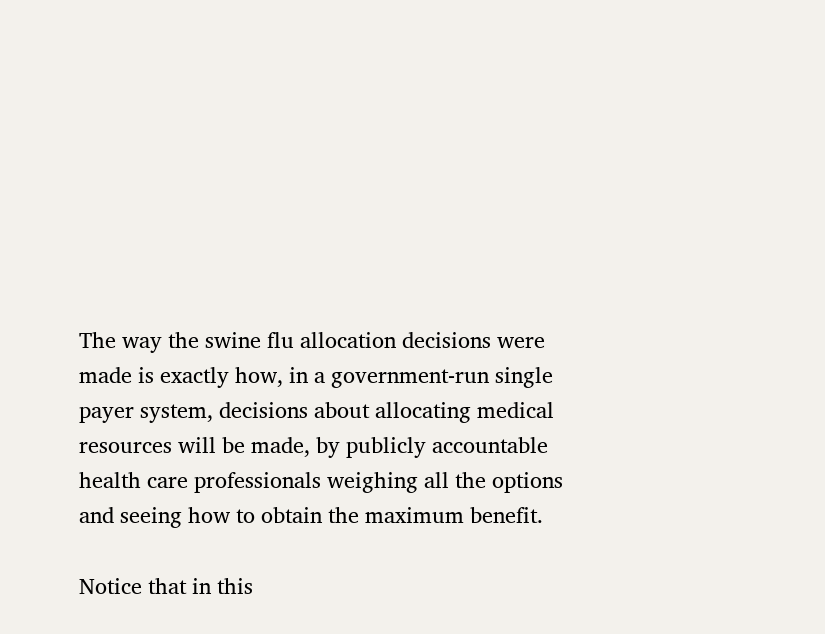The way the swine flu allocation decisions were made is exactly how, in a government-run single payer system, decisions about allocating medical resources will be made, by publicly accountable health care professionals weighing all the options and seeing how to obtain the maximum benefit.

Notice that in this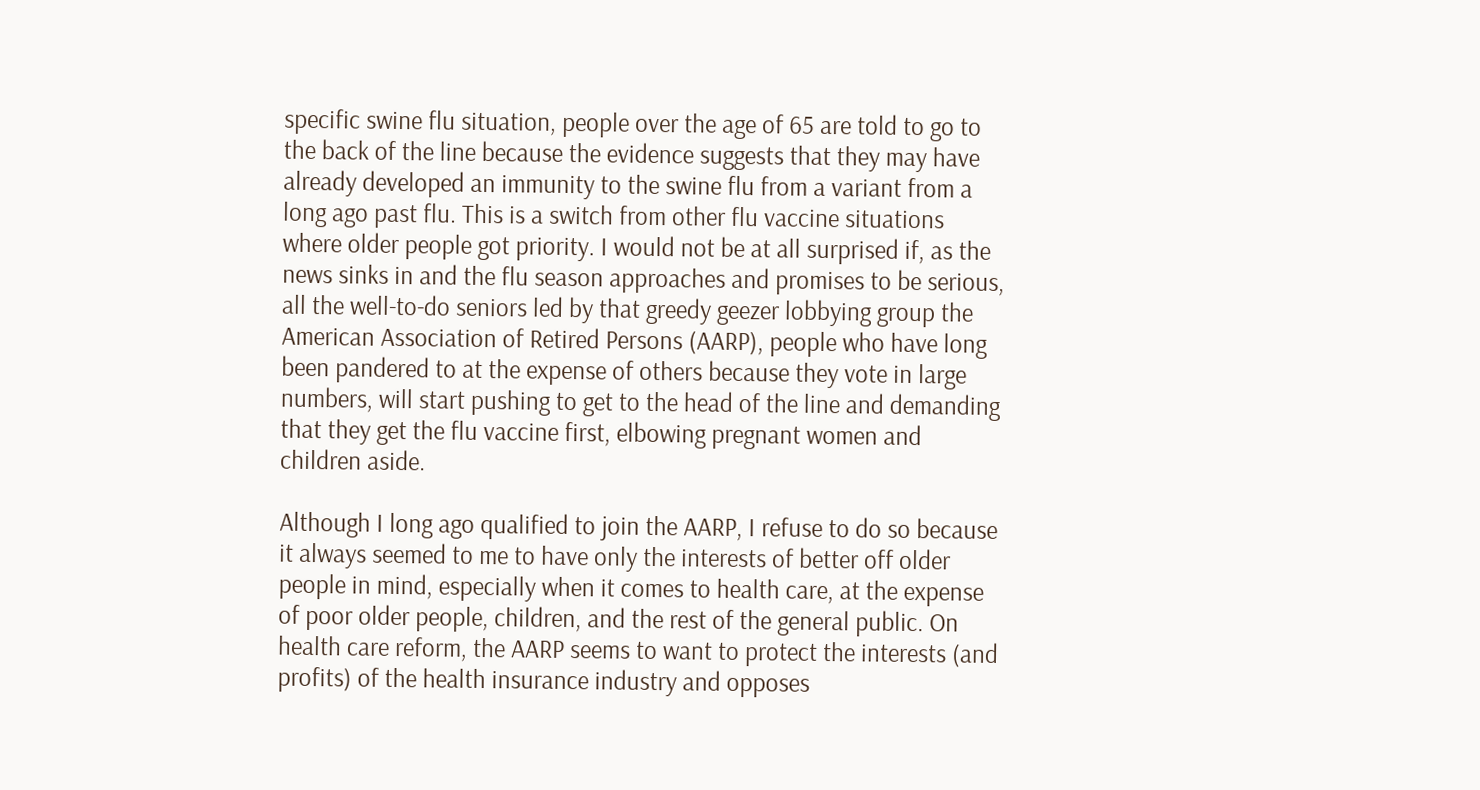specific swine flu situation, people over the age of 65 are told to go to the back of the line because the evidence suggests that they may have already developed an immunity to the swine flu from a variant from a long ago past flu. This is a switch from other flu vaccine situations where older people got priority. I would not be at all surprised if, as the news sinks in and the flu season approaches and promises to be serious, all the well-to-do seniors led by that greedy geezer lobbying group the American Association of Retired Persons (AARP), people who have long been pandered to at the expense of others because they vote in large numbers, will start pushing to get to the head of the line and demanding that they get the flu vaccine first, elbowing pregnant women and children aside.

Although I long ago qualified to join the AARP, I refuse to do so because it always seemed to me to have only the interests of better off older people in mind, especially when it comes to health care, at the expense of poor older people, children, and the rest of the general public. On health care reform, the AARP seems to want to protect the interests (and profits) of the health insurance industry and opposes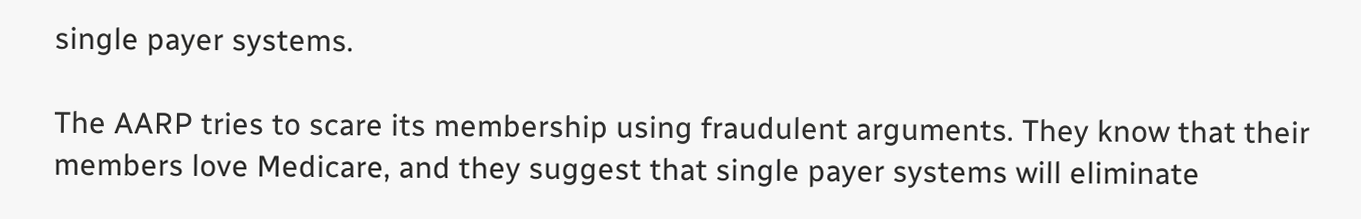single payer systems.

The AARP tries to scare its membership using fraudulent arguments. They know that their members love Medicare, and they suggest that single payer systems will eliminate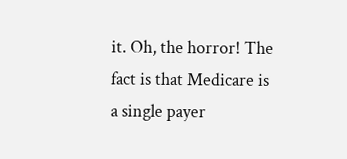it. Oh, the horror! The fact is that Medicare is a single payer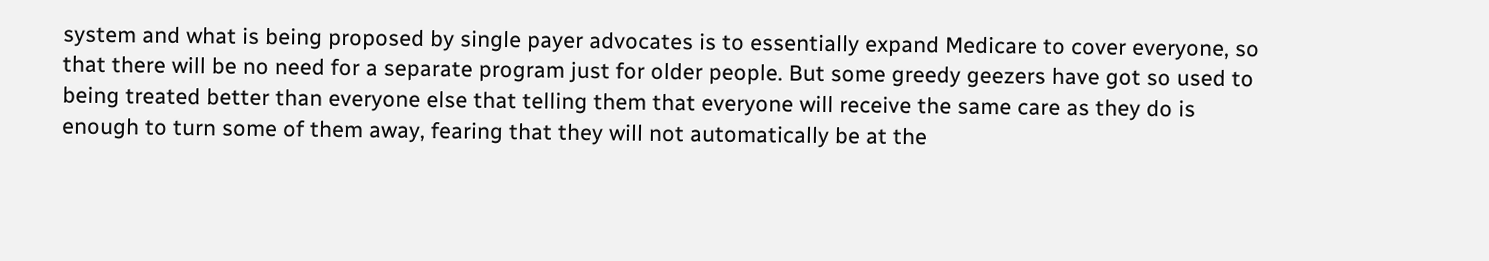system and what is being proposed by single payer advocates is to essentially expand Medicare to cover everyone, so that there will be no need for a separate program just for older people. But some greedy geezers have got so used to being treated better than everyone else that telling them that everyone will receive the same care as they do is enough to turn some of them away, fearing that they will not automatically be at the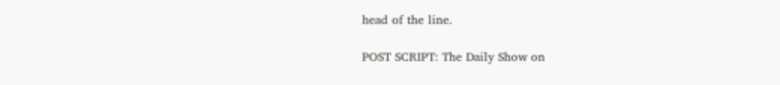head of the line.

POST SCRIPT: The Daily Show on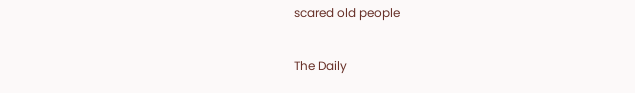scared old people

The Daily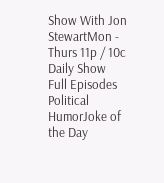Show With Jon StewartMon - Thurs 11p / 10c
Daily Show
Full Episodes
Political HumorJoke of the Day